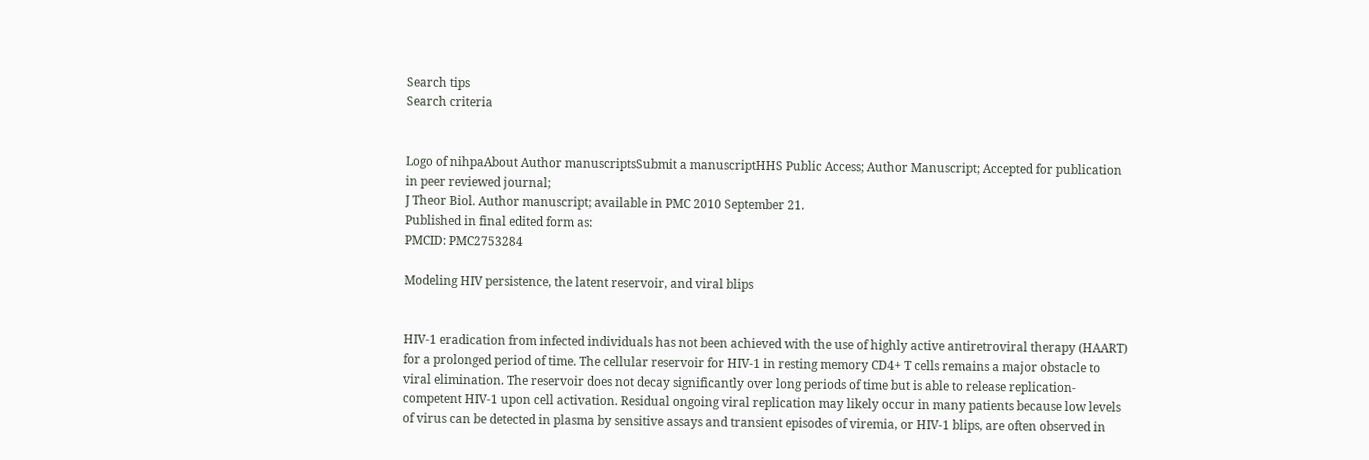Search tips
Search criteria


Logo of nihpaAbout Author manuscriptsSubmit a manuscriptHHS Public Access; Author Manuscript; Accepted for publication in peer reviewed journal;
J Theor Biol. Author manuscript; available in PMC 2010 September 21.
Published in final edited form as:
PMCID: PMC2753284

Modeling HIV persistence, the latent reservoir, and viral blips


HIV-1 eradication from infected individuals has not been achieved with the use of highly active antiretroviral therapy (HAART) for a prolonged period of time. The cellular reservoir for HIV-1 in resting memory CD4+ T cells remains a major obstacle to viral elimination. The reservoir does not decay significantly over long periods of time but is able to release replication-competent HIV-1 upon cell activation. Residual ongoing viral replication may likely occur in many patients because low levels of virus can be detected in plasma by sensitive assays and transient episodes of viremia, or HIV-1 blips, are often observed in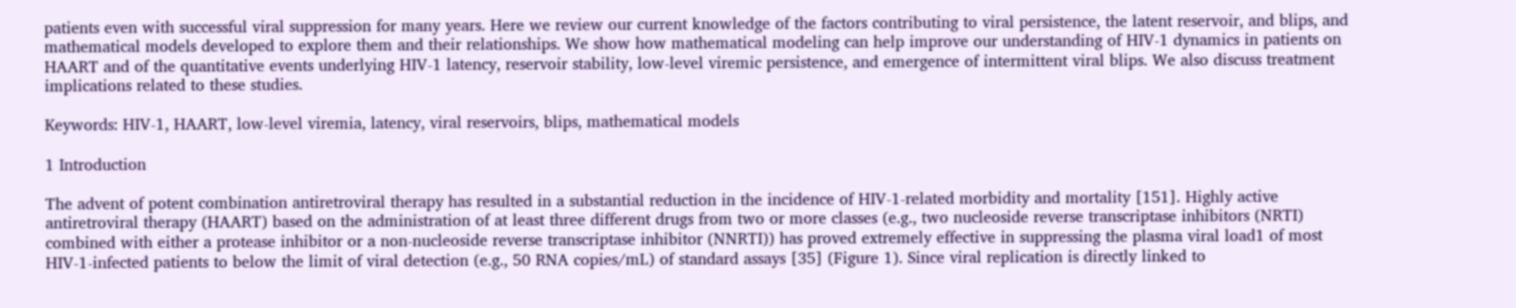patients even with successful viral suppression for many years. Here we review our current knowledge of the factors contributing to viral persistence, the latent reservoir, and blips, and mathematical models developed to explore them and their relationships. We show how mathematical modeling can help improve our understanding of HIV-1 dynamics in patients on HAART and of the quantitative events underlying HIV-1 latency, reservoir stability, low-level viremic persistence, and emergence of intermittent viral blips. We also discuss treatment implications related to these studies.

Keywords: HIV-1, HAART, low-level viremia, latency, viral reservoirs, blips, mathematical models

1 Introduction

The advent of potent combination antiretroviral therapy has resulted in a substantial reduction in the incidence of HIV-1-related morbidity and mortality [151]. Highly active antiretroviral therapy (HAART) based on the administration of at least three different drugs from two or more classes (e.g., two nucleoside reverse transcriptase inhibitors (NRTI) combined with either a protease inhibitor or a non-nucleoside reverse transcriptase inhibitor (NNRTI)) has proved extremely effective in suppressing the plasma viral load1 of most HIV-1-infected patients to below the limit of viral detection (e.g., 50 RNA copies/mL) of standard assays [35] (Figure 1). Since viral replication is directly linked to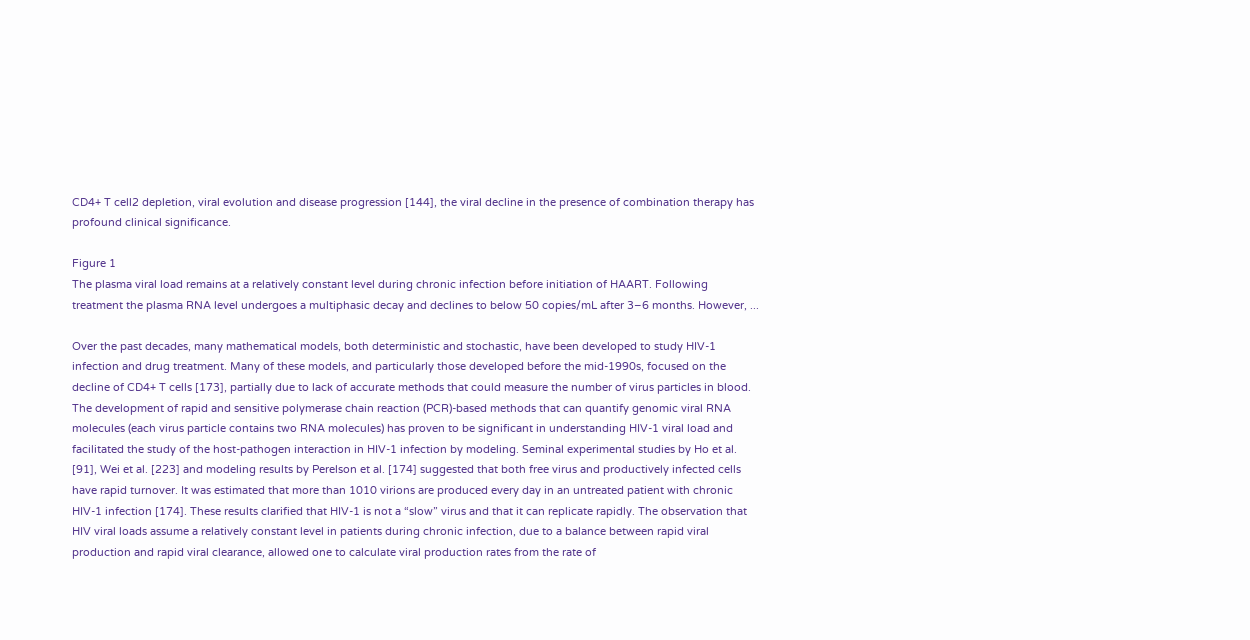CD4+ T cell2 depletion, viral evolution and disease progression [144], the viral decline in the presence of combination therapy has profound clinical significance.

Figure 1
The plasma viral load remains at a relatively constant level during chronic infection before initiation of HAART. Following treatment the plasma RNA level undergoes a multiphasic decay and declines to below 50 copies/mL after 3–6 months. However, ...

Over the past decades, many mathematical models, both deterministic and stochastic, have been developed to study HIV-1 infection and drug treatment. Many of these models, and particularly those developed before the mid-1990s, focused on the decline of CD4+ T cells [173], partially due to lack of accurate methods that could measure the number of virus particles in blood. The development of rapid and sensitive polymerase chain reaction (PCR)-based methods that can quantify genomic viral RNA molecules (each virus particle contains two RNA molecules) has proven to be significant in understanding HIV-1 viral load and facilitated the study of the host-pathogen interaction in HIV-1 infection by modeling. Seminal experimental studies by Ho et al. [91], Wei et al. [223] and modeling results by Perelson et al. [174] suggested that both free virus and productively infected cells have rapid turnover. It was estimated that more than 1010 virions are produced every day in an untreated patient with chronic HIV-1 infection [174]. These results clarified that HIV-1 is not a “slow” virus and that it can replicate rapidly. The observation that HIV viral loads assume a relatively constant level in patients during chronic infection, due to a balance between rapid viral production and rapid viral clearance, allowed one to calculate viral production rates from the rate of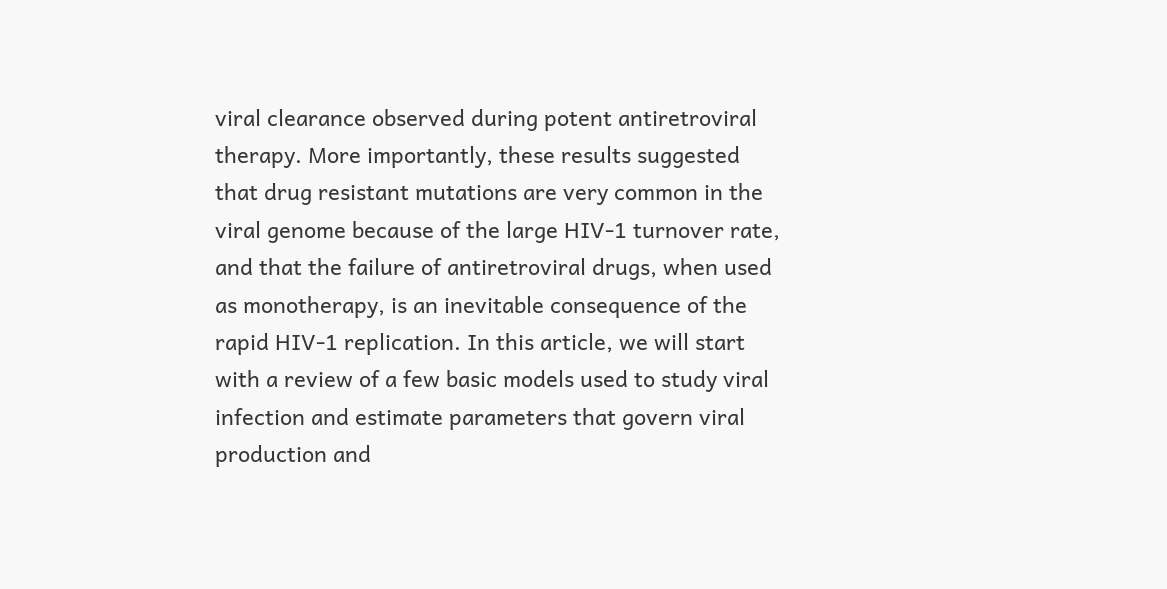viral clearance observed during potent antiretroviral therapy. More importantly, these results suggested that drug resistant mutations are very common in the viral genome because of the large HIV-1 turnover rate, and that the failure of antiretroviral drugs, when used as monotherapy, is an inevitable consequence of the rapid HIV-1 replication. In this article, we will start with a review of a few basic models used to study viral infection and estimate parameters that govern viral production and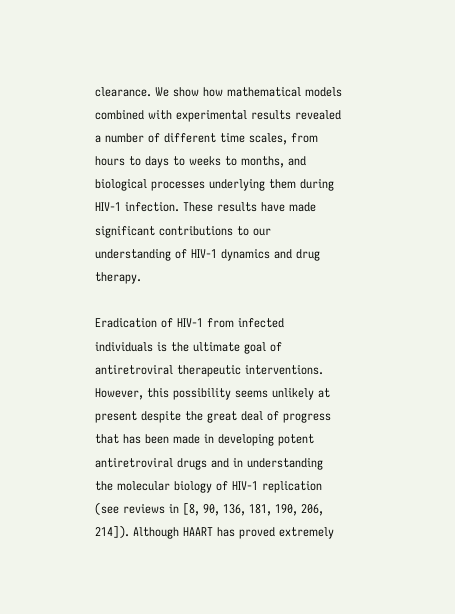clearance. We show how mathematical models combined with experimental results revealed a number of different time scales, from hours to days to weeks to months, and biological processes underlying them during HIV-1 infection. These results have made significant contributions to our understanding of HIV-1 dynamics and drug therapy.

Eradication of HIV-1 from infected individuals is the ultimate goal of antiretroviral therapeutic interventions. However, this possibility seems unlikely at present despite the great deal of progress that has been made in developing potent antiretroviral drugs and in understanding the molecular biology of HIV-1 replication (see reviews in [8, 90, 136, 181, 190, 206, 214]). Although HAART has proved extremely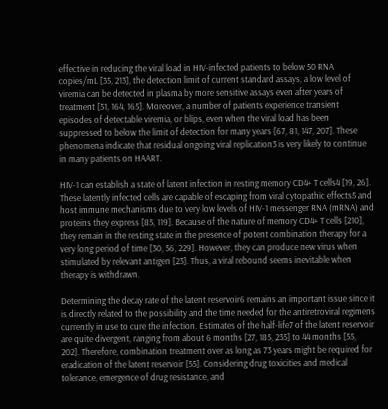effective in reducing the viral load in HIV-infected patients to below 50 RNA copies/mL [35, 213], the detection limit of current standard assays, a low level of viremia can be detected in plasma by more sensitive assays even after years of treatment [51, 164, 165]. Moreover, a number of patients experience transient episodes of detectable viremia, or blips, even when the viral load has been suppressed to below the limit of detection for many years [67, 81, 147, 207]. These phenomena indicate that residual ongoing viral replication3 is very likely to continue in many patients on HAART.

HIV-1 can establish a state of latent infection in resting memory CD4+ T cells4 [19, 26]. These latently infected cells are capable of escaping from viral cytopathic effects5 and host immune mechanisms due to very low levels of HIV-1 messenger RNA (mRNA) and proteins they express [85, 119]. Because of the nature of memory CD4+ T cells [210], they remain in the resting state in the presence of potent combination therapy for a very long period of time [30, 56, 229]. However, they can produce new virus when stimulated by relevant antigen [23]. Thus, a viral rebound seems inevitable when therapy is withdrawn.

Determining the decay rate of the latent reservoir6 remains an important issue since it is directly related to the possibility and the time needed for the antiretroviral regimens currently in use to cure the infection. Estimates of the half-life7 of the latent reservoir are quite divergent, ranging from about 6 months [27, 185, 235] to 44 months [55, 202]. Therefore, combination treatment over as long as 73 years might be required for eradication of the latent reservoir [55]. Considering drug toxicities and medical tolerance, emergence of drug resistance, and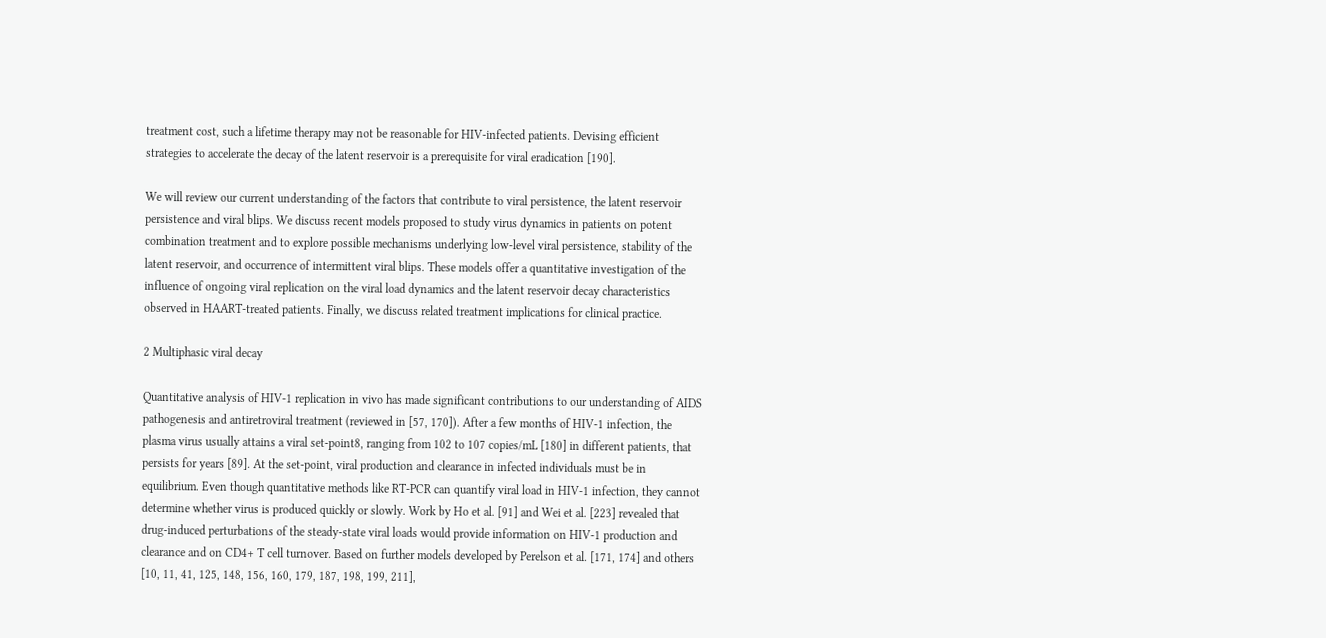treatment cost, such a lifetime therapy may not be reasonable for HIV-infected patients. Devising efficient strategies to accelerate the decay of the latent reservoir is a prerequisite for viral eradication [190].

We will review our current understanding of the factors that contribute to viral persistence, the latent reservoir persistence and viral blips. We discuss recent models proposed to study virus dynamics in patients on potent combination treatment and to explore possible mechanisms underlying low-level viral persistence, stability of the latent reservoir, and occurrence of intermittent viral blips. These models offer a quantitative investigation of the influence of ongoing viral replication on the viral load dynamics and the latent reservoir decay characteristics observed in HAART-treated patients. Finally, we discuss related treatment implications for clinical practice.

2 Multiphasic viral decay

Quantitative analysis of HIV-1 replication in vivo has made significant contributions to our understanding of AIDS pathogenesis and antiretroviral treatment (reviewed in [57, 170]). After a few months of HIV-1 infection, the plasma virus usually attains a viral set-point8, ranging from 102 to 107 copies/mL [180] in different patients, that persists for years [89]. At the set-point, viral production and clearance in infected individuals must be in equilibrium. Even though quantitative methods like RT-PCR can quantify viral load in HIV-1 infection, they cannot determine whether virus is produced quickly or slowly. Work by Ho et al. [91] and Wei et al. [223] revealed that drug-induced perturbations of the steady-state viral loads would provide information on HIV-1 production and clearance and on CD4+ T cell turnover. Based on further models developed by Perelson et al. [171, 174] and others [10, 11, 41, 125, 148, 156, 160, 179, 187, 198, 199, 211],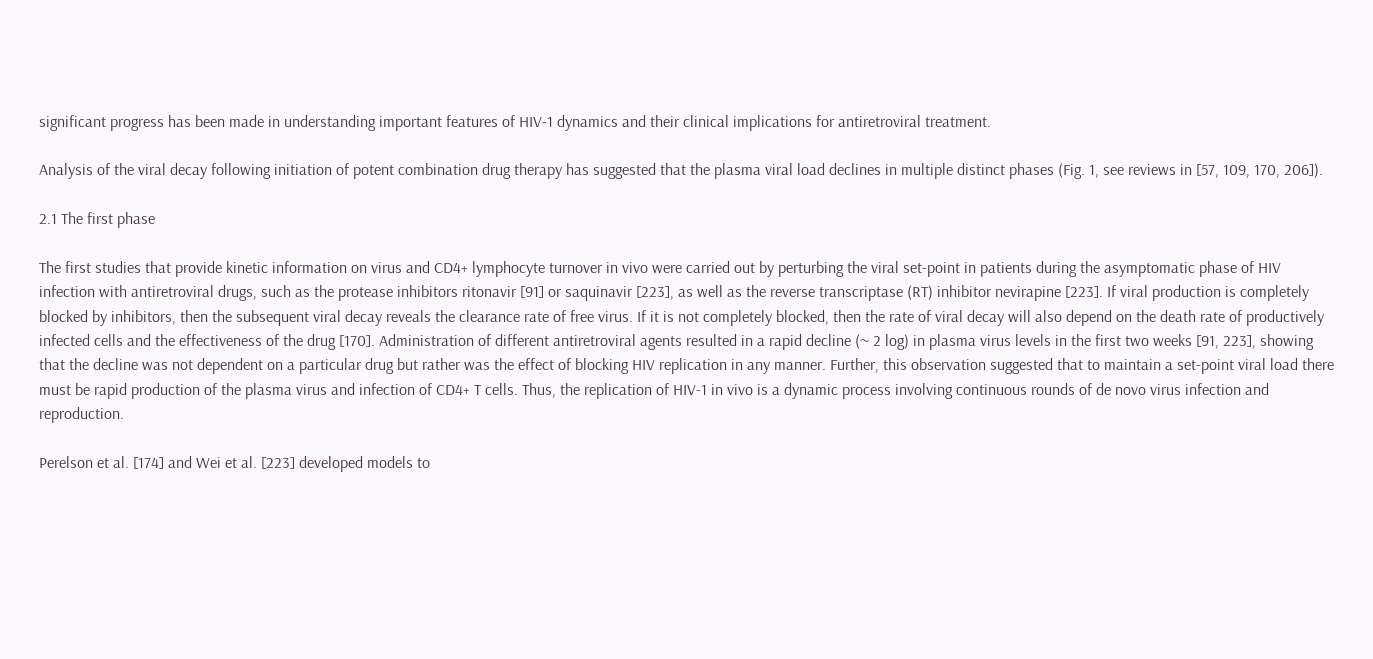significant progress has been made in understanding important features of HIV-1 dynamics and their clinical implications for antiretroviral treatment.

Analysis of the viral decay following initiation of potent combination drug therapy has suggested that the plasma viral load declines in multiple distinct phases (Fig. 1, see reviews in [57, 109, 170, 206]).

2.1 The first phase

The first studies that provide kinetic information on virus and CD4+ lymphocyte turnover in vivo were carried out by perturbing the viral set-point in patients during the asymptomatic phase of HIV infection with antiretroviral drugs, such as the protease inhibitors ritonavir [91] or saquinavir [223], as well as the reverse transcriptase (RT) inhibitor nevirapine [223]. If viral production is completely blocked by inhibitors, then the subsequent viral decay reveals the clearance rate of free virus. If it is not completely blocked, then the rate of viral decay will also depend on the death rate of productively infected cells and the effectiveness of the drug [170]. Administration of different antiretroviral agents resulted in a rapid decline (~ 2 log) in plasma virus levels in the first two weeks [91, 223], showing that the decline was not dependent on a particular drug but rather was the effect of blocking HIV replication in any manner. Further, this observation suggested that to maintain a set-point viral load there must be rapid production of the plasma virus and infection of CD4+ T cells. Thus, the replication of HIV-1 in vivo is a dynamic process involving continuous rounds of de novo virus infection and reproduction.

Perelson et al. [174] and Wei et al. [223] developed models to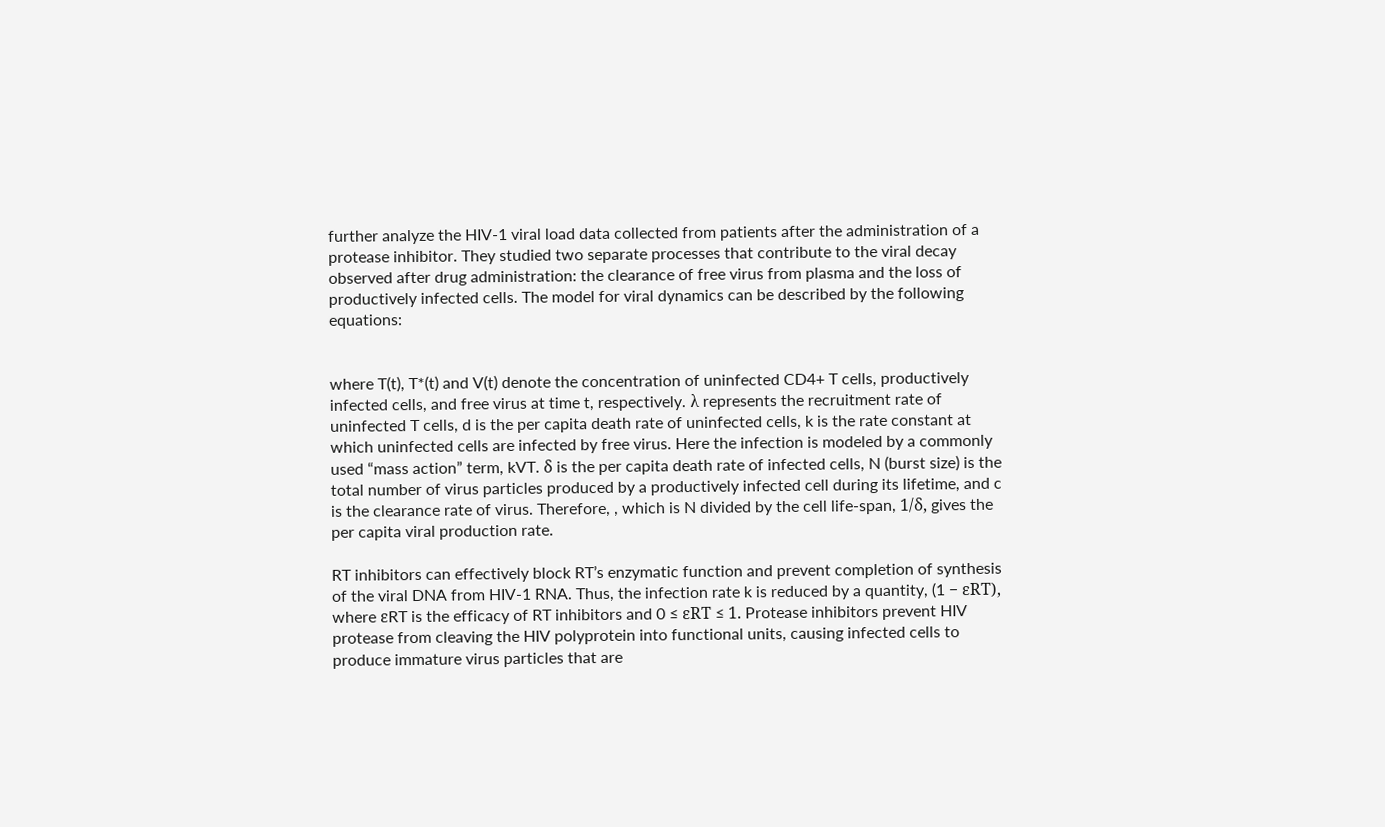further analyze the HIV-1 viral load data collected from patients after the administration of a protease inhibitor. They studied two separate processes that contribute to the viral decay observed after drug administration: the clearance of free virus from plasma and the loss of productively infected cells. The model for viral dynamics can be described by the following equations:


where T(t), T*(t) and V(t) denote the concentration of uninfected CD4+ T cells, productively infected cells, and free virus at time t, respectively. λ represents the recruitment rate of uninfected T cells, d is the per capita death rate of uninfected cells, k is the rate constant at which uninfected cells are infected by free virus. Here the infection is modeled by a commonly used “mass action” term, kVT. δ is the per capita death rate of infected cells, N (burst size) is the total number of virus particles produced by a productively infected cell during its lifetime, and c is the clearance rate of virus. Therefore, , which is N divided by the cell life-span, 1/δ, gives the per capita viral production rate.

RT inhibitors can effectively block RT’s enzymatic function and prevent completion of synthesis of the viral DNA from HIV-1 RNA. Thus, the infection rate k is reduced by a quantity, (1 − εRT), where εRT is the efficacy of RT inhibitors and 0 ≤ εRT ≤ 1. Protease inhibitors prevent HIV protease from cleaving the HIV polyprotein into functional units, causing infected cells to produce immature virus particles that are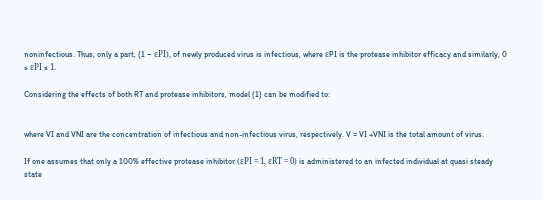noninfectious. Thus, only a part, (1 − εPI), of newly produced virus is infectious, where εPI is the protease inhibitor efficacy and similarly, 0 ≤ εPI ≤ 1.

Considering the effects of both RT and protease inhibitors, model (1) can be modified to:


where VI and VNI are the concentration of infectious and non-infectious virus, respectively. V = VI +VNI is the total amount of virus.

If one assumes that only a 100% effective protease inhibitor (εPI = 1, εRT = 0) is administered to an infected individual at quasi steady state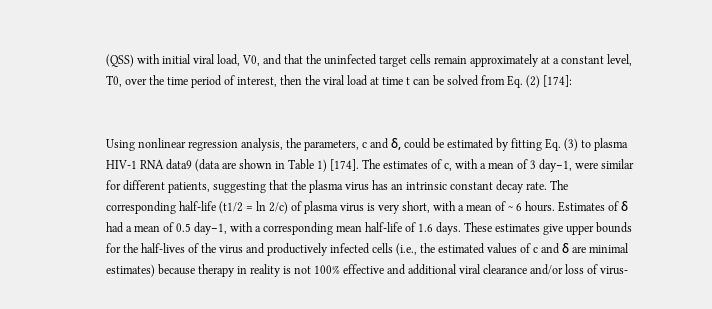(QSS) with initial viral load, V0, and that the uninfected target cells remain approximately at a constant level, T0, over the time period of interest, then the viral load at time t can be solved from Eq. (2) [174]:


Using nonlinear regression analysis, the parameters, c and δ, could be estimated by fitting Eq. (3) to plasma HIV-1 RNA data9 (data are shown in Table 1) [174]. The estimates of c, with a mean of 3 day−1, were similar for different patients, suggesting that the plasma virus has an intrinsic constant decay rate. The corresponding half-life (t1/2 = ln 2/c) of plasma virus is very short, with a mean of ~ 6 hours. Estimates of δ had a mean of 0.5 day−1, with a corresponding mean half-life of 1.6 days. These estimates give upper bounds for the half-lives of the virus and productively infected cells (i.e., the estimated values of c and δ are minimal estimates) because therapy in reality is not 100% effective and additional viral clearance and/or loss of virus-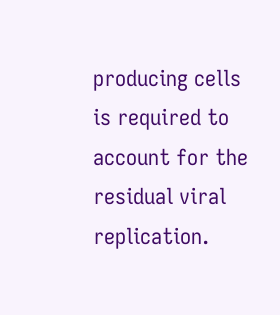producing cells is required to account for the residual viral replication.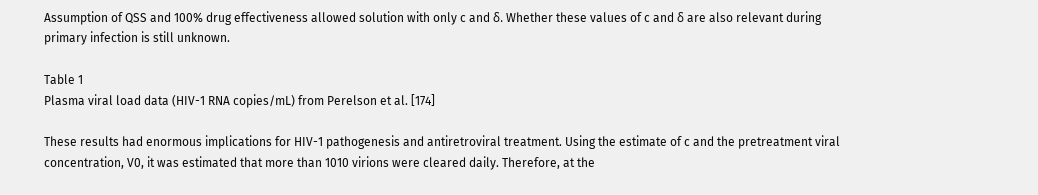Assumption of QSS and 100% drug effectiveness allowed solution with only c and δ. Whether these values of c and δ are also relevant during primary infection is still unknown.

Table 1
Plasma viral load data (HIV-1 RNA copies/mL) from Perelson et al. [174]

These results had enormous implications for HIV-1 pathogenesis and antiretroviral treatment. Using the estimate of c and the pretreatment viral concentration, V0, it was estimated that more than 1010 virions were cleared daily. Therefore, at the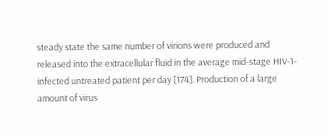steady state the same number of virions were produced and released into the extracellular fluid in the average mid-stage HIV-1-infected untreated patient per day [174]. Production of a large amount of virus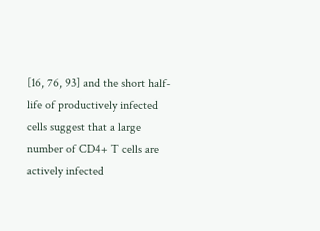[16, 76, 93] and the short half-life of productively infected cells suggest that a large number of CD4+ T cells are actively infected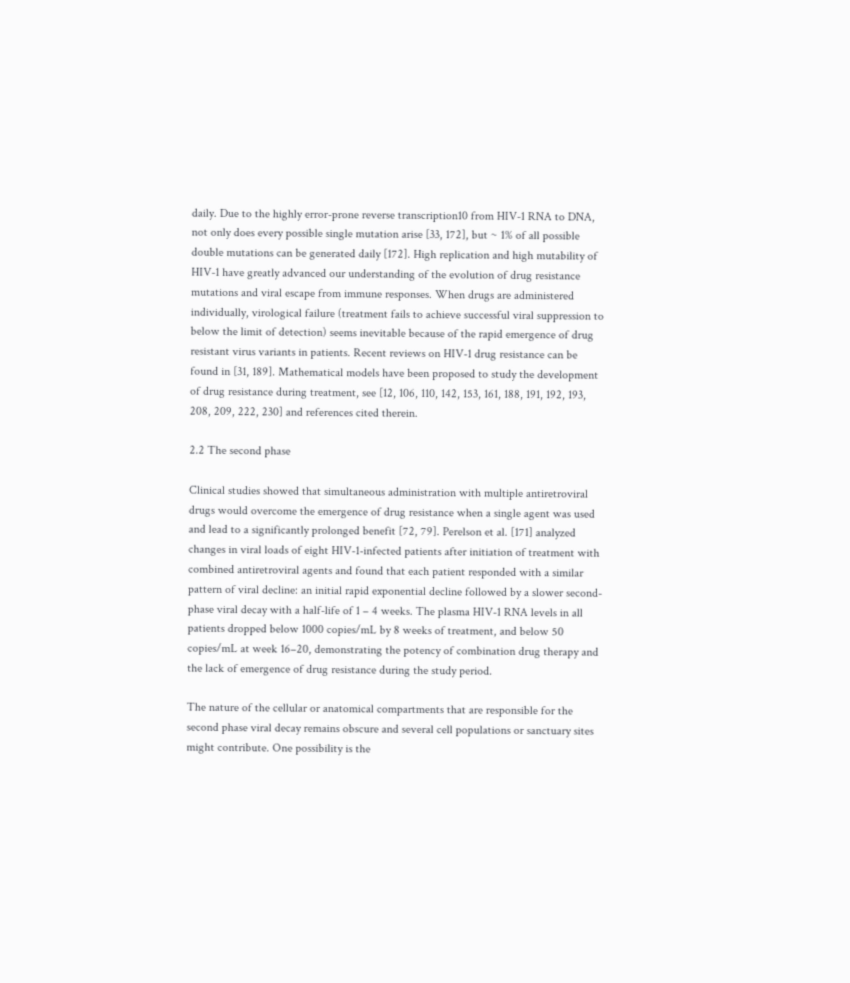daily. Due to the highly error-prone reverse transcription10 from HIV-1 RNA to DNA, not only does every possible single mutation arise [33, 172], but ~ 1% of all possible double mutations can be generated daily [172]. High replication and high mutability of HIV-1 have greatly advanced our understanding of the evolution of drug resistance mutations and viral escape from immune responses. When drugs are administered individually, virological failure (treatment fails to achieve successful viral suppression to below the limit of detection) seems inevitable because of the rapid emergence of drug resistant virus variants in patients. Recent reviews on HIV-1 drug resistance can be found in [31, 189]. Mathematical models have been proposed to study the development of drug resistance during treatment, see [12, 106, 110, 142, 153, 161, 188, 191, 192, 193, 208, 209, 222, 230] and references cited therein.

2.2 The second phase

Clinical studies showed that simultaneous administration with multiple antiretroviral drugs would overcome the emergence of drug resistance when a single agent was used and lead to a significantly prolonged benefit [72, 79]. Perelson et al. [171] analyzed changes in viral loads of eight HIV-1-infected patients after initiation of treatment with combined antiretroviral agents and found that each patient responded with a similar pattern of viral decline: an initial rapid exponential decline followed by a slower second-phase viral decay with a half-life of 1 – 4 weeks. The plasma HIV-1 RNA levels in all patients dropped below 1000 copies/mL by 8 weeks of treatment, and below 50 copies/mL at week 16–20, demonstrating the potency of combination drug therapy and the lack of emergence of drug resistance during the study period.

The nature of the cellular or anatomical compartments that are responsible for the second phase viral decay remains obscure and several cell populations or sanctuary sites might contribute. One possibility is the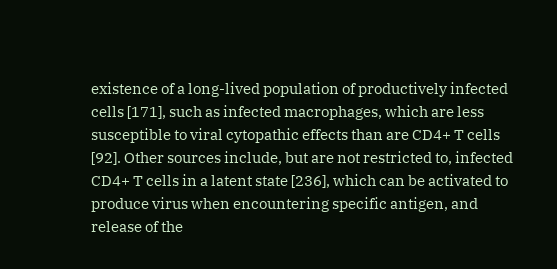existence of a long-lived population of productively infected cells [171], such as infected macrophages, which are less susceptible to viral cytopathic effects than are CD4+ T cells [92]. Other sources include, but are not restricted to, infected CD4+ T cells in a latent state [236], which can be activated to produce virus when encountering specific antigen, and release of the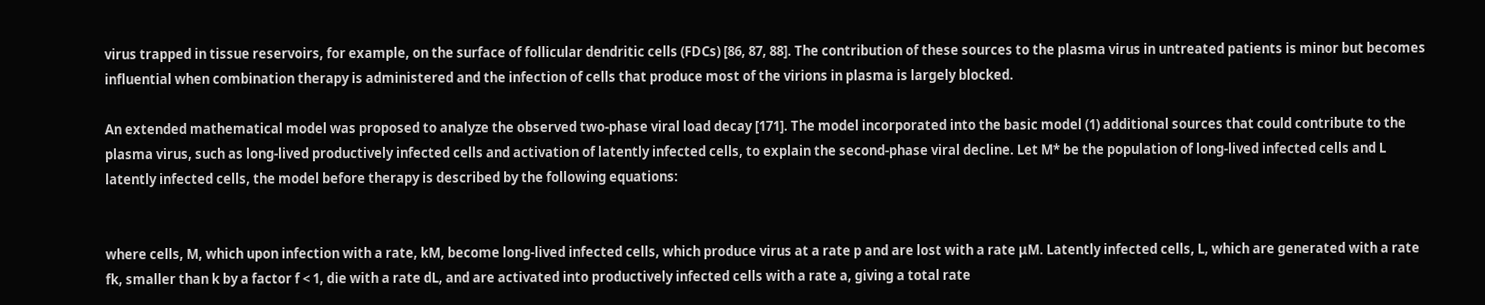virus trapped in tissue reservoirs, for example, on the surface of follicular dendritic cells (FDCs) [86, 87, 88]. The contribution of these sources to the plasma virus in untreated patients is minor but becomes influential when combination therapy is administered and the infection of cells that produce most of the virions in plasma is largely blocked.

An extended mathematical model was proposed to analyze the observed two-phase viral load decay [171]. The model incorporated into the basic model (1) additional sources that could contribute to the plasma virus, such as long-lived productively infected cells and activation of latently infected cells, to explain the second-phase viral decline. Let M* be the population of long-lived infected cells and L latently infected cells, the model before therapy is described by the following equations:


where cells, M, which upon infection with a rate, kM, become long-lived infected cells, which produce virus at a rate p and are lost with a rate μM. Latently infected cells, L, which are generated with a rate fk, smaller than k by a factor f < 1, die with a rate dL, and are activated into productively infected cells with a rate a, giving a total rate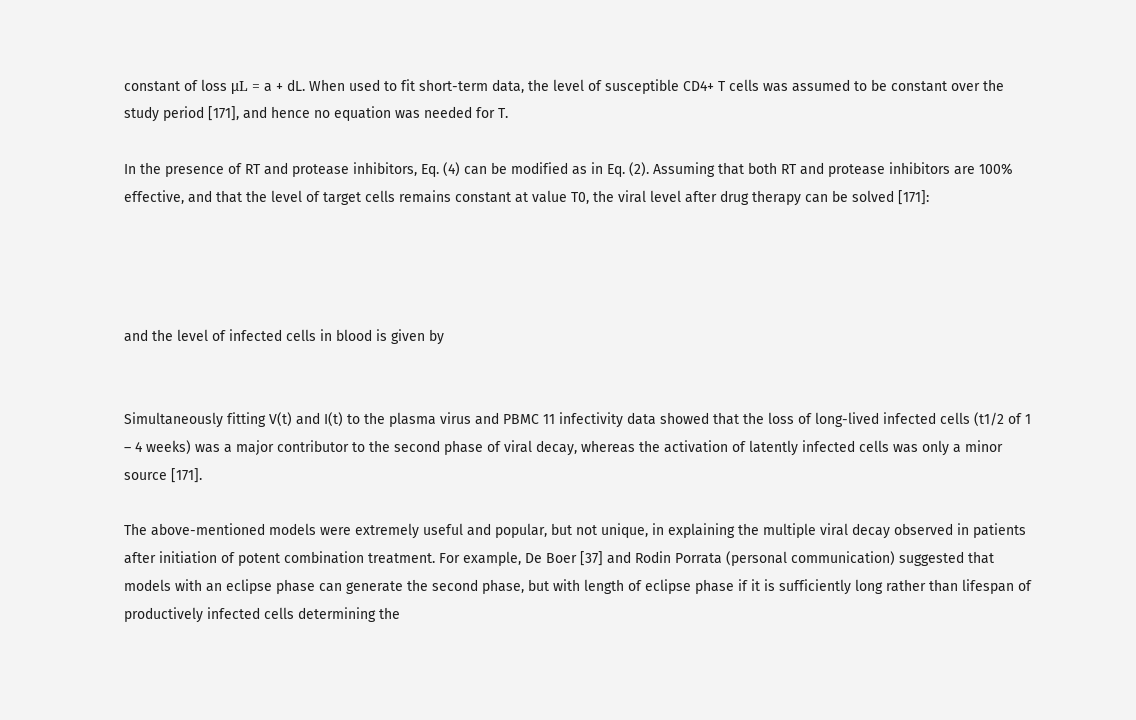constant of loss μL = a + dL. When used to fit short-term data, the level of susceptible CD4+ T cells was assumed to be constant over the study period [171], and hence no equation was needed for T.

In the presence of RT and protease inhibitors, Eq. (4) can be modified as in Eq. (2). Assuming that both RT and protease inhibitors are 100% effective, and that the level of target cells remains constant at value T0, the viral level after drug therapy can be solved [171]:




and the level of infected cells in blood is given by


Simultaneously fitting V(t) and I(t) to the plasma virus and PBMC 11 infectivity data showed that the loss of long-lived infected cells (t1/2 of 1 – 4 weeks) was a major contributor to the second phase of viral decay, whereas the activation of latently infected cells was only a minor source [171].

The above-mentioned models were extremely useful and popular, but not unique, in explaining the multiple viral decay observed in patients after initiation of potent combination treatment. For example, De Boer [37] and Rodin Porrata (personal communication) suggested that models with an eclipse phase can generate the second phase, but with length of eclipse phase if it is sufficiently long rather than lifespan of productively infected cells determining the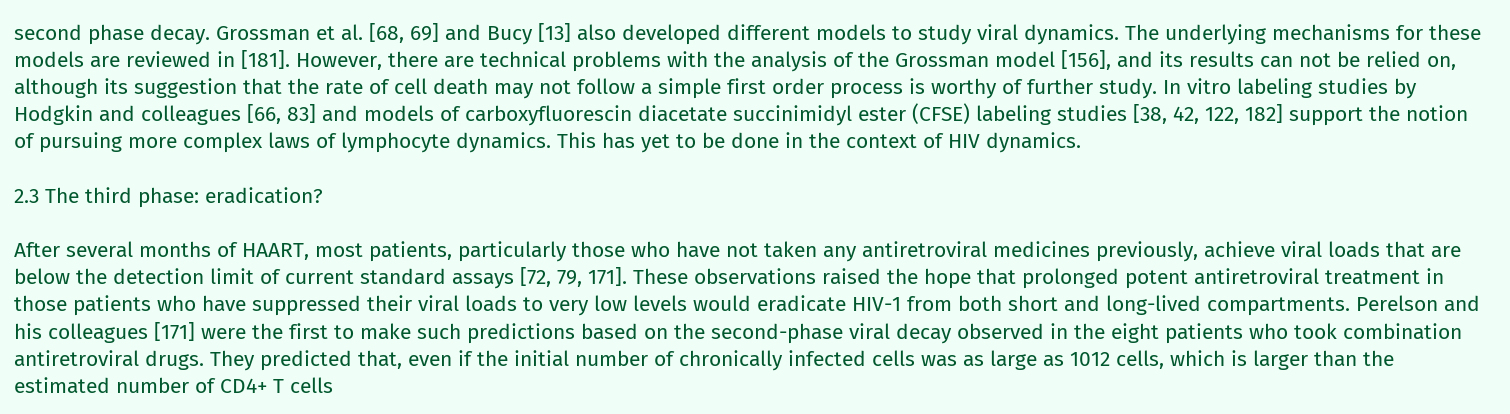second phase decay. Grossman et al. [68, 69] and Bucy [13] also developed different models to study viral dynamics. The underlying mechanisms for these models are reviewed in [181]. However, there are technical problems with the analysis of the Grossman model [156], and its results can not be relied on, although its suggestion that the rate of cell death may not follow a simple first order process is worthy of further study. In vitro labeling studies by Hodgkin and colleagues [66, 83] and models of carboxyfluorescin diacetate succinimidyl ester (CFSE) labeling studies [38, 42, 122, 182] support the notion of pursuing more complex laws of lymphocyte dynamics. This has yet to be done in the context of HIV dynamics.

2.3 The third phase: eradication?

After several months of HAART, most patients, particularly those who have not taken any antiretroviral medicines previously, achieve viral loads that are below the detection limit of current standard assays [72, 79, 171]. These observations raised the hope that prolonged potent antiretroviral treatment in those patients who have suppressed their viral loads to very low levels would eradicate HIV-1 from both short and long-lived compartments. Perelson and his colleagues [171] were the first to make such predictions based on the second-phase viral decay observed in the eight patients who took combination antiretroviral drugs. They predicted that, even if the initial number of chronically infected cells was as large as 1012 cells, which is larger than the estimated number of CD4+ T cells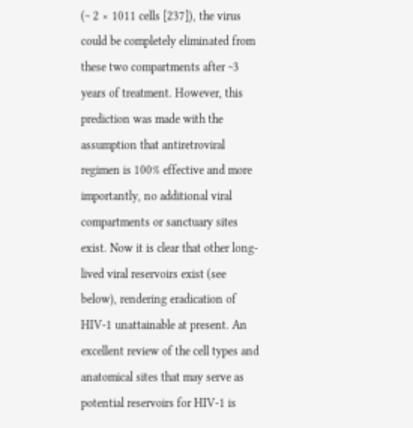(~ 2 × 1011 cells [237]), the virus could be completely eliminated from these two compartments after ~3 years of treatment. However, this prediction was made with the assumption that antiretroviral regimen is 100% effective and more importantly, no additional viral compartments or sanctuary sites exist. Now it is clear that other long-lived viral reservoirs exist (see below), rendering eradication of HIV-1 unattainable at present. An excellent review of the cell types and anatomical sites that may serve as potential reservoirs for HIV-1 is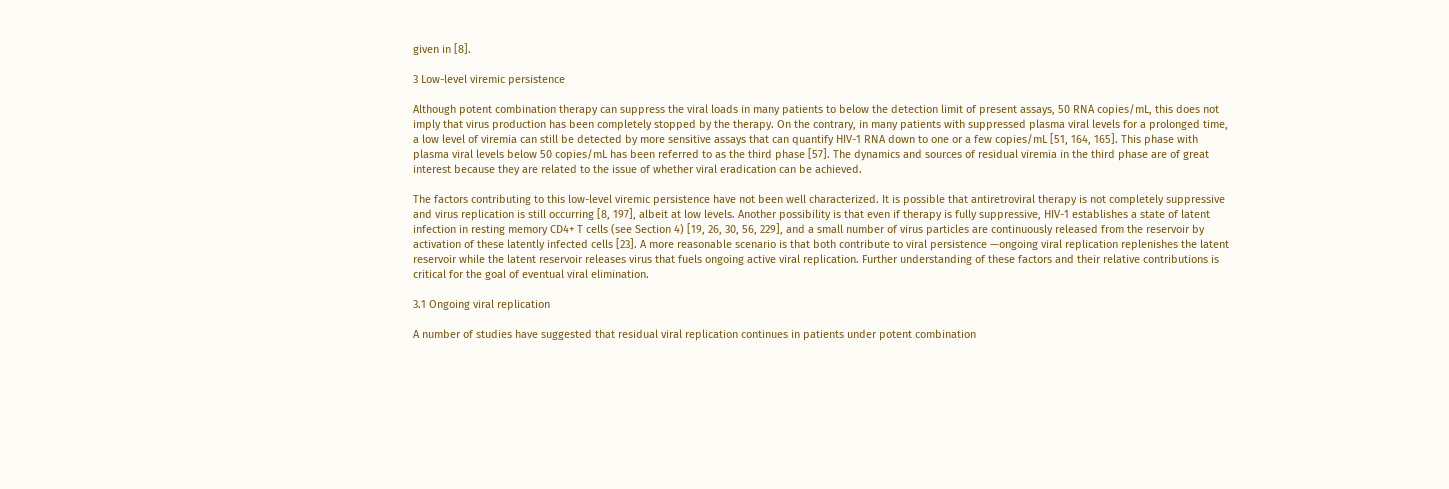given in [8].

3 Low-level viremic persistence

Although potent combination therapy can suppress the viral loads in many patients to below the detection limit of present assays, 50 RNA copies/mL, this does not imply that virus production has been completely stopped by the therapy. On the contrary, in many patients with suppressed plasma viral levels for a prolonged time, a low level of viremia can still be detected by more sensitive assays that can quantify HIV-1 RNA down to one or a few copies/mL [51, 164, 165]. This phase with plasma viral levels below 50 copies/mL has been referred to as the third phase [57]. The dynamics and sources of residual viremia in the third phase are of great interest because they are related to the issue of whether viral eradication can be achieved.

The factors contributing to this low-level viremic persistence have not been well characterized. It is possible that antiretroviral therapy is not completely suppressive and virus replication is still occurring [8, 197], albeit at low levels. Another possibility is that even if therapy is fully suppressive, HIV-1 establishes a state of latent infection in resting memory CD4+ T cells (see Section 4) [19, 26, 30, 56, 229], and a small number of virus particles are continuously released from the reservoir by activation of these latently infected cells [23]. A more reasonable scenario is that both contribute to viral persistence —ongoing viral replication replenishes the latent reservoir while the latent reservoir releases virus that fuels ongoing active viral replication. Further understanding of these factors and their relative contributions is critical for the goal of eventual viral elimination.

3.1 Ongoing viral replication

A number of studies have suggested that residual viral replication continues in patients under potent combination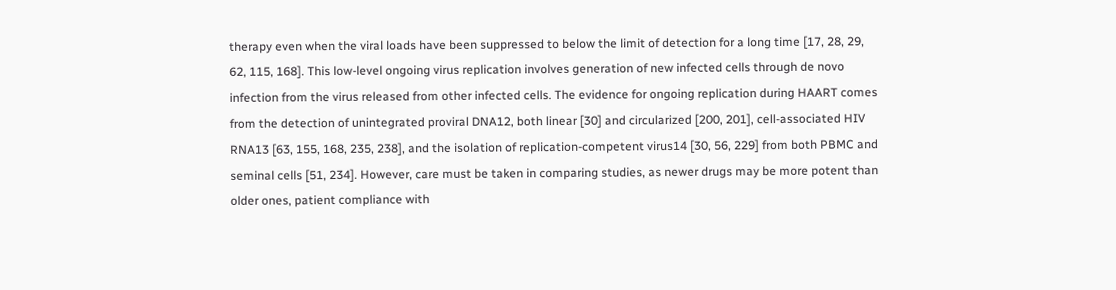therapy even when the viral loads have been suppressed to below the limit of detection for a long time [17, 28, 29, 62, 115, 168]. This low-level ongoing virus replication involves generation of new infected cells through de novo infection from the virus released from other infected cells. The evidence for ongoing replication during HAART comes from the detection of unintegrated proviral DNA12, both linear [30] and circularized [200, 201], cell-associated HIV RNA13 [63, 155, 168, 235, 238], and the isolation of replication-competent virus14 [30, 56, 229] from both PBMC and seminal cells [51, 234]. However, care must be taken in comparing studies, as newer drugs may be more potent than older ones, patient compliance with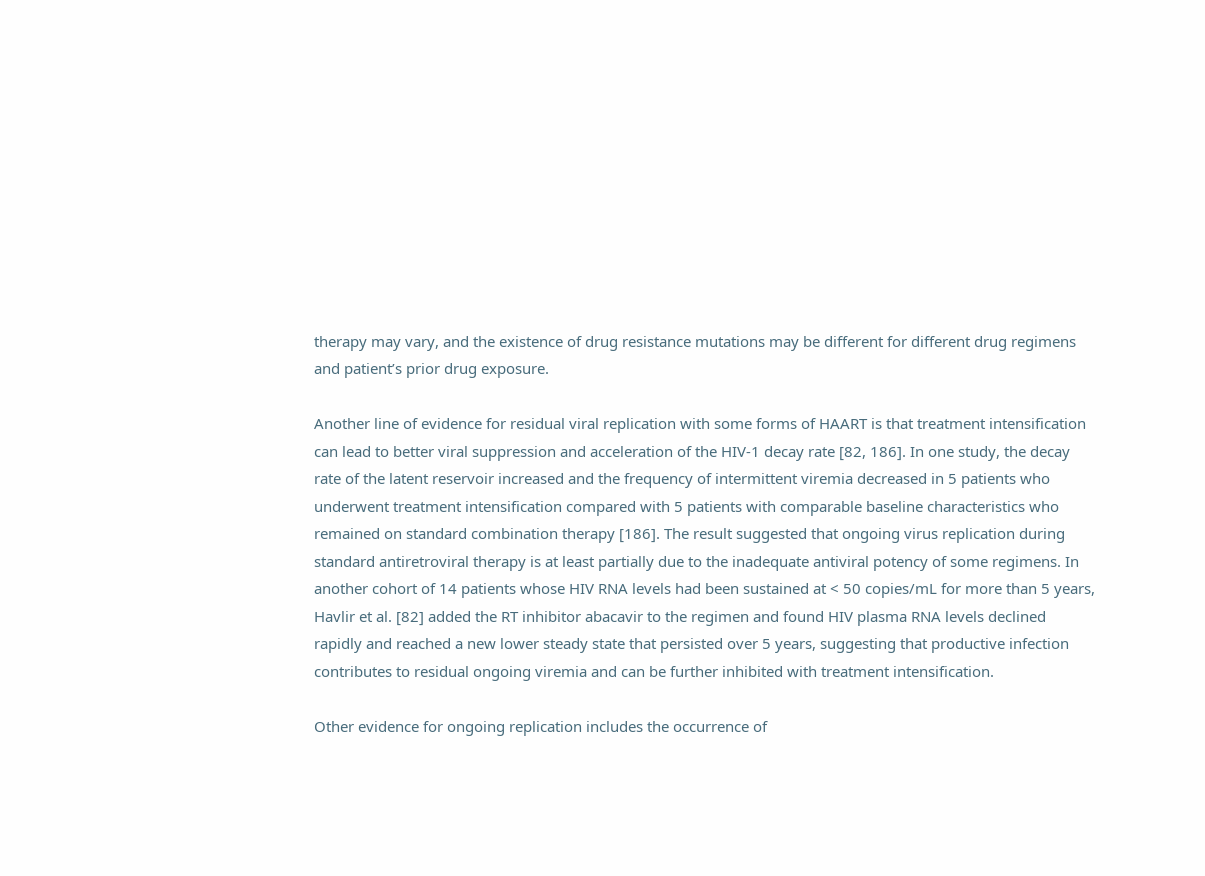therapy may vary, and the existence of drug resistance mutations may be different for different drug regimens and patient’s prior drug exposure.

Another line of evidence for residual viral replication with some forms of HAART is that treatment intensification can lead to better viral suppression and acceleration of the HIV-1 decay rate [82, 186]. In one study, the decay rate of the latent reservoir increased and the frequency of intermittent viremia decreased in 5 patients who underwent treatment intensification compared with 5 patients with comparable baseline characteristics who remained on standard combination therapy [186]. The result suggested that ongoing virus replication during standard antiretroviral therapy is at least partially due to the inadequate antiviral potency of some regimens. In another cohort of 14 patients whose HIV RNA levels had been sustained at < 50 copies/mL for more than 5 years, Havlir et al. [82] added the RT inhibitor abacavir to the regimen and found HIV plasma RNA levels declined rapidly and reached a new lower steady state that persisted over 5 years, suggesting that productive infection contributes to residual ongoing viremia and can be further inhibited with treatment intensification.

Other evidence for ongoing replication includes the occurrence of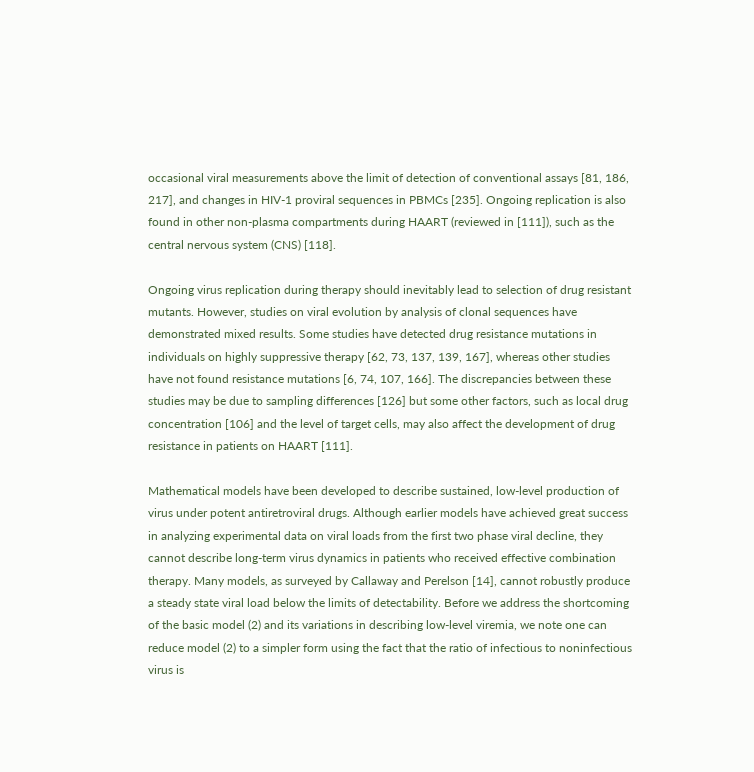occasional viral measurements above the limit of detection of conventional assays [81, 186, 217], and changes in HIV-1 proviral sequences in PBMCs [235]. Ongoing replication is also found in other non-plasma compartments during HAART (reviewed in [111]), such as the central nervous system (CNS) [118].

Ongoing virus replication during therapy should inevitably lead to selection of drug resistant mutants. However, studies on viral evolution by analysis of clonal sequences have demonstrated mixed results. Some studies have detected drug resistance mutations in individuals on highly suppressive therapy [62, 73, 137, 139, 167], whereas other studies have not found resistance mutations [6, 74, 107, 166]. The discrepancies between these studies may be due to sampling differences [126] but some other factors, such as local drug concentration [106] and the level of target cells, may also affect the development of drug resistance in patients on HAART [111].

Mathematical models have been developed to describe sustained, low-level production of virus under potent antiretroviral drugs. Although earlier models have achieved great success in analyzing experimental data on viral loads from the first two phase viral decline, they cannot describe long-term virus dynamics in patients who received effective combination therapy. Many models, as surveyed by Callaway and Perelson [14], cannot robustly produce a steady state viral load below the limits of detectability. Before we address the shortcoming of the basic model (2) and its variations in describing low-level viremia, we note one can reduce model (2) to a simpler form using the fact that the ratio of infectious to noninfectious virus is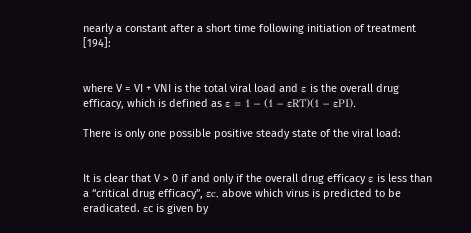nearly a constant after a short time following initiation of treatment [194]:


where V = VI + VNI is the total viral load and ε is the overall drug efficacy, which is defined as ε = 1 − (1 − εRT)(1 − εPI).

There is only one possible positive steady state of the viral load:


It is clear that V > 0 if and only if the overall drug efficacy ε is less than a “critical drug efficacy”, εc, above which virus is predicted to be eradicated. εc is given by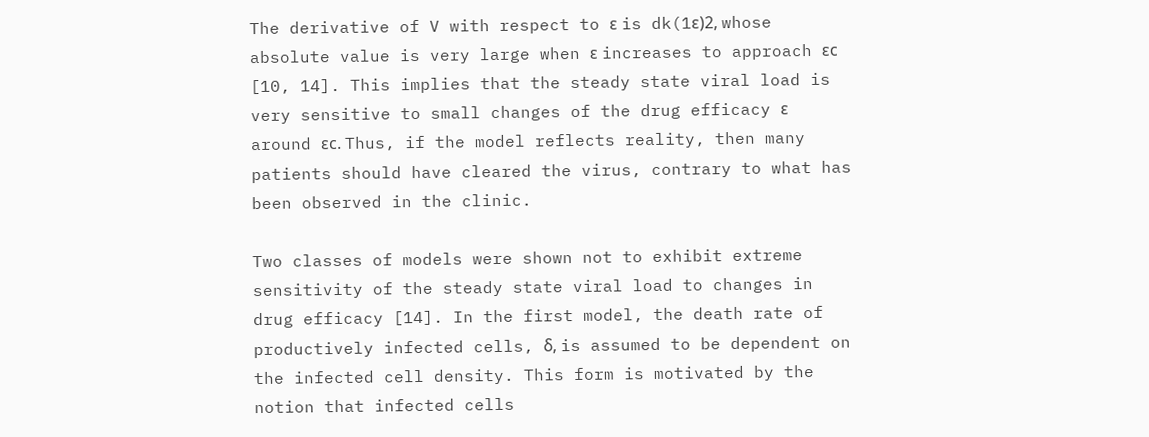The derivative of V with respect to ε is dk(1ε)2, whose absolute value is very large when ε increases to approach εc [10, 14]. This implies that the steady state viral load is very sensitive to small changes of the drug efficacy ε around εc. Thus, if the model reflects reality, then many patients should have cleared the virus, contrary to what has been observed in the clinic.

Two classes of models were shown not to exhibit extreme sensitivity of the steady state viral load to changes in drug efficacy [14]. In the first model, the death rate of productively infected cells, δ, is assumed to be dependent on the infected cell density. This form is motivated by the notion that infected cells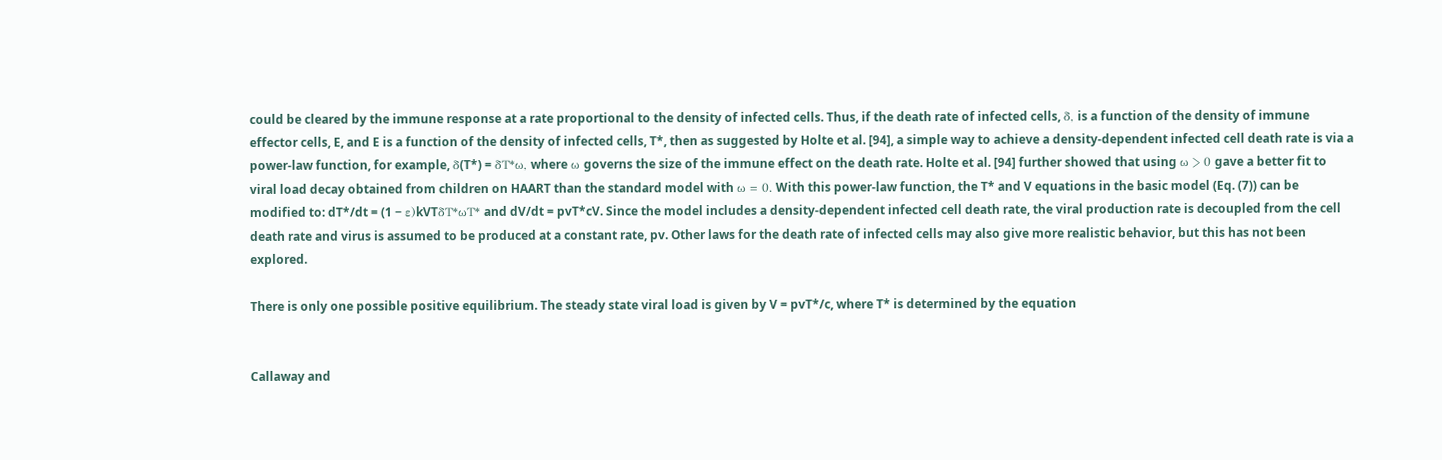could be cleared by the immune response at a rate proportional to the density of infected cells. Thus, if the death rate of infected cells, δ, is a function of the density of immune effector cells, E, and E is a function of the density of infected cells, T*, then as suggested by Holte et al. [94], a simple way to achieve a density-dependent infected cell death rate is via a power-law function, for example, δ(T*) = δT*ω, where ω governs the size of the immune effect on the death rate. Holte et al. [94] further showed that using ω > 0 gave a better fit to viral load decay obtained from children on HAART than the standard model with ω = 0. With this power-law function, the T* and V equations in the basic model (Eq. (7)) can be modified to: dT*/dt = (1 − ε)kVTδT*ωT* and dV/dt = pvT*cV. Since the model includes a density-dependent infected cell death rate, the viral production rate is decoupled from the cell death rate and virus is assumed to be produced at a constant rate, pv. Other laws for the death rate of infected cells may also give more realistic behavior, but this has not been explored.

There is only one possible positive equilibrium. The steady state viral load is given by V = pvT*/c, where T* is determined by the equation


Callaway and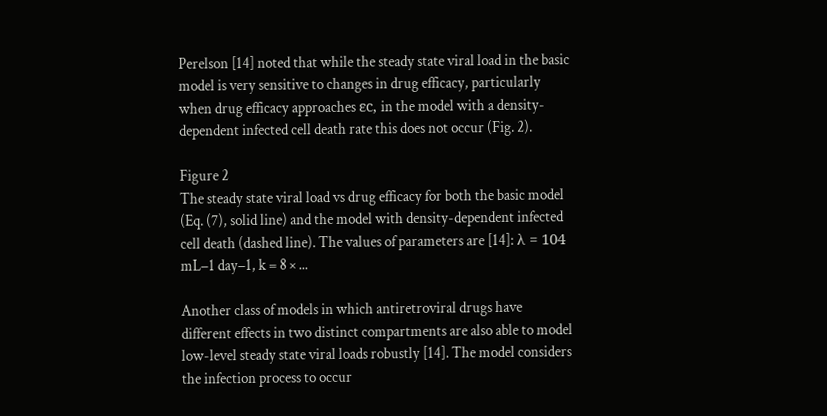Perelson [14] noted that while the steady state viral load in the basic model is very sensitive to changes in drug efficacy, particularly when drug efficacy approaches εc, in the model with a density-dependent infected cell death rate this does not occur (Fig. 2).

Figure 2
The steady state viral load vs drug efficacy for both the basic model (Eq. (7), solid line) and the model with density-dependent infected cell death (dashed line). The values of parameters are [14]: λ = 104 mL−1 day−1, k = 8 × ...

Another class of models in which antiretroviral drugs have different effects in two distinct compartments are also able to model low-level steady state viral loads robustly [14]. The model considers the infection process to occur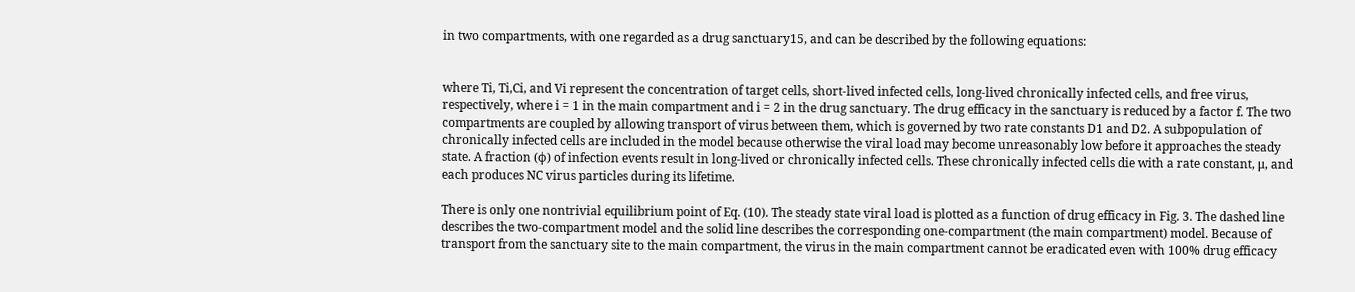in two compartments, with one regarded as a drug sanctuary15, and can be described by the following equations:


where Ti, Ti,Ci, and Vi represent the concentration of target cells, short-lived infected cells, long-lived chronically infected cells, and free virus, respectively, where i = 1 in the main compartment and i = 2 in the drug sanctuary. The drug efficacy in the sanctuary is reduced by a factor f. The two compartments are coupled by allowing transport of virus between them, which is governed by two rate constants D1 and D2. A subpopulation of chronically infected cells are included in the model because otherwise the viral load may become unreasonably low before it approaches the steady state. A fraction (ϕ) of infection events result in long-lived or chronically infected cells. These chronically infected cells die with a rate constant, μ, and each produces NC virus particles during its lifetime.

There is only one nontrivial equilibrium point of Eq. (10). The steady state viral load is plotted as a function of drug efficacy in Fig. 3. The dashed line describes the two-compartment model and the solid line describes the corresponding one-compartment (the main compartment) model. Because of transport from the sanctuary site to the main compartment, the virus in the main compartment cannot be eradicated even with 100% drug efficacy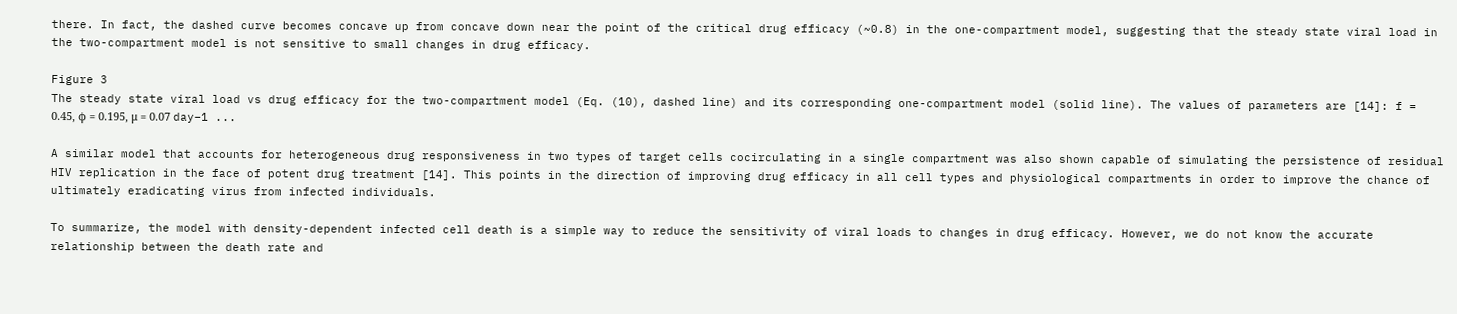there. In fact, the dashed curve becomes concave up from concave down near the point of the critical drug efficacy (~0.8) in the one-compartment model, suggesting that the steady state viral load in the two-compartment model is not sensitive to small changes in drug efficacy.

Figure 3
The steady state viral load vs drug efficacy for the two-compartment model (Eq. (10), dashed line) and its corresponding one-compartment model (solid line). The values of parameters are [14]: f = 0.45, ϕ = 0.195, μ = 0.07 day−1 ...

A similar model that accounts for heterogeneous drug responsiveness in two types of target cells cocirculating in a single compartment was also shown capable of simulating the persistence of residual HIV replication in the face of potent drug treatment [14]. This points in the direction of improving drug efficacy in all cell types and physiological compartments in order to improve the chance of ultimately eradicating virus from infected individuals.

To summarize, the model with density-dependent infected cell death is a simple way to reduce the sensitivity of viral loads to changes in drug efficacy. However, we do not know the accurate relationship between the death rate and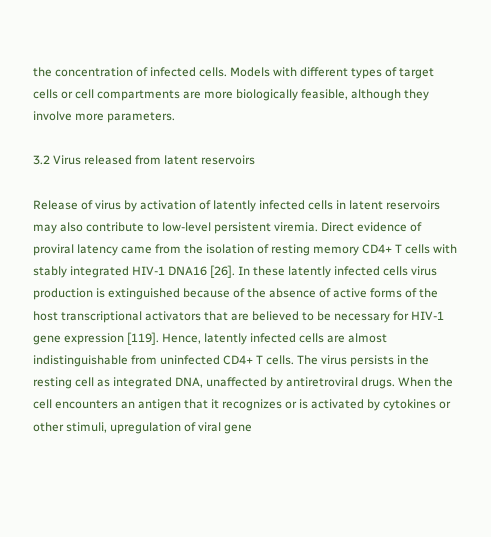the concentration of infected cells. Models with different types of target cells or cell compartments are more biologically feasible, although they involve more parameters.

3.2 Virus released from latent reservoirs

Release of virus by activation of latently infected cells in latent reservoirs may also contribute to low-level persistent viremia. Direct evidence of proviral latency came from the isolation of resting memory CD4+ T cells with stably integrated HIV-1 DNA16 [26]. In these latently infected cells virus production is extinguished because of the absence of active forms of the host transcriptional activators that are believed to be necessary for HIV-1 gene expression [119]. Hence, latently infected cells are almost indistinguishable from uninfected CD4+ T cells. The virus persists in the resting cell as integrated DNA, unaffected by antiretroviral drugs. When the cell encounters an antigen that it recognizes or is activated by cytokines or other stimuli, upregulation of viral gene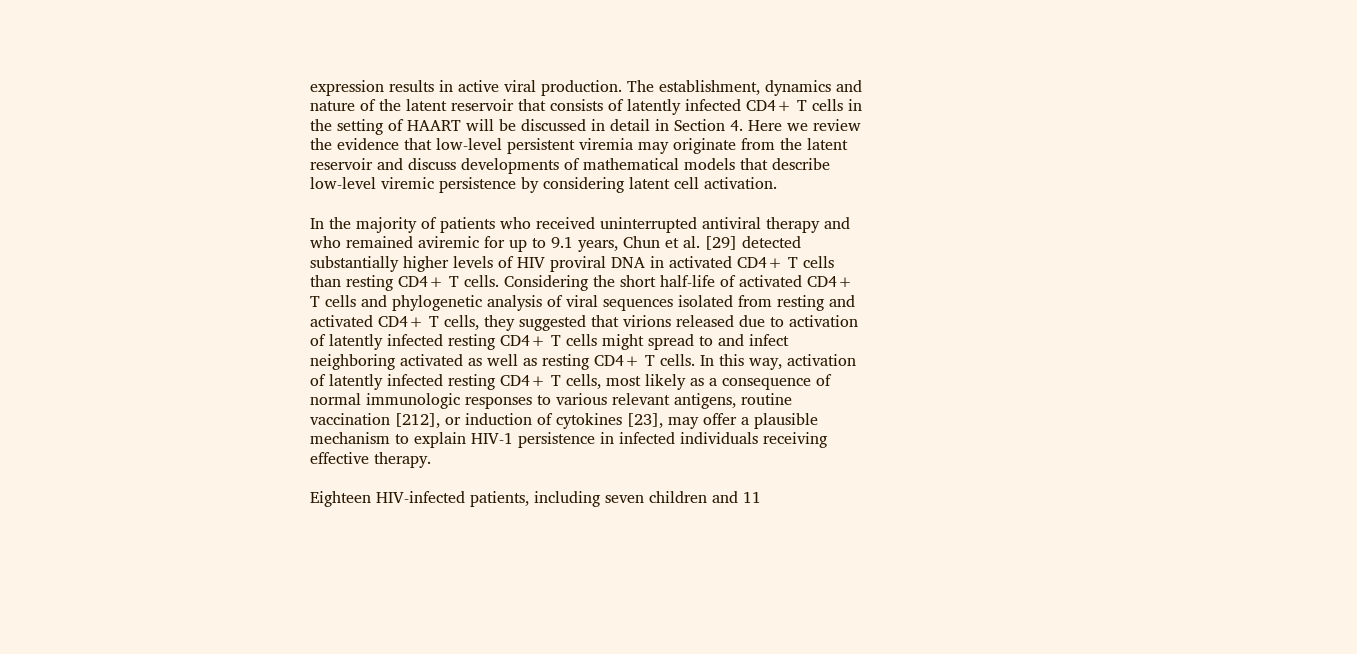expression results in active viral production. The establishment, dynamics and nature of the latent reservoir that consists of latently infected CD4+ T cells in the setting of HAART will be discussed in detail in Section 4. Here we review the evidence that low-level persistent viremia may originate from the latent reservoir and discuss developments of mathematical models that describe low-level viremic persistence by considering latent cell activation.

In the majority of patients who received uninterrupted antiviral therapy and who remained aviremic for up to 9.1 years, Chun et al. [29] detected substantially higher levels of HIV proviral DNA in activated CD4+ T cells than resting CD4+ T cells. Considering the short half-life of activated CD4+ T cells and phylogenetic analysis of viral sequences isolated from resting and activated CD4+ T cells, they suggested that virions released due to activation of latently infected resting CD4+ T cells might spread to and infect neighboring activated as well as resting CD4+ T cells. In this way, activation of latently infected resting CD4+ T cells, most likely as a consequence of normal immunologic responses to various relevant antigens, routine vaccination [212], or induction of cytokines [23], may offer a plausible mechanism to explain HIV-1 persistence in infected individuals receiving effective therapy.

Eighteen HIV-infected patients, including seven children and 11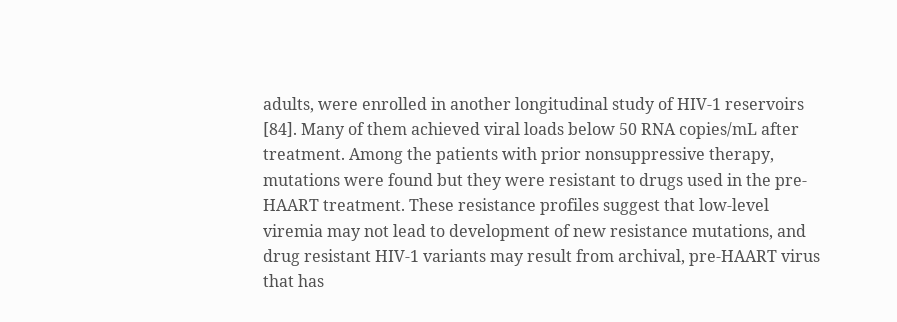adults, were enrolled in another longitudinal study of HIV-1 reservoirs [84]. Many of them achieved viral loads below 50 RNA copies/mL after treatment. Among the patients with prior nonsuppressive therapy, mutations were found but they were resistant to drugs used in the pre-HAART treatment. These resistance profiles suggest that low-level viremia may not lead to development of new resistance mutations, and drug resistant HIV-1 variants may result from archival, pre-HAART virus that has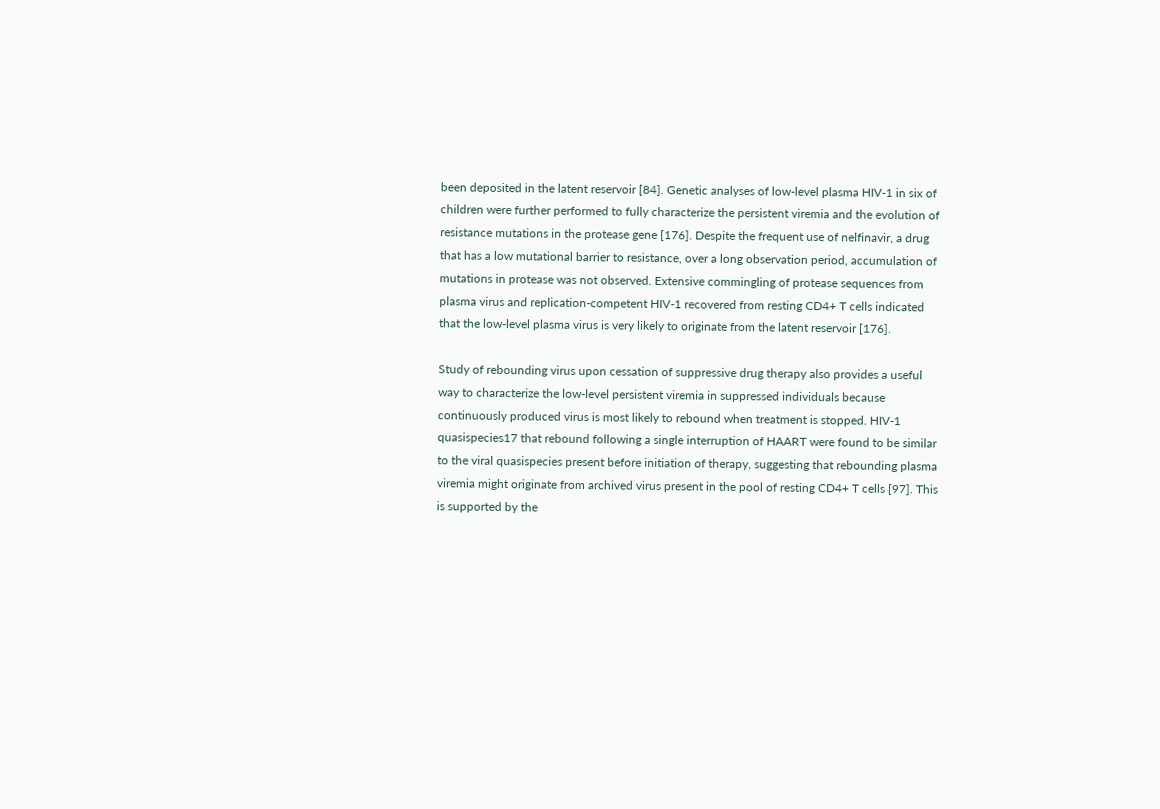been deposited in the latent reservoir [84]. Genetic analyses of low-level plasma HIV-1 in six of children were further performed to fully characterize the persistent viremia and the evolution of resistance mutations in the protease gene [176]. Despite the frequent use of nelfinavir, a drug that has a low mutational barrier to resistance, over a long observation period, accumulation of mutations in protease was not observed. Extensive commingling of protease sequences from plasma virus and replication-competent HIV-1 recovered from resting CD4+ T cells indicated that the low-level plasma virus is very likely to originate from the latent reservoir [176].

Study of rebounding virus upon cessation of suppressive drug therapy also provides a useful way to characterize the low-level persistent viremia in suppressed individuals because continuously produced virus is most likely to rebound when treatment is stopped. HIV-1 quasispecies17 that rebound following a single interruption of HAART were found to be similar to the viral quasispecies present before initiation of therapy, suggesting that rebounding plasma viremia might originate from archived virus present in the pool of resting CD4+ T cells [97]. This is supported by the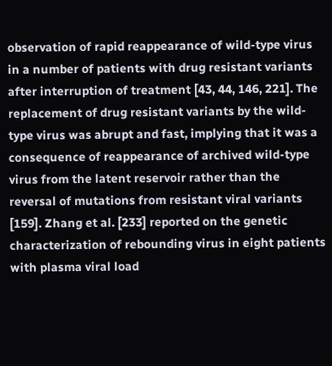observation of rapid reappearance of wild-type virus in a number of patients with drug resistant variants after interruption of treatment [43, 44, 146, 221]. The replacement of drug resistant variants by the wild-type virus was abrupt and fast, implying that it was a consequence of reappearance of archived wild-type virus from the latent reservoir rather than the reversal of mutations from resistant viral variants [159]. Zhang et al. [233] reported on the genetic characterization of rebounding virus in eight patients with plasma viral load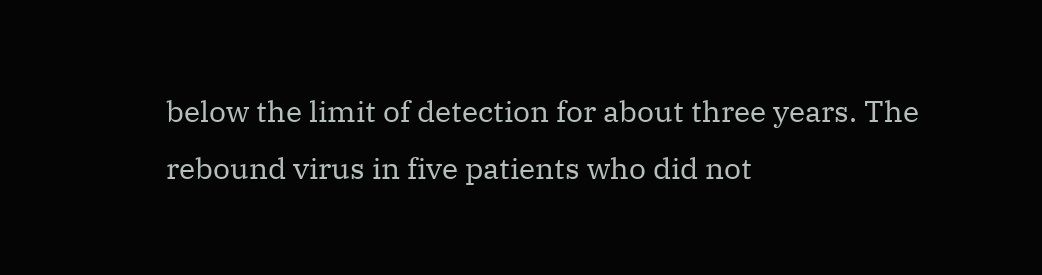below the limit of detection for about three years. The rebound virus in five patients who did not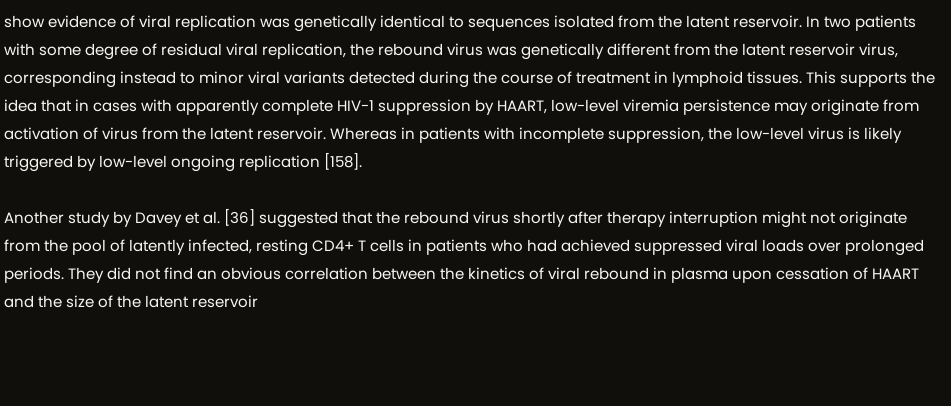show evidence of viral replication was genetically identical to sequences isolated from the latent reservoir. In two patients with some degree of residual viral replication, the rebound virus was genetically different from the latent reservoir virus, corresponding instead to minor viral variants detected during the course of treatment in lymphoid tissues. This supports the idea that in cases with apparently complete HIV-1 suppression by HAART, low-level viremia persistence may originate from activation of virus from the latent reservoir. Whereas in patients with incomplete suppression, the low-level virus is likely triggered by low-level ongoing replication [158].

Another study by Davey et al. [36] suggested that the rebound virus shortly after therapy interruption might not originate from the pool of latently infected, resting CD4+ T cells in patients who had achieved suppressed viral loads over prolonged periods. They did not find an obvious correlation between the kinetics of viral rebound in plasma upon cessation of HAART and the size of the latent reservoir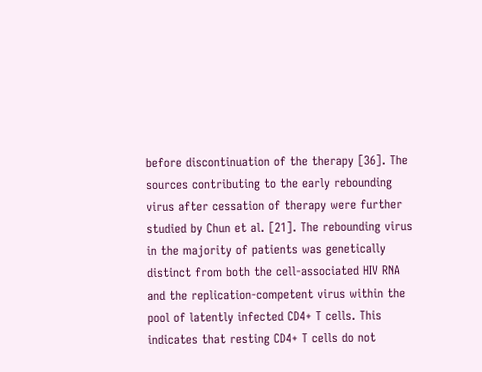before discontinuation of the therapy [36]. The sources contributing to the early rebounding virus after cessation of therapy were further studied by Chun et al. [21]. The rebounding virus in the majority of patients was genetically distinct from both the cell-associated HIV RNA and the replication-competent virus within the pool of latently infected CD4+ T cells. This indicates that resting CD4+ T cells do not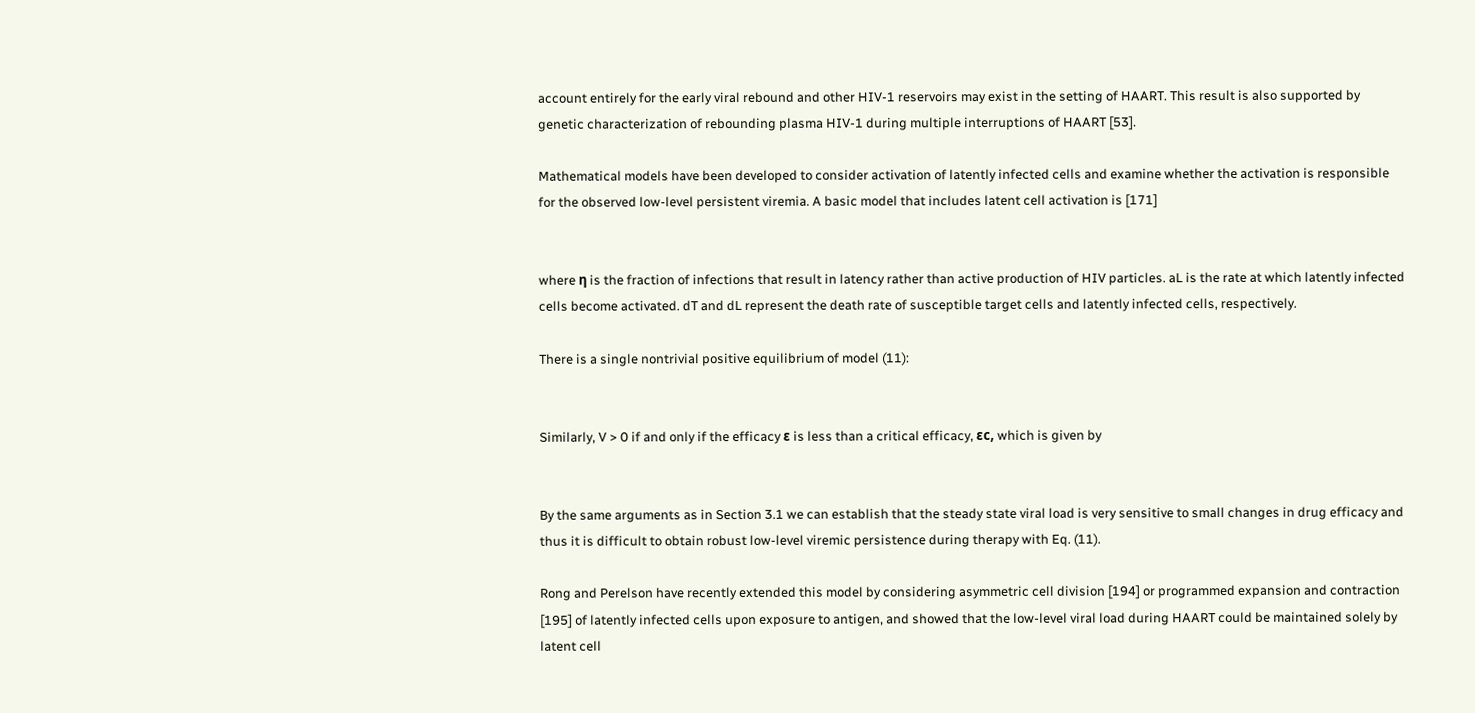account entirely for the early viral rebound and other HIV-1 reservoirs may exist in the setting of HAART. This result is also supported by genetic characterization of rebounding plasma HIV-1 during multiple interruptions of HAART [53].

Mathematical models have been developed to consider activation of latently infected cells and examine whether the activation is responsible for the observed low-level persistent viremia. A basic model that includes latent cell activation is [171]


where η is the fraction of infections that result in latency rather than active production of HIV particles. aL is the rate at which latently infected cells become activated. dT and dL represent the death rate of susceptible target cells and latently infected cells, respectively.

There is a single nontrivial positive equilibrium of model (11):


Similarly, V > 0 if and only if the efficacy ε is less than a critical efficacy, εc, which is given by


By the same arguments as in Section 3.1 we can establish that the steady state viral load is very sensitive to small changes in drug efficacy and thus it is difficult to obtain robust low-level viremic persistence during therapy with Eq. (11).

Rong and Perelson have recently extended this model by considering asymmetric cell division [194] or programmed expansion and contraction [195] of latently infected cells upon exposure to antigen, and showed that the low-level viral load during HAART could be maintained solely by latent cell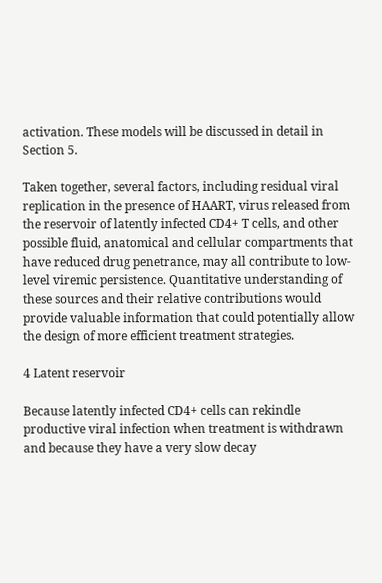activation. These models will be discussed in detail in Section 5.

Taken together, several factors, including residual viral replication in the presence of HAART, virus released from the reservoir of latently infected CD4+ T cells, and other possible fluid, anatomical and cellular compartments that have reduced drug penetrance, may all contribute to low-level viremic persistence. Quantitative understanding of these sources and their relative contributions would provide valuable information that could potentially allow the design of more efficient treatment strategies.

4 Latent reservoir

Because latently infected CD4+ cells can rekindle productive viral infection when treatment is withdrawn and because they have a very slow decay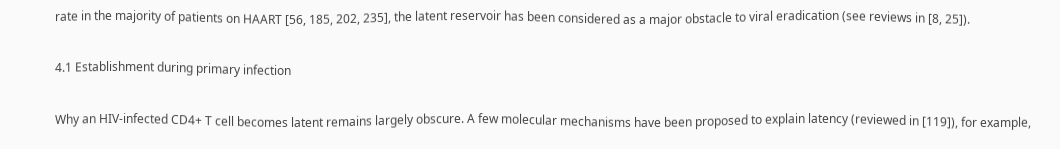rate in the majority of patients on HAART [56, 185, 202, 235], the latent reservoir has been considered as a major obstacle to viral eradication (see reviews in [8, 25]).

4.1 Establishment during primary infection

Why an HIV-infected CD4+ T cell becomes latent remains largely obscure. A few molecular mechanisms have been proposed to explain latency (reviewed in [119]), for example,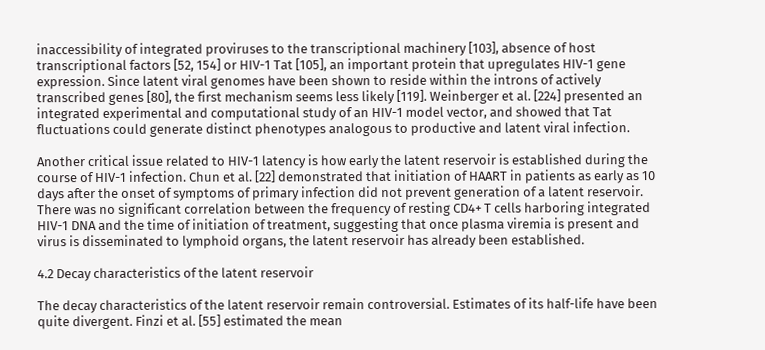inaccessibility of integrated proviruses to the transcriptional machinery [103], absence of host transcriptional factors [52, 154] or HIV-1 Tat [105], an important protein that upregulates HIV-1 gene expression. Since latent viral genomes have been shown to reside within the introns of actively transcribed genes [80], the first mechanism seems less likely [119]. Weinberger et al. [224] presented an integrated experimental and computational study of an HIV-1 model vector, and showed that Tat fluctuations could generate distinct phenotypes analogous to productive and latent viral infection.

Another critical issue related to HIV-1 latency is how early the latent reservoir is established during the course of HIV-1 infection. Chun et al. [22] demonstrated that initiation of HAART in patients as early as 10 days after the onset of symptoms of primary infection did not prevent generation of a latent reservoir. There was no significant correlation between the frequency of resting CD4+ T cells harboring integrated HIV-1 DNA and the time of initiation of treatment, suggesting that once plasma viremia is present and virus is disseminated to lymphoid organs, the latent reservoir has already been established.

4.2 Decay characteristics of the latent reservoir

The decay characteristics of the latent reservoir remain controversial. Estimates of its half-life have been quite divergent. Finzi et al. [55] estimated the mean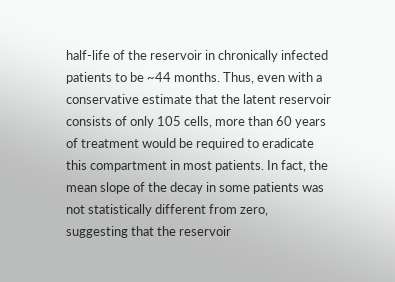half-life of the reservoir in chronically infected patients to be ~44 months. Thus, even with a conservative estimate that the latent reservoir consists of only 105 cells, more than 60 years of treatment would be required to eradicate this compartment in most patients. In fact, the mean slope of the decay in some patients was not statistically different from zero, suggesting that the reservoir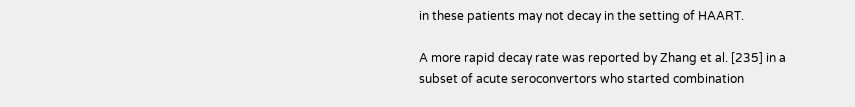in these patients may not decay in the setting of HAART.

A more rapid decay rate was reported by Zhang et al. [235] in a subset of acute seroconvertors who started combination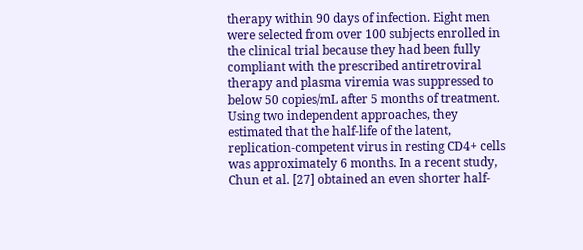therapy within 90 days of infection. Eight men were selected from over 100 subjects enrolled in the clinical trial because they had been fully compliant with the prescribed antiretroviral therapy and plasma viremia was suppressed to below 50 copies/mL after 5 months of treatment. Using two independent approaches, they estimated that the half-life of the latent, replication-competent virus in resting CD4+ cells was approximately 6 months. In a recent study, Chun et al. [27] obtained an even shorter half-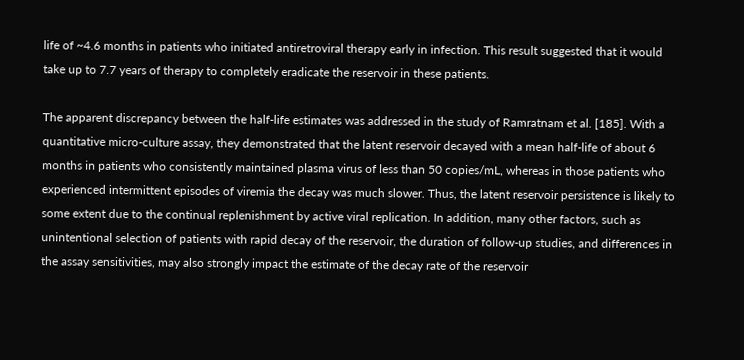life of ~4.6 months in patients who initiated antiretroviral therapy early in infection. This result suggested that it would take up to 7.7 years of therapy to completely eradicate the reservoir in these patients.

The apparent discrepancy between the half-life estimates was addressed in the study of Ramratnam et al. [185]. With a quantitative micro-culture assay, they demonstrated that the latent reservoir decayed with a mean half-life of about 6 months in patients who consistently maintained plasma virus of less than 50 copies/mL, whereas in those patients who experienced intermittent episodes of viremia the decay was much slower. Thus, the latent reservoir persistence is likely to some extent due to the continual replenishment by active viral replication. In addition, many other factors, such as unintentional selection of patients with rapid decay of the reservoir, the duration of follow-up studies, and differences in the assay sensitivities, may also strongly impact the estimate of the decay rate of the reservoir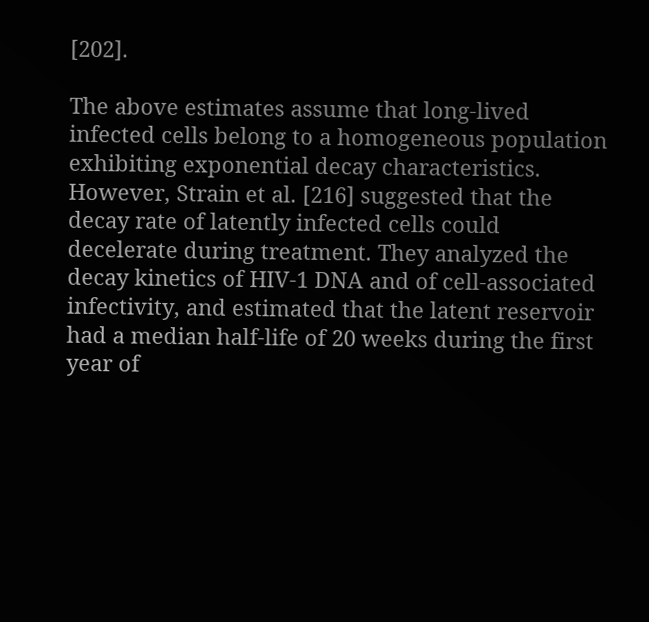[202].

The above estimates assume that long-lived infected cells belong to a homogeneous population exhibiting exponential decay characteristics. However, Strain et al. [216] suggested that the decay rate of latently infected cells could decelerate during treatment. They analyzed the decay kinetics of HIV-1 DNA and of cell-associated infectivity, and estimated that the latent reservoir had a median half-life of 20 weeks during the first year of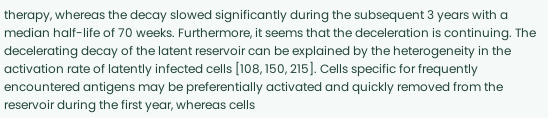therapy, whereas the decay slowed significantly during the subsequent 3 years with a median half-life of 70 weeks. Furthermore, it seems that the deceleration is continuing. The decelerating decay of the latent reservoir can be explained by the heterogeneity in the activation rate of latently infected cells [108, 150, 215]. Cells specific for frequently encountered antigens may be preferentially activated and quickly removed from the reservoir during the first year, whereas cells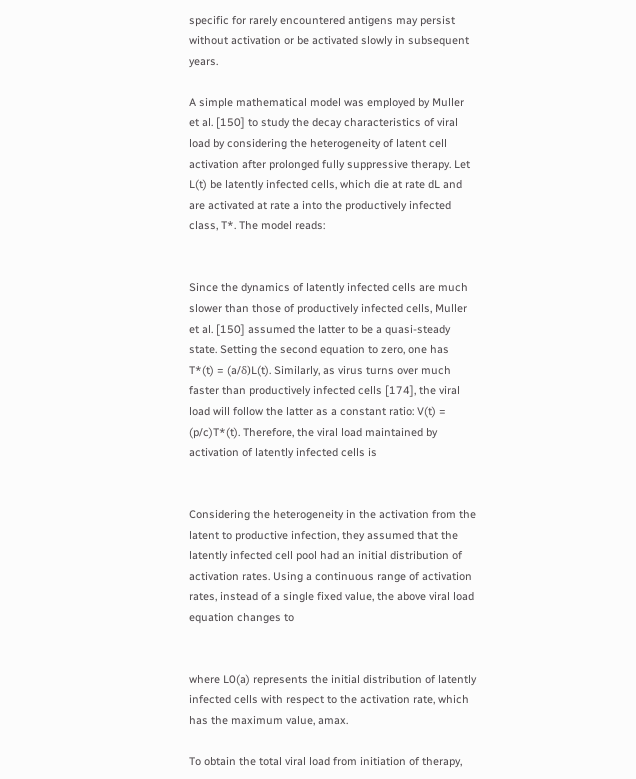specific for rarely encountered antigens may persist without activation or be activated slowly in subsequent years.

A simple mathematical model was employed by Muller et al. [150] to study the decay characteristics of viral load by considering the heterogeneity of latent cell activation after prolonged fully suppressive therapy. Let L(t) be latently infected cells, which die at rate dL and are activated at rate a into the productively infected class, T*. The model reads:


Since the dynamics of latently infected cells are much slower than those of productively infected cells, Muller et al. [150] assumed the latter to be a quasi-steady state. Setting the second equation to zero, one has T*(t) = (a/δ)L(t). Similarly, as virus turns over much faster than productively infected cells [174], the viral load will follow the latter as a constant ratio: V(t) = (p/c)T*(t). Therefore, the viral load maintained by activation of latently infected cells is


Considering the heterogeneity in the activation from the latent to productive infection, they assumed that the latently infected cell pool had an initial distribution of activation rates. Using a continuous range of activation rates, instead of a single fixed value, the above viral load equation changes to


where L0(a) represents the initial distribution of latently infected cells with respect to the activation rate, which has the maximum value, amax.

To obtain the total viral load from initiation of therapy,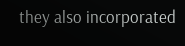they also incorporated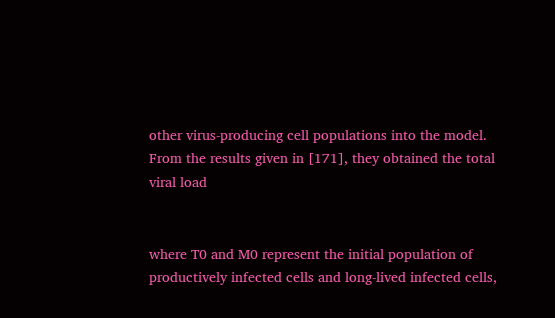other virus-producing cell populations into the model. From the results given in [171], they obtained the total viral load


where T0 and M0 represent the initial population of productively infected cells and long-lived infected cells,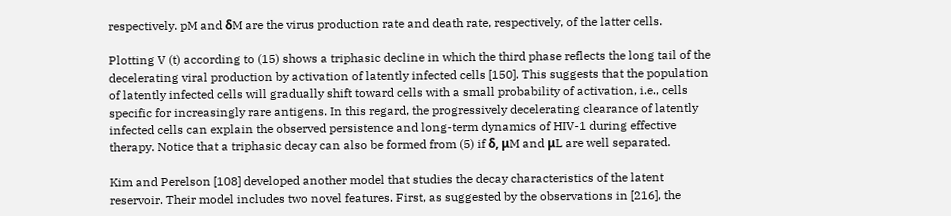respectively. pM and δM are the virus production rate and death rate, respectively, of the latter cells.

Plotting V (t) according to (15) shows a triphasic decline in which the third phase reflects the long tail of the decelerating viral production by activation of latently infected cells [150]. This suggests that the population of latently infected cells will gradually shift toward cells with a small probability of activation, i.e., cells specific for increasingly rare antigens. In this regard, the progressively decelerating clearance of latently infected cells can explain the observed persistence and long-term dynamics of HIV-1 during effective therapy. Notice that a triphasic decay can also be formed from (5) if δ, μM and μL are well separated.

Kim and Perelson [108] developed another model that studies the decay characteristics of the latent reservoir. Their model includes two novel features. First, as suggested by the observations in [216], the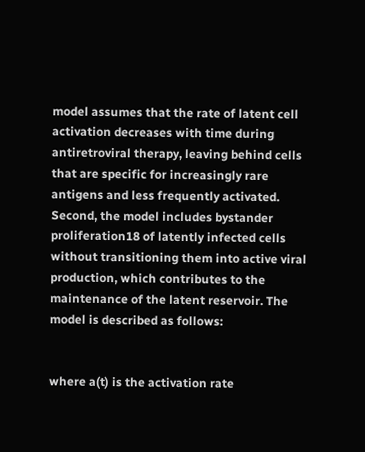model assumes that the rate of latent cell activation decreases with time during antiretroviral therapy, leaving behind cells that are specific for increasingly rare antigens and less frequently activated. Second, the model includes bystander proliferation18 of latently infected cells without transitioning them into active viral production, which contributes to the maintenance of the latent reservoir. The model is described as follows:


where a(t) is the activation rate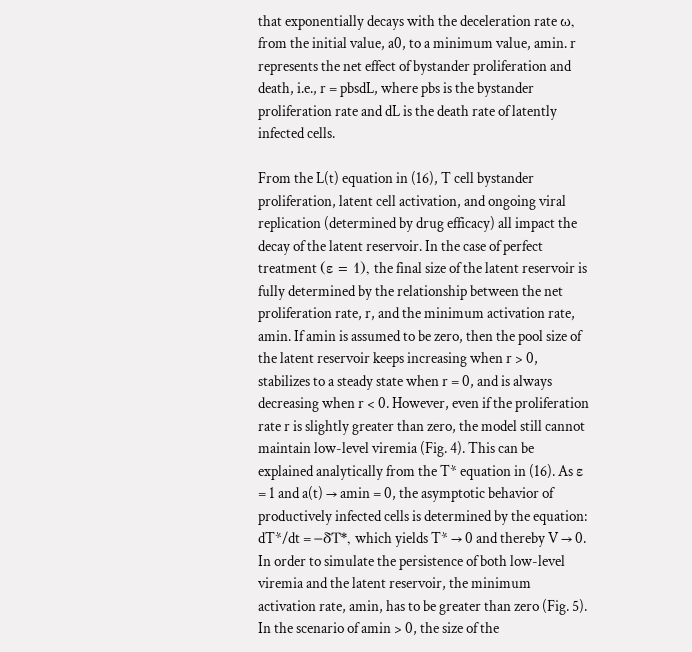that exponentially decays with the deceleration rate ω, from the initial value, a0, to a minimum value, amin. r represents the net effect of bystander proliferation and death, i.e., r = pbsdL, where pbs is the bystander proliferation rate and dL is the death rate of latently infected cells.

From the L(t) equation in (16), T cell bystander proliferation, latent cell activation, and ongoing viral replication (determined by drug efficacy) all impact the decay of the latent reservoir. In the case of perfect treatment (ε = 1), the final size of the latent reservoir is fully determined by the relationship between the net proliferation rate, r, and the minimum activation rate, amin. If amin is assumed to be zero, then the pool size of the latent reservoir keeps increasing when r > 0, stabilizes to a steady state when r = 0, and is always decreasing when r < 0. However, even if the proliferation rate r is slightly greater than zero, the model still cannot maintain low-level viremia (Fig. 4). This can be explained analytically from the T* equation in (16). As ε = 1 and a(t) → amin = 0, the asymptotic behavior of productively infected cells is determined by the equation: dT*/dt = −δT*, which yields T* → 0 and thereby V → 0. In order to simulate the persistence of both low-level viremia and the latent reservoir, the minimum activation rate, amin, has to be greater than zero (Fig. 5). In the scenario of amin > 0, the size of the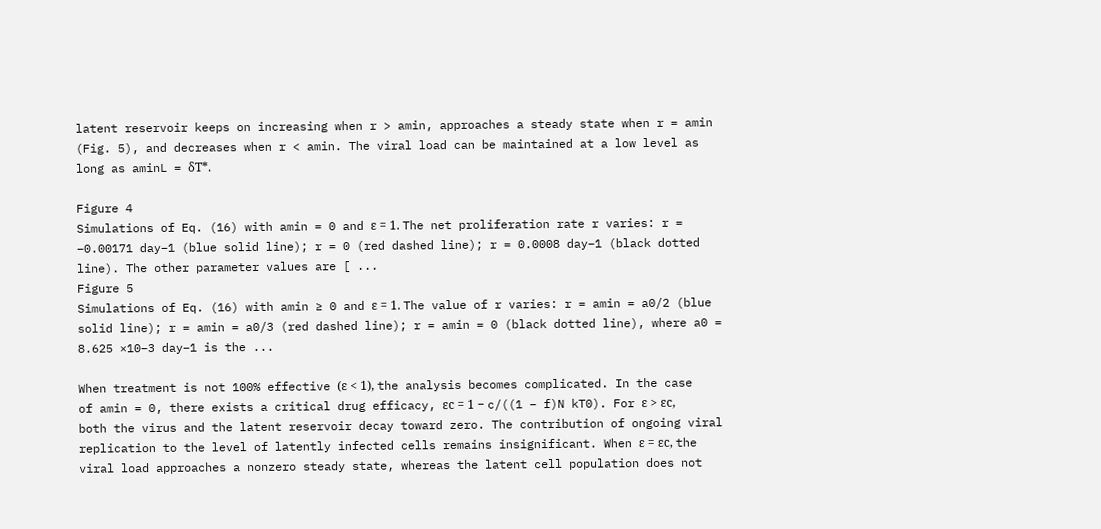latent reservoir keeps on increasing when r > amin, approaches a steady state when r = amin (Fig. 5), and decreases when r < amin. The viral load can be maintained at a low level as long as aminL = δT*.

Figure 4
Simulations of Eq. (16) with amin = 0 and ε = 1. The net proliferation rate r varies: r = −0.00171 day−1 (blue solid line); r = 0 (red dashed line); r = 0.0008 day−1 (black dotted line). The other parameter values are [ ...
Figure 5
Simulations of Eq. (16) with amin ≥ 0 and ε = 1. The value of r varies: r = amin = a0/2 (blue solid line); r = amin = a0/3 (red dashed line); r = amin = 0 (black dotted line), where a0 = 8.625 ×10−3 day−1 is the ...

When treatment is not 100% effective (ε < 1), the analysis becomes complicated. In the case of amin = 0, there exists a critical drug efficacy, εc = 1 − c/((1 − f)N kT0). For ε > εc, both the virus and the latent reservoir decay toward zero. The contribution of ongoing viral replication to the level of latently infected cells remains insignificant. When ε = εc, the viral load approaches a nonzero steady state, whereas the latent cell population does not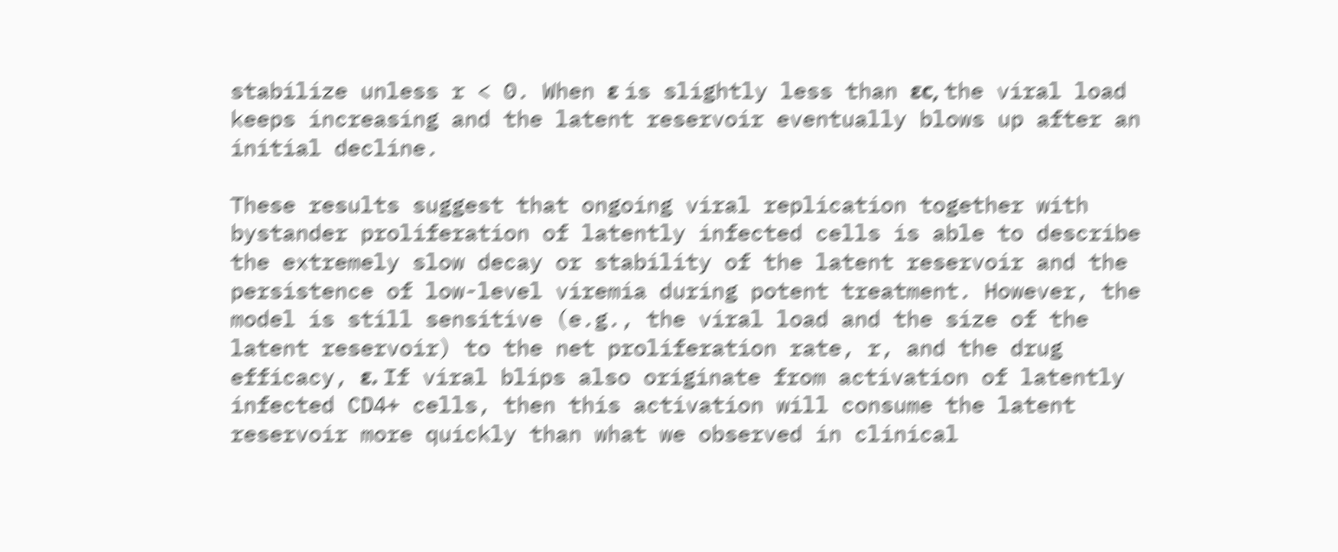stabilize unless r < 0. When ε is slightly less than εc, the viral load keeps increasing and the latent reservoir eventually blows up after an initial decline.

These results suggest that ongoing viral replication together with bystander proliferation of latently infected cells is able to describe the extremely slow decay or stability of the latent reservoir and the persistence of low-level viremia during potent treatment. However, the model is still sensitive (e.g., the viral load and the size of the latent reservoir) to the net proliferation rate, r, and the drug efficacy, ε. If viral blips also originate from activation of latently infected CD4+ cells, then this activation will consume the latent reservoir more quickly than what we observed in clinical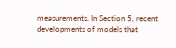measurements. In Section 5, recent developments of models that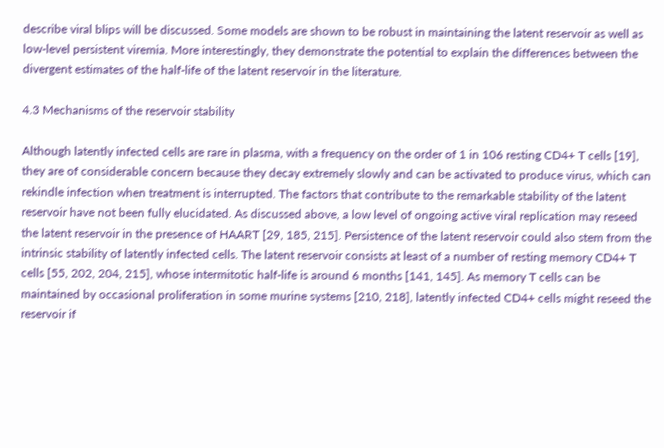describe viral blips will be discussed. Some models are shown to be robust in maintaining the latent reservoir as well as low-level persistent viremia. More interestingly, they demonstrate the potential to explain the differences between the divergent estimates of the half-life of the latent reservoir in the literature.

4.3 Mechanisms of the reservoir stability

Although latently infected cells are rare in plasma, with a frequency on the order of 1 in 106 resting CD4+ T cells [19], they are of considerable concern because they decay extremely slowly and can be activated to produce virus, which can rekindle infection when treatment is interrupted. The factors that contribute to the remarkable stability of the latent reservoir have not been fully elucidated. As discussed above, a low level of ongoing active viral replication may reseed the latent reservoir in the presence of HAART [29, 185, 215]. Persistence of the latent reservoir could also stem from the intrinsic stability of latently infected cells. The latent reservoir consists at least of a number of resting memory CD4+ T cells [55, 202, 204, 215], whose intermitotic half-life is around 6 months [141, 145]. As memory T cells can be maintained by occasional proliferation in some murine systems [210, 218], latently infected CD4+ cells might reseed the reservoir if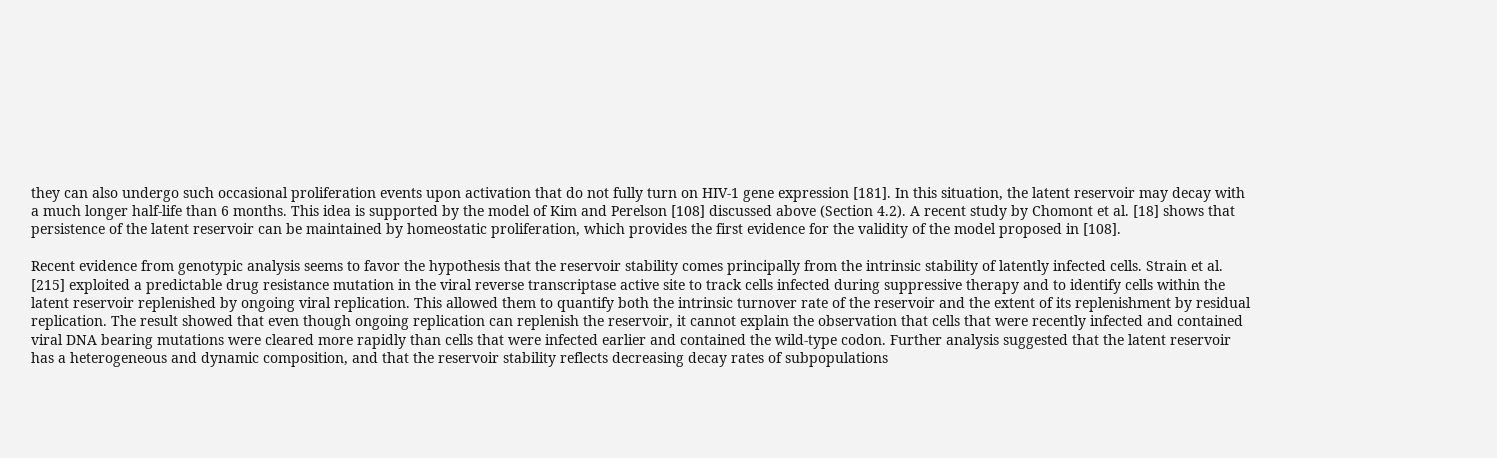they can also undergo such occasional proliferation events upon activation that do not fully turn on HIV-1 gene expression [181]. In this situation, the latent reservoir may decay with a much longer half-life than 6 months. This idea is supported by the model of Kim and Perelson [108] discussed above (Section 4.2). A recent study by Chomont et al. [18] shows that persistence of the latent reservoir can be maintained by homeostatic proliferation, which provides the first evidence for the validity of the model proposed in [108].

Recent evidence from genotypic analysis seems to favor the hypothesis that the reservoir stability comes principally from the intrinsic stability of latently infected cells. Strain et al. [215] exploited a predictable drug resistance mutation in the viral reverse transcriptase active site to track cells infected during suppressive therapy and to identify cells within the latent reservoir replenished by ongoing viral replication. This allowed them to quantify both the intrinsic turnover rate of the reservoir and the extent of its replenishment by residual replication. The result showed that even though ongoing replication can replenish the reservoir, it cannot explain the observation that cells that were recently infected and contained viral DNA bearing mutations were cleared more rapidly than cells that were infected earlier and contained the wild-type codon. Further analysis suggested that the latent reservoir has a heterogeneous and dynamic composition, and that the reservoir stability reflects decreasing decay rates of subpopulations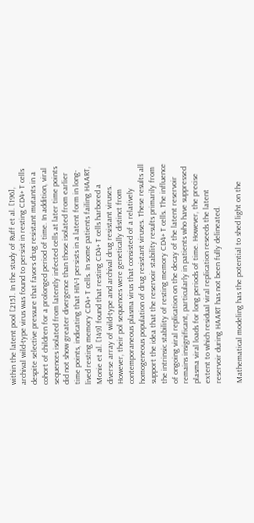within the latent pool [215]. In the study of Ruff et al. [196], archival wild-type virus was found to persist in resting CD4+ T cells despite selective pressure that favors drug resistant mutants in a cohort of children for a prolonged period of time. In addition, viral sequences isolated from latently infected cells at later time points did not show greater divergence than those isolated from earlier time points, indicating that HIV-1 persists in a latent form in long-lived resting memory CD4+ T cells. In some patients failing HAART, Monie et al. [149] found that resting CD4+ T cells harbored a diverse array of wild-type and archival drug resistant viruses. However, their pol sequences were genetically distinct from contemporaneous plasma virus that consisted of a relatively homogeneous population of drug resistant viruses. These results all support the idea that the reservoir stability results primarily from the intrinsic stability of resting memory CD4+ T cells. The influence of ongoing viral replication on the decay of the latent reservoir remains insignificant, particularly in patients who have suppressed plasma viral loads for long periods of time. However, the precise extent to which residual viral replication reseeds the latent reservoir during HAART has not been fully delineated.

Mathematical modeling has the potential to shed light on the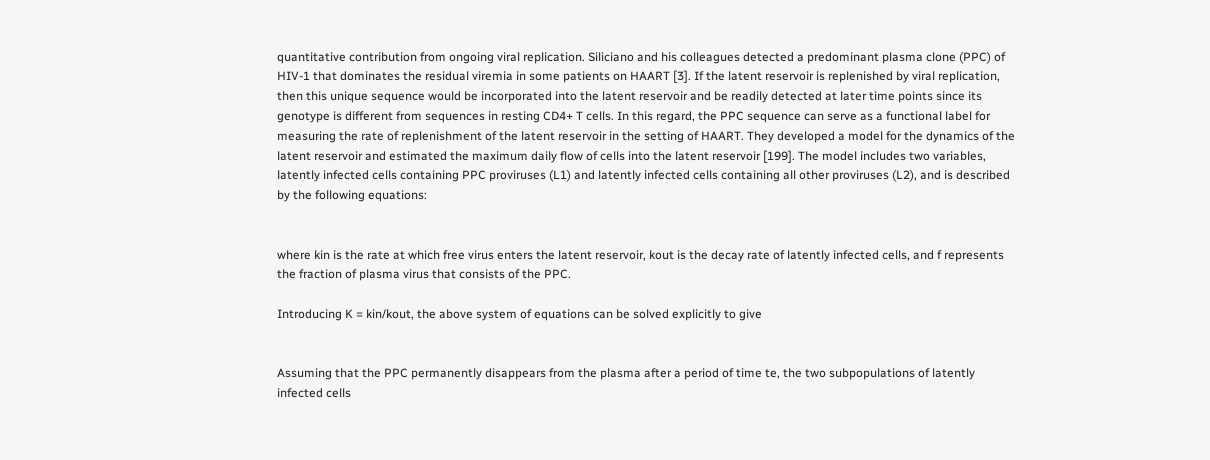quantitative contribution from ongoing viral replication. Siliciano and his colleagues detected a predominant plasma clone (PPC) of HIV-1 that dominates the residual viremia in some patients on HAART [3]. If the latent reservoir is replenished by viral replication, then this unique sequence would be incorporated into the latent reservoir and be readily detected at later time points since its genotype is different from sequences in resting CD4+ T cells. In this regard, the PPC sequence can serve as a functional label for measuring the rate of replenishment of the latent reservoir in the setting of HAART. They developed a model for the dynamics of the latent reservoir and estimated the maximum daily flow of cells into the latent reservoir [199]. The model includes two variables, latently infected cells containing PPC proviruses (L1) and latently infected cells containing all other proviruses (L2), and is described by the following equations:


where kin is the rate at which free virus enters the latent reservoir, kout is the decay rate of latently infected cells, and f represents the fraction of plasma virus that consists of the PPC.

Introducing K = kin/kout, the above system of equations can be solved explicitly to give


Assuming that the PPC permanently disappears from the plasma after a period of time te, the two subpopulations of latently infected cells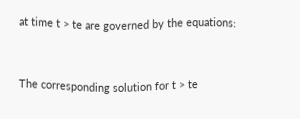at time t > te are governed by the equations:


The corresponding solution for t > te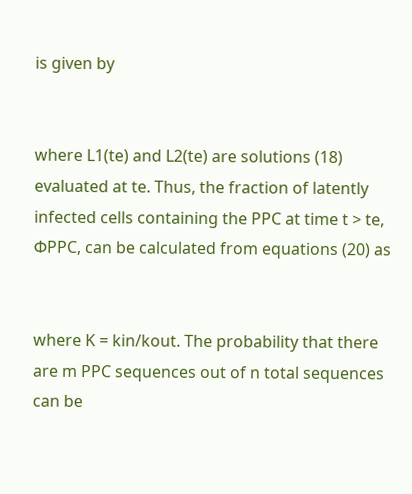is given by


where L1(te) and L2(te) are solutions (18) evaluated at te. Thus, the fraction of latently infected cells containing the PPC at time t > te, ΦPPC, can be calculated from equations (20) as


where K = kin/kout. The probability that there are m PPC sequences out of n total sequences can be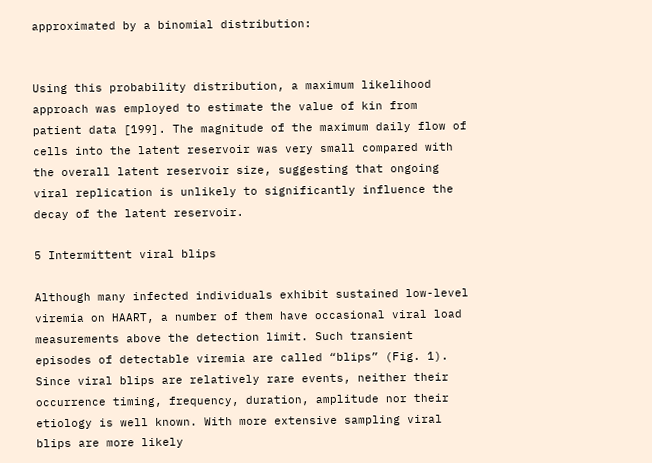approximated by a binomial distribution:


Using this probability distribution, a maximum likelihood approach was employed to estimate the value of kin from patient data [199]. The magnitude of the maximum daily flow of cells into the latent reservoir was very small compared with the overall latent reservoir size, suggesting that ongoing viral replication is unlikely to significantly influence the decay of the latent reservoir.

5 Intermittent viral blips

Although many infected individuals exhibit sustained low-level viremia on HAART, a number of them have occasional viral load measurements above the detection limit. Such transient episodes of detectable viremia are called “blips” (Fig. 1). Since viral blips are relatively rare events, neither their occurrence timing, frequency, duration, amplitude nor their etiology is well known. With more extensive sampling viral blips are more likely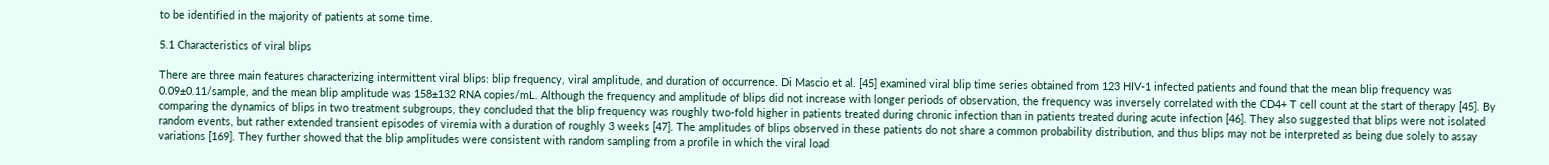to be identified in the majority of patients at some time.

5.1 Characteristics of viral blips

There are three main features characterizing intermittent viral blips: blip frequency, viral amplitude, and duration of occurrence. Di Mascio et al. [45] examined viral blip time series obtained from 123 HIV-1 infected patients and found that the mean blip frequency was 0.09±0.11/sample, and the mean blip amplitude was 158±132 RNA copies/mL. Although the frequency and amplitude of blips did not increase with longer periods of observation, the frequency was inversely correlated with the CD4+ T cell count at the start of therapy [45]. By comparing the dynamics of blips in two treatment subgroups, they concluded that the blip frequency was roughly two-fold higher in patients treated during chronic infection than in patients treated during acute infection [46]. They also suggested that blips were not isolated random events, but rather extended transient episodes of viremia with a duration of roughly 3 weeks [47]. The amplitudes of blips observed in these patients do not share a common probability distribution, and thus blips may not be interpreted as being due solely to assay variations [169]. They further showed that the blip amplitudes were consistent with random sampling from a profile in which the viral load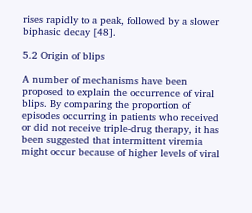rises rapidly to a peak, followed by a slower biphasic decay [48].

5.2 Origin of blips

A number of mechanisms have been proposed to explain the occurrence of viral blips. By comparing the proportion of episodes occurring in patients who received or did not receive triple-drug therapy, it has been suggested that intermittent viremia might occur because of higher levels of viral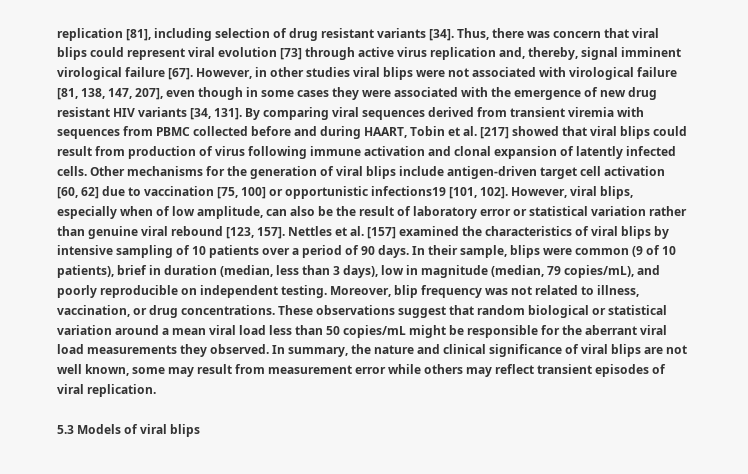replication [81], including selection of drug resistant variants [34]. Thus, there was concern that viral blips could represent viral evolution [73] through active virus replication and, thereby, signal imminent virological failure [67]. However, in other studies viral blips were not associated with virological failure [81, 138, 147, 207], even though in some cases they were associated with the emergence of new drug resistant HIV variants [34, 131]. By comparing viral sequences derived from transient viremia with sequences from PBMC collected before and during HAART, Tobin et al. [217] showed that viral blips could result from production of virus following immune activation and clonal expansion of latently infected cells. Other mechanisms for the generation of viral blips include antigen-driven target cell activation [60, 62] due to vaccination [75, 100] or opportunistic infections19 [101, 102]. However, viral blips, especially when of low amplitude, can also be the result of laboratory error or statistical variation rather than genuine viral rebound [123, 157]. Nettles et al. [157] examined the characteristics of viral blips by intensive sampling of 10 patients over a period of 90 days. In their sample, blips were common (9 of 10 patients), brief in duration (median, less than 3 days), low in magnitude (median, 79 copies/mL), and poorly reproducible on independent testing. Moreover, blip frequency was not related to illness, vaccination, or drug concentrations. These observations suggest that random biological or statistical variation around a mean viral load less than 50 copies/mL might be responsible for the aberrant viral load measurements they observed. In summary, the nature and clinical significance of viral blips are not well known, some may result from measurement error while others may reflect transient episodes of viral replication.

5.3 Models of viral blips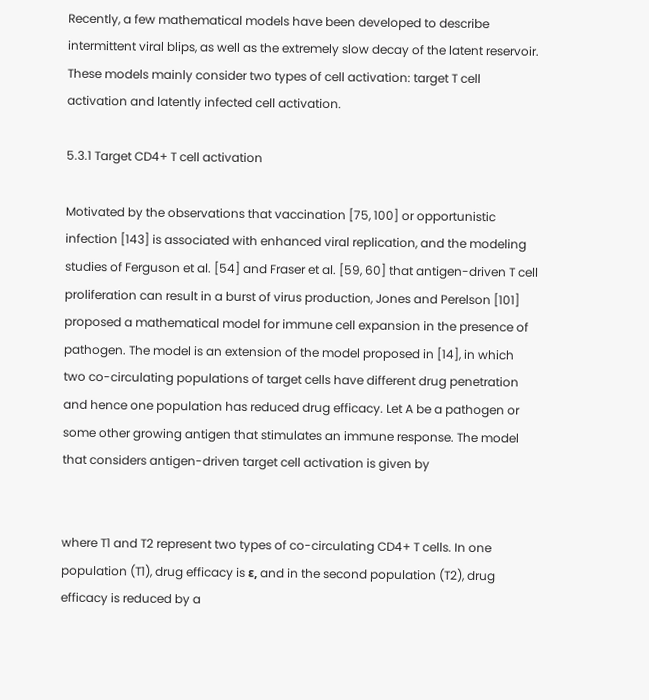Recently, a few mathematical models have been developed to describe intermittent viral blips, as well as the extremely slow decay of the latent reservoir. These models mainly consider two types of cell activation: target T cell activation and latently infected cell activation.

5.3.1 Target CD4+ T cell activation

Motivated by the observations that vaccination [75, 100] or opportunistic infection [143] is associated with enhanced viral replication, and the modeling studies of Ferguson et al. [54] and Fraser et al. [59, 60] that antigen-driven T cell proliferation can result in a burst of virus production, Jones and Perelson [101] proposed a mathematical model for immune cell expansion in the presence of pathogen. The model is an extension of the model proposed in [14], in which two co-circulating populations of target cells have different drug penetration and hence one population has reduced drug efficacy. Let A be a pathogen or some other growing antigen that stimulates an immune response. The model that considers antigen-driven target cell activation is given by


where T1 and T2 represent two types of co-circulating CD4+ T cells. In one population (T1), drug efficacy is ε, and in the second population (T2), drug efficacy is reduced by a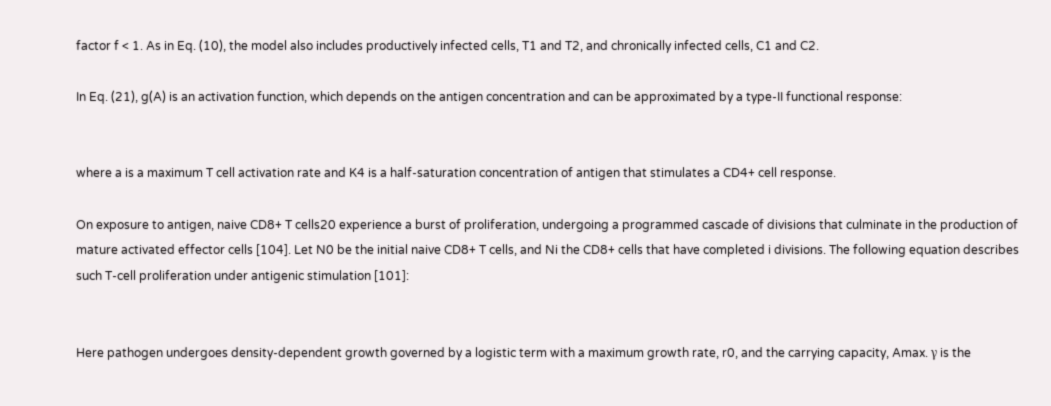factor f < 1. As in Eq. (10), the model also includes productively infected cells, T1 and T2, and chronically infected cells, C1 and C2.

In Eq. (21), g(A) is an activation function, which depends on the antigen concentration and can be approximated by a type-II functional response:


where a is a maximum T cell activation rate and K4 is a half-saturation concentration of antigen that stimulates a CD4+ cell response.

On exposure to antigen, naive CD8+ T cells20 experience a burst of proliferation, undergoing a programmed cascade of divisions that culminate in the production of mature activated effector cells [104]. Let N0 be the initial naive CD8+ T cells, and Ni the CD8+ cells that have completed i divisions. The following equation describes such T-cell proliferation under antigenic stimulation [101]:


Here pathogen undergoes density-dependent growth governed by a logistic term with a maximum growth rate, r0, and the carrying capacity, Amax. γ is the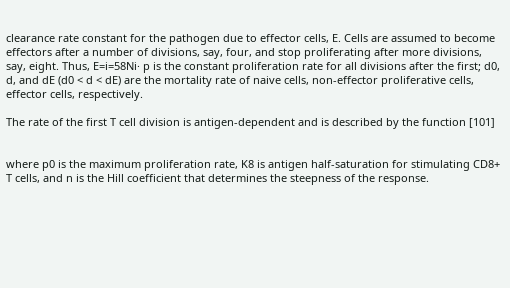clearance rate constant for the pathogen due to effector cells, E. Cells are assumed to become effectors after a number of divisions, say, four, and stop proliferating after more divisions, say, eight. Thus, E=i=58Ni· p is the constant proliferation rate for all divisions after the first; d0, d, and dE (d0 < d < dE) are the mortality rate of naive cells, non-effector proliferative cells, effector cells, respectively.

The rate of the first T cell division is antigen-dependent and is described by the function [101]


where p0 is the maximum proliferation rate, K8 is antigen half-saturation for stimulating CD8+ T cells, and n is the Hill coefficient that determines the steepness of the response.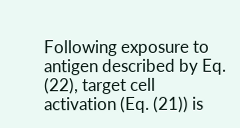Following exposure to antigen described by Eq. (22), target cell activation (Eq. (21)) is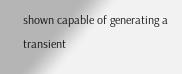shown capable of generating a transient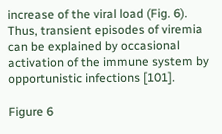increase of the viral load (Fig. 6). Thus, transient episodes of viremia can be explained by occasional activation of the immune system by opportunistic infections [101].

Figure 6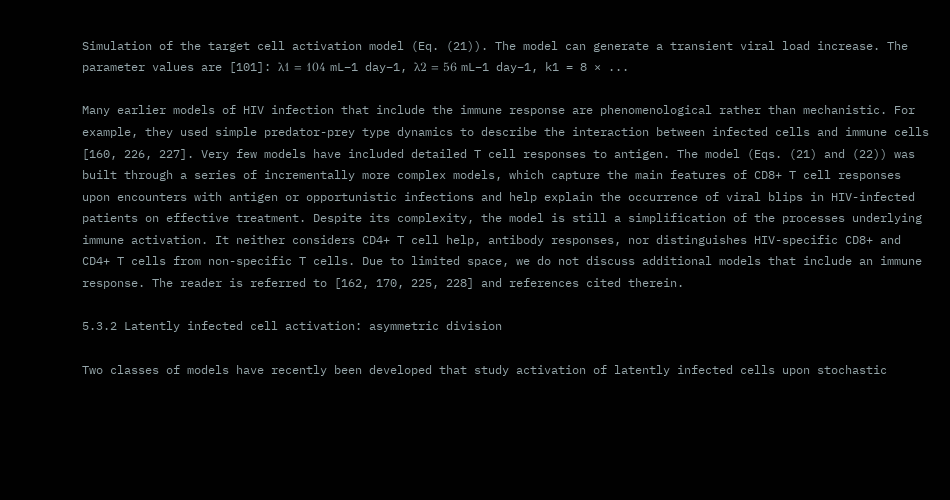Simulation of the target cell activation model (Eq. (21)). The model can generate a transient viral load increase. The parameter values are [101]: λ1 = 104 mL−1 day−1, λ2 = 56 mL−1 day−1, k1 = 8 × ...

Many earlier models of HIV infection that include the immune response are phenomenological rather than mechanistic. For example, they used simple predator-prey type dynamics to describe the interaction between infected cells and immune cells [160, 226, 227]. Very few models have included detailed T cell responses to antigen. The model (Eqs. (21) and (22)) was built through a series of incrementally more complex models, which capture the main features of CD8+ T cell responses upon encounters with antigen or opportunistic infections and help explain the occurrence of viral blips in HIV-infected patients on effective treatment. Despite its complexity, the model is still a simplification of the processes underlying immune activation. It neither considers CD4+ T cell help, antibody responses, nor distinguishes HIV-specific CD8+ and CD4+ T cells from non-specific T cells. Due to limited space, we do not discuss additional models that include an immune response. The reader is referred to [162, 170, 225, 228] and references cited therein.

5.3.2 Latently infected cell activation: asymmetric division

Two classes of models have recently been developed that study activation of latently infected cells upon stochastic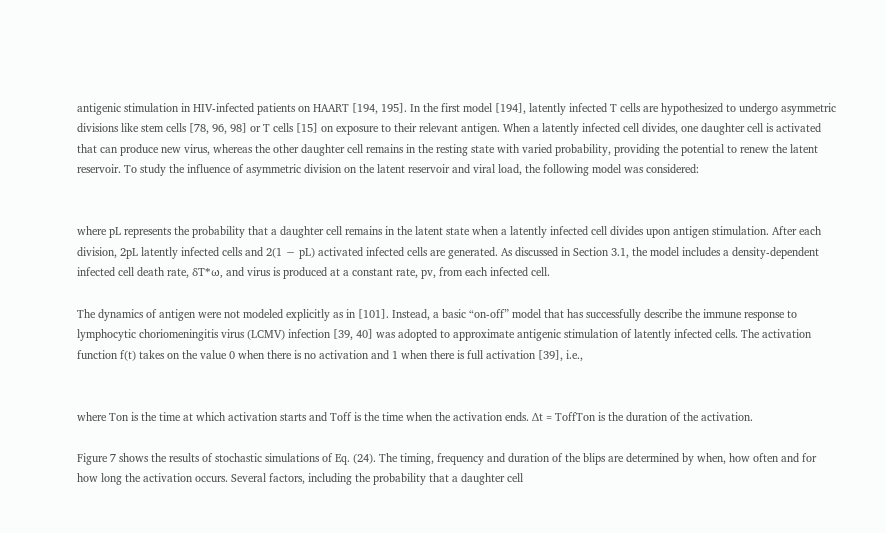antigenic stimulation in HIV-infected patients on HAART [194, 195]. In the first model [194], latently infected T cells are hypothesized to undergo asymmetric divisions like stem cells [78, 96, 98] or T cells [15] on exposure to their relevant antigen. When a latently infected cell divides, one daughter cell is activated that can produce new virus, whereas the other daughter cell remains in the resting state with varied probability, providing the potential to renew the latent reservoir. To study the influence of asymmetric division on the latent reservoir and viral load, the following model was considered:


where pL represents the probability that a daughter cell remains in the latent state when a latently infected cell divides upon antigen stimulation. After each division, 2pL latently infected cells and 2(1 − pL) activated infected cells are generated. As discussed in Section 3.1, the model includes a density-dependent infected cell death rate, δT*ω, and virus is produced at a constant rate, pv, from each infected cell.

The dynamics of antigen were not modeled explicitly as in [101]. Instead, a basic “on-off” model that has successfully describe the immune response to lymphocytic choriomeningitis virus (LCMV) infection [39, 40] was adopted to approximate antigenic stimulation of latently infected cells. The activation function f(t) takes on the value 0 when there is no activation and 1 when there is full activation [39], i.e.,


where Ton is the time at which activation starts and Toff is the time when the activation ends. Δt = ToffTon is the duration of the activation.

Figure 7 shows the results of stochastic simulations of Eq. (24). The timing, frequency and duration of the blips are determined by when, how often and for how long the activation occurs. Several factors, including the probability that a daughter cell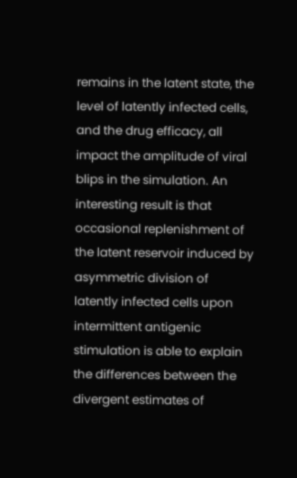remains in the latent state, the level of latently infected cells, and the drug efficacy, all impact the amplitude of viral blips in the simulation. An interesting result is that occasional replenishment of the latent reservoir induced by asymmetric division of latently infected cells upon intermittent antigenic stimulation is able to explain the differences between the divergent estimates of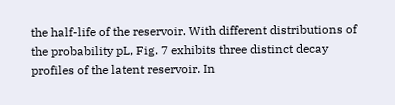the half-life of the reservoir. With different distributions of the probability pL, Fig. 7 exhibits three distinct decay profiles of the latent reservoir. In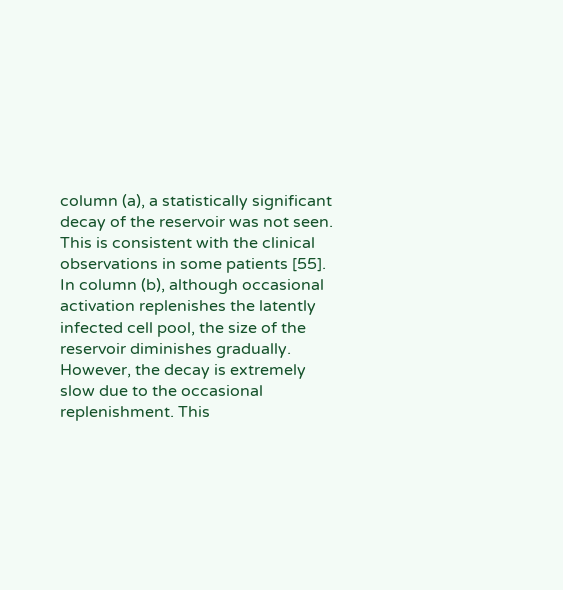column (a), a statistically significant decay of the reservoir was not seen. This is consistent with the clinical observations in some patients [55]. In column (b), although occasional activation replenishes the latently infected cell pool, the size of the reservoir diminishes gradually. However, the decay is extremely slow due to the occasional replenishment. This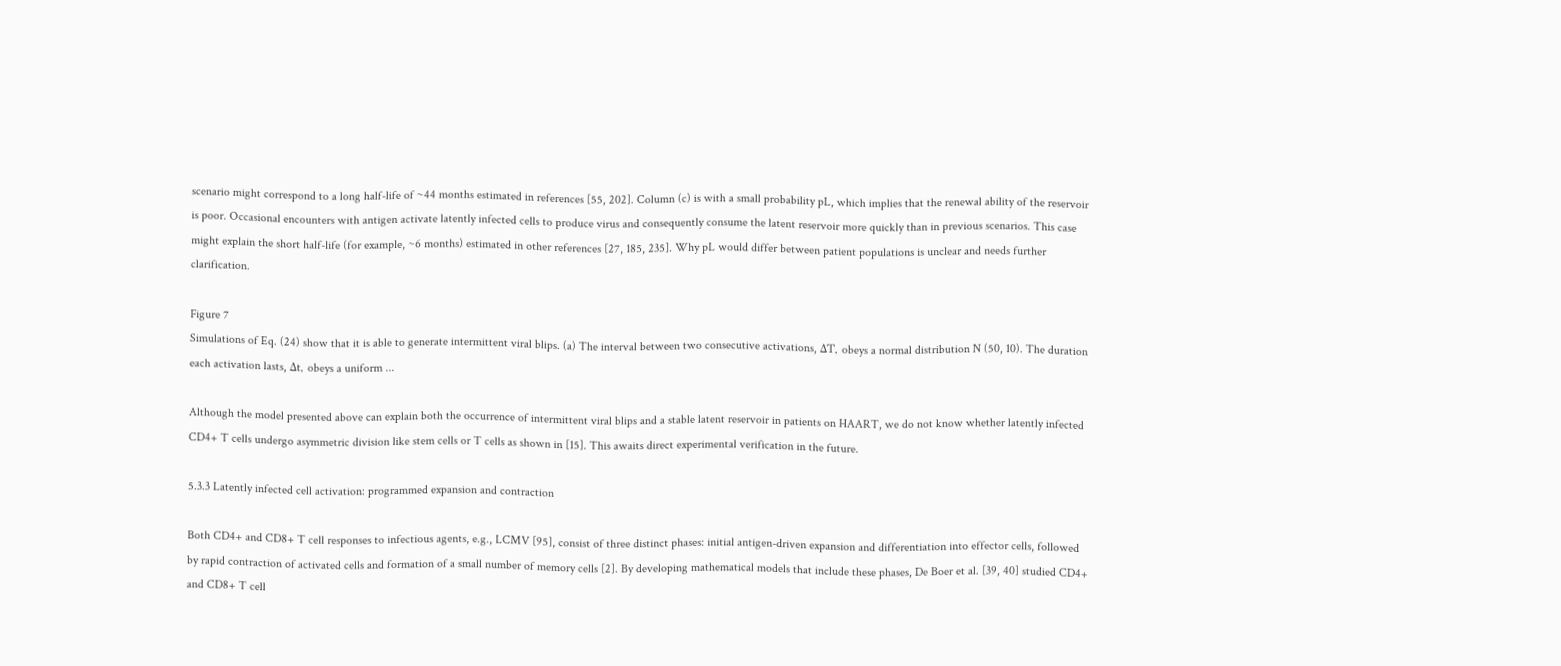scenario might correspond to a long half-life of ~44 months estimated in references [55, 202]. Column (c) is with a small probability pL, which implies that the renewal ability of the reservoir is poor. Occasional encounters with antigen activate latently infected cells to produce virus and consequently consume the latent reservoir more quickly than in previous scenarios. This case might explain the short half-life (for example, ~6 months) estimated in other references [27, 185, 235]. Why pL would differ between patient populations is unclear and needs further clarification.

Figure 7
Simulations of Eq. (24) show that it is able to generate intermittent viral blips. (a) The interval between two consecutive activations, ΔT, obeys a normal distribution N (50, 10). The duration each activation lasts, Δt, obeys a uniform ...

Although the model presented above can explain both the occurrence of intermittent viral blips and a stable latent reservoir in patients on HAART, we do not know whether latently infected CD4+ T cells undergo asymmetric division like stem cells or T cells as shown in [15]. This awaits direct experimental verification in the future.

5.3.3 Latently infected cell activation: programmed expansion and contraction

Both CD4+ and CD8+ T cell responses to infectious agents, e.g., LCMV [95], consist of three distinct phases: initial antigen-driven expansion and differentiation into effector cells, followed by rapid contraction of activated cells and formation of a small number of memory cells [2]. By developing mathematical models that include these phases, De Boer et al. [39, 40] studied CD4+ and CD8+ T cell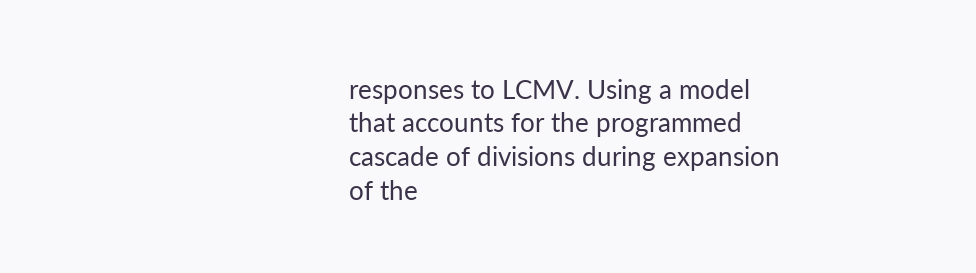responses to LCMV. Using a model that accounts for the programmed cascade of divisions during expansion of the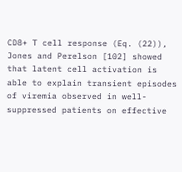CD8+ T cell response (Eq. (22)), Jones and Perelson [102] showed that latent cell activation is able to explain transient episodes of viremia observed in well-suppressed patients on effective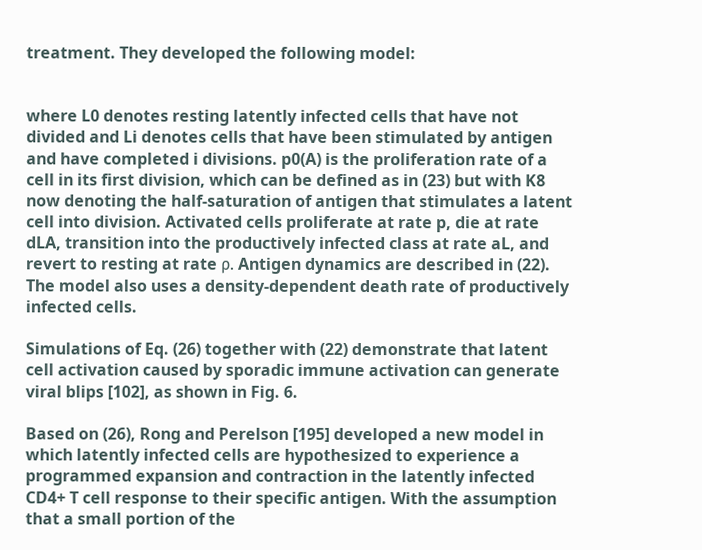treatment. They developed the following model:


where L0 denotes resting latently infected cells that have not divided and Li denotes cells that have been stimulated by antigen and have completed i divisions. p0(A) is the proliferation rate of a cell in its first division, which can be defined as in (23) but with K8 now denoting the half-saturation of antigen that stimulates a latent cell into division. Activated cells proliferate at rate p, die at rate dLA, transition into the productively infected class at rate aL, and revert to resting at rate ρ. Antigen dynamics are described in (22). The model also uses a density-dependent death rate of productively infected cells.

Simulations of Eq. (26) together with (22) demonstrate that latent cell activation caused by sporadic immune activation can generate viral blips [102], as shown in Fig. 6.

Based on (26), Rong and Perelson [195] developed a new model in which latently infected cells are hypothesized to experience a programmed expansion and contraction in the latently infected CD4+ T cell response to their specific antigen. With the assumption that a small portion of the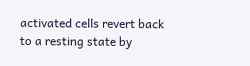activated cells revert back to a resting state by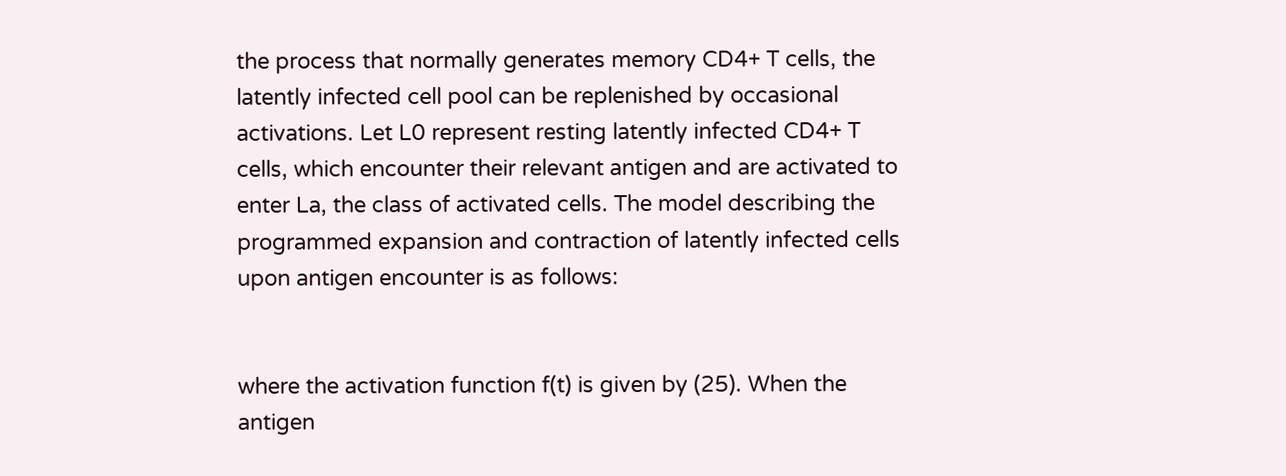the process that normally generates memory CD4+ T cells, the latently infected cell pool can be replenished by occasional activations. Let L0 represent resting latently infected CD4+ T cells, which encounter their relevant antigen and are activated to enter La, the class of activated cells. The model describing the programmed expansion and contraction of latently infected cells upon antigen encounter is as follows:


where the activation function f(t) is given by (25). When the antigen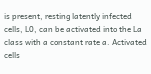is present, resting latently infected cells, L0, can be activated into the La class with a constant rate a. Activated cells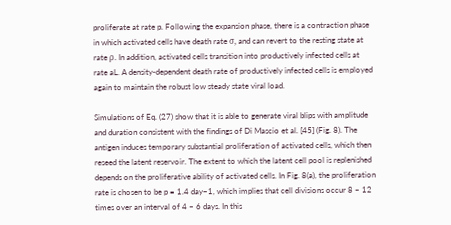proliferate at rate p. Following the expansion phase, there is a contraction phase in which activated cells have death rate σ, and can revert to the resting state at rate ρ. In addition, activated cells transition into productively infected cells at rate aL. A density-dependent death rate of productively infected cells is employed again to maintain the robust low steady state viral load.

Simulations of Eq. (27) show that it is able to generate viral blips with amplitude and duration consistent with the findings of Di Mascio et al. [45] (Fig. 8). The antigen induces temporary substantial proliferation of activated cells, which then reseed the latent reservoir. The extent to which the latent cell pool is replenished depends on the proliferative ability of activated cells. In Fig. 8(a), the proliferation rate is chosen to be p = 1.4 day−1, which implies that cell divisions occur 8 – 12 times over an interval of 4 – 6 days. In this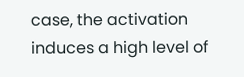case, the activation induces a high level of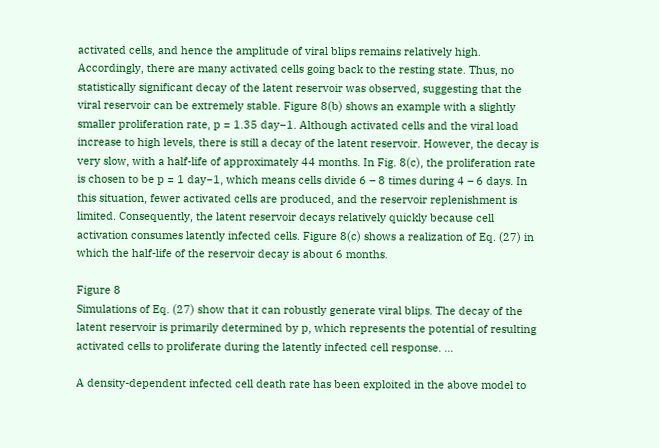activated cells, and hence the amplitude of viral blips remains relatively high. Accordingly, there are many activated cells going back to the resting state. Thus, no statistically significant decay of the latent reservoir was observed, suggesting that the viral reservoir can be extremely stable. Figure 8(b) shows an example with a slightly smaller proliferation rate, p = 1.35 day−1. Although activated cells and the viral load increase to high levels, there is still a decay of the latent reservoir. However, the decay is very slow, with a half-life of approximately 44 months. In Fig. 8(c), the proliferation rate is chosen to be p = 1 day−1, which means cells divide 6 – 8 times during 4 – 6 days. In this situation, fewer activated cells are produced, and the reservoir replenishment is limited. Consequently, the latent reservoir decays relatively quickly because cell activation consumes latently infected cells. Figure 8(c) shows a realization of Eq. (27) in which the half-life of the reservoir decay is about 6 months.

Figure 8
Simulations of Eq. (27) show that it can robustly generate viral blips. The decay of the latent reservoir is primarily determined by p, which represents the potential of resulting activated cells to proliferate during the latently infected cell response. ...

A density-dependent infected cell death rate has been exploited in the above model to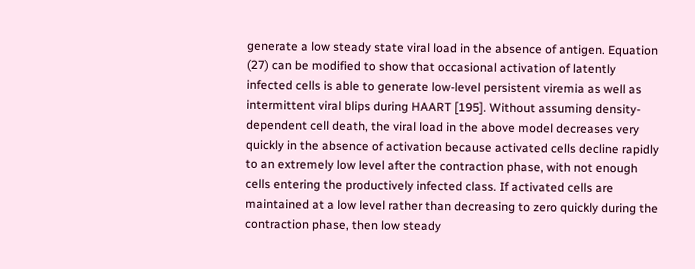generate a low steady state viral load in the absence of antigen. Equation (27) can be modified to show that occasional activation of latently infected cells is able to generate low-level persistent viremia as well as intermittent viral blips during HAART [195]. Without assuming density-dependent cell death, the viral load in the above model decreases very quickly in the absence of activation because activated cells decline rapidly to an extremely low level after the contraction phase, with not enough cells entering the productively infected class. If activated cells are maintained at a low level rather than decreasing to zero quickly during the contraction phase, then low steady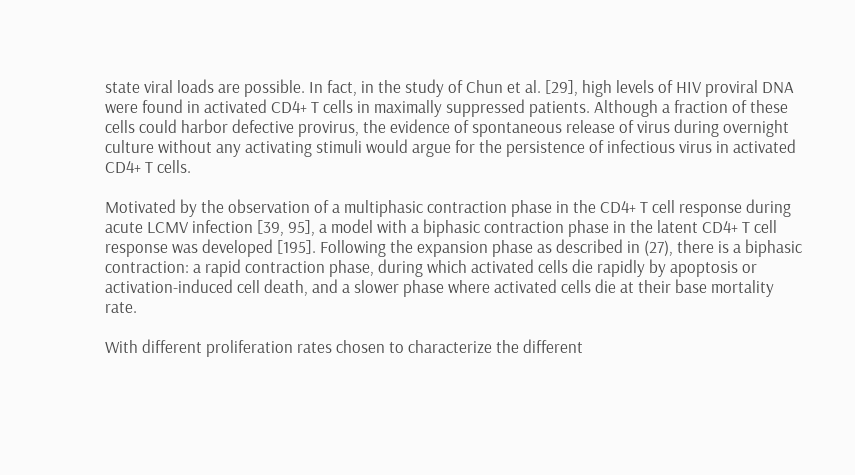state viral loads are possible. In fact, in the study of Chun et al. [29], high levels of HIV proviral DNA were found in activated CD4+ T cells in maximally suppressed patients. Although a fraction of these cells could harbor defective provirus, the evidence of spontaneous release of virus during overnight culture without any activating stimuli would argue for the persistence of infectious virus in activated CD4+ T cells.

Motivated by the observation of a multiphasic contraction phase in the CD4+ T cell response during acute LCMV infection [39, 95], a model with a biphasic contraction phase in the latent CD4+ T cell response was developed [195]. Following the expansion phase as described in (27), there is a biphasic contraction: a rapid contraction phase, during which activated cells die rapidly by apoptosis or activation-induced cell death, and a slower phase where activated cells die at their base mortality rate.

With different proliferation rates chosen to characterize the different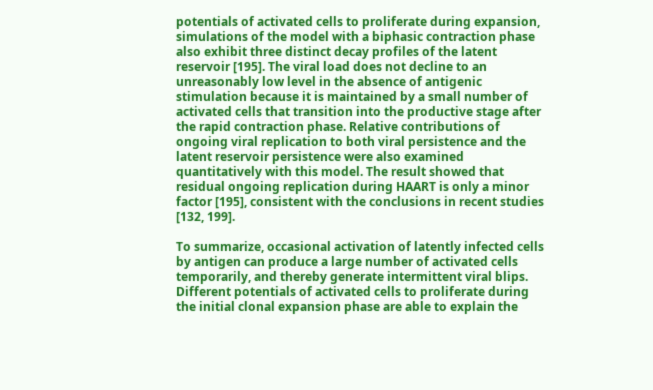potentials of activated cells to proliferate during expansion, simulations of the model with a biphasic contraction phase also exhibit three distinct decay profiles of the latent reservoir [195]. The viral load does not decline to an unreasonably low level in the absence of antigenic stimulation because it is maintained by a small number of activated cells that transition into the productive stage after the rapid contraction phase. Relative contributions of ongoing viral replication to both viral persistence and the latent reservoir persistence were also examined quantitatively with this model. The result showed that residual ongoing replication during HAART is only a minor factor [195], consistent with the conclusions in recent studies [132, 199].

To summarize, occasional activation of latently infected cells by antigen can produce a large number of activated cells temporarily, and thereby generate intermittent viral blips. Different potentials of activated cells to proliferate during the initial clonal expansion phase are able to explain the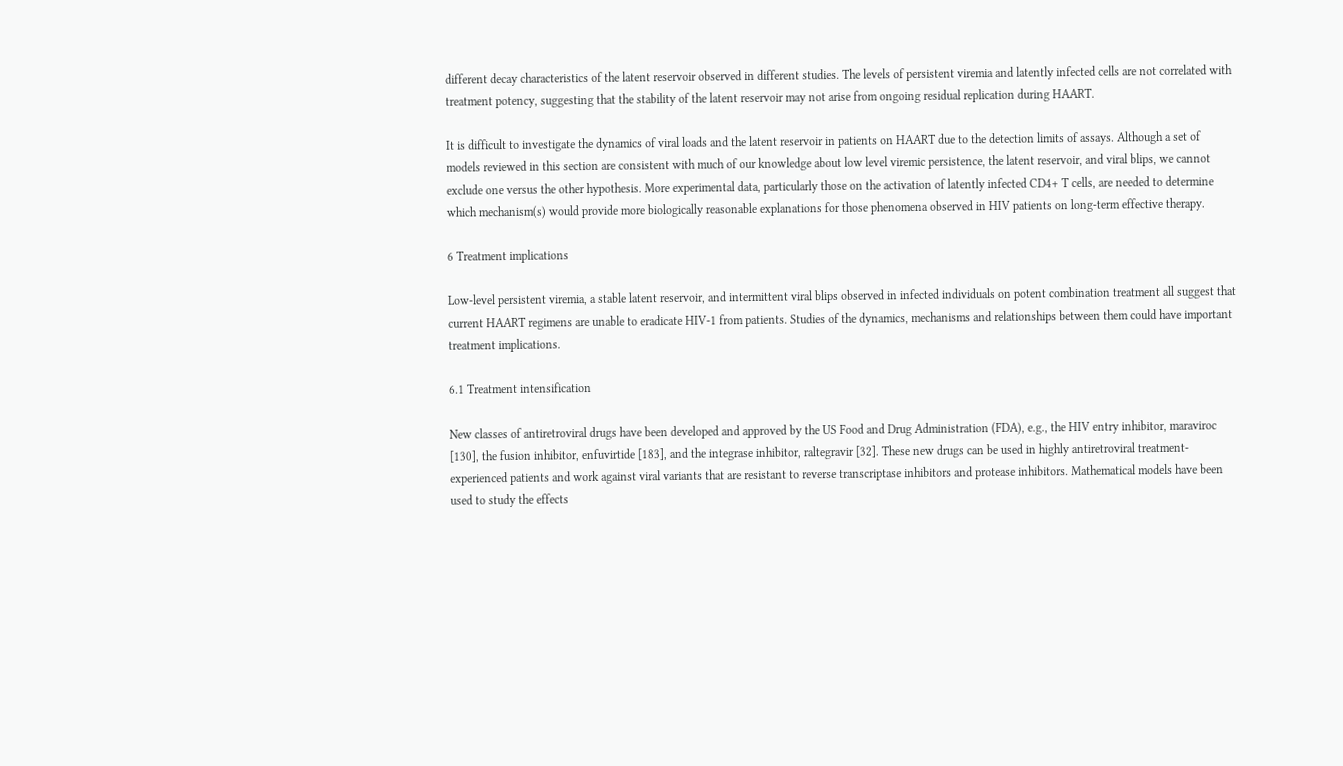different decay characteristics of the latent reservoir observed in different studies. The levels of persistent viremia and latently infected cells are not correlated with treatment potency, suggesting that the stability of the latent reservoir may not arise from ongoing residual replication during HAART.

It is difficult to investigate the dynamics of viral loads and the latent reservoir in patients on HAART due to the detection limits of assays. Although a set of models reviewed in this section are consistent with much of our knowledge about low level viremic persistence, the latent reservoir, and viral blips, we cannot exclude one versus the other hypothesis. More experimental data, particularly those on the activation of latently infected CD4+ T cells, are needed to determine which mechanism(s) would provide more biologically reasonable explanations for those phenomena observed in HIV patients on long-term effective therapy.

6 Treatment implications

Low-level persistent viremia, a stable latent reservoir, and intermittent viral blips observed in infected individuals on potent combination treatment all suggest that current HAART regimens are unable to eradicate HIV-1 from patients. Studies of the dynamics, mechanisms and relationships between them could have important treatment implications.

6.1 Treatment intensification

New classes of antiretroviral drugs have been developed and approved by the US Food and Drug Administration (FDA), e.g., the HIV entry inhibitor, maraviroc [130], the fusion inhibitor, enfuvirtide [183], and the integrase inhibitor, raltegravir [32]. These new drugs can be used in highly antiretroviral treatment-experienced patients and work against viral variants that are resistant to reverse transcriptase inhibitors and protease inhibitors. Mathematical models have been used to study the effects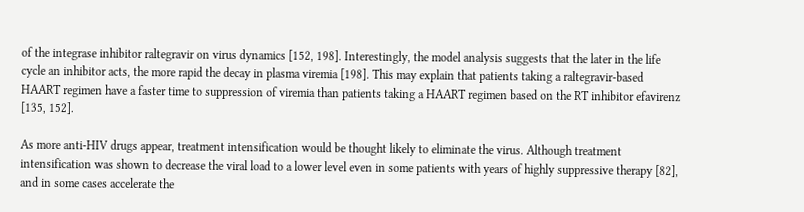of the integrase inhibitor raltegravir on virus dynamics [152, 198]. Interestingly, the model analysis suggests that the later in the life cycle an inhibitor acts, the more rapid the decay in plasma viremia [198]. This may explain that patients taking a raltegravir-based HAART regimen have a faster time to suppression of viremia than patients taking a HAART regimen based on the RT inhibitor efavirenz [135, 152].

As more anti-HIV drugs appear, treatment intensification would be thought likely to eliminate the virus. Although treatment intensification was shown to decrease the viral load to a lower level even in some patients with years of highly suppressive therapy [82], and in some cases accelerate the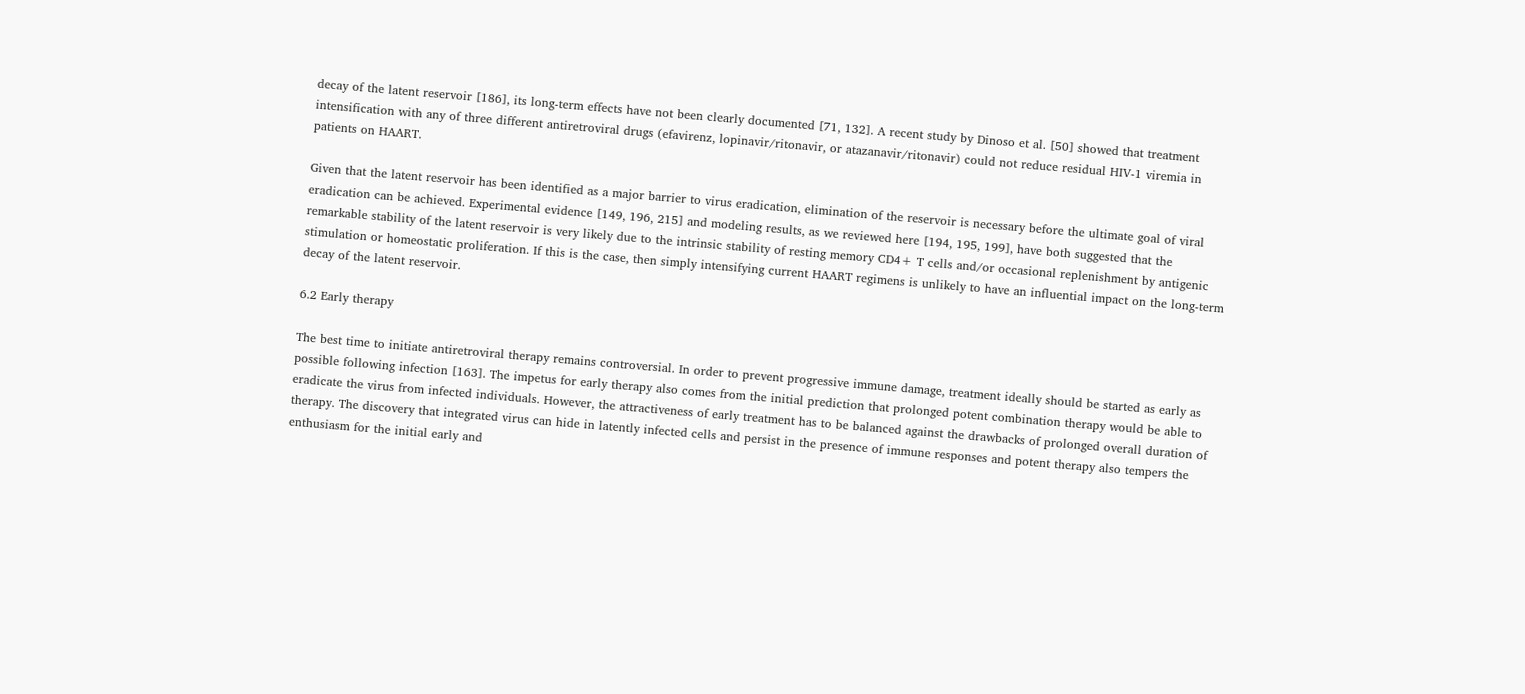decay of the latent reservoir [186], its long-term effects have not been clearly documented [71, 132]. A recent study by Dinoso et al. [50] showed that treatment intensification with any of three different antiretroviral drugs (efavirenz, lopinavir/ritonavir, or atazanavir/ritonavir) could not reduce residual HIV-1 viremia in patients on HAART.

Given that the latent reservoir has been identified as a major barrier to virus eradication, elimination of the reservoir is necessary before the ultimate goal of viral eradication can be achieved. Experimental evidence [149, 196, 215] and modeling results, as we reviewed here [194, 195, 199], have both suggested that the remarkable stability of the latent reservoir is very likely due to the intrinsic stability of resting memory CD4+ T cells and/or occasional replenishment by antigenic stimulation or homeostatic proliferation. If this is the case, then simply intensifying current HAART regimens is unlikely to have an influential impact on the long-term decay of the latent reservoir.

6.2 Early therapy

The best time to initiate antiretroviral therapy remains controversial. In order to prevent progressive immune damage, treatment ideally should be started as early as possible following infection [163]. The impetus for early therapy also comes from the initial prediction that prolonged potent combination therapy would be able to eradicate the virus from infected individuals. However, the attractiveness of early treatment has to be balanced against the drawbacks of prolonged overall duration of therapy. The discovery that integrated virus can hide in latently infected cells and persist in the presence of immune responses and potent therapy also tempers the enthusiasm for the initial early and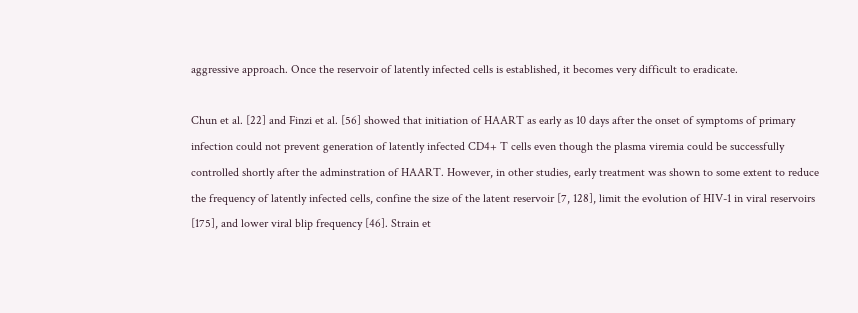aggressive approach. Once the reservoir of latently infected cells is established, it becomes very difficult to eradicate.

Chun et al. [22] and Finzi et al. [56] showed that initiation of HAART as early as 10 days after the onset of symptoms of primary infection could not prevent generation of latently infected CD4+ T cells even though the plasma viremia could be successfully controlled shortly after the adminstration of HAART. However, in other studies, early treatment was shown to some extent to reduce the frequency of latently infected cells, confine the size of the latent reservoir [7, 128], limit the evolution of HIV-1 in viral reservoirs [175], and lower viral blip frequency [46]. Strain et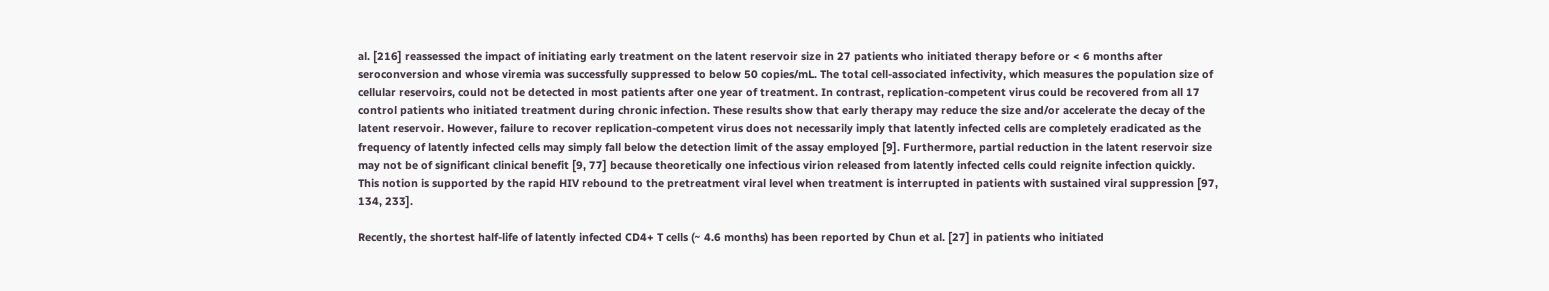al. [216] reassessed the impact of initiating early treatment on the latent reservoir size in 27 patients who initiated therapy before or < 6 months after seroconversion and whose viremia was successfully suppressed to below 50 copies/mL. The total cell-associated infectivity, which measures the population size of cellular reservoirs, could not be detected in most patients after one year of treatment. In contrast, replication-competent virus could be recovered from all 17 control patients who initiated treatment during chronic infection. These results show that early therapy may reduce the size and/or accelerate the decay of the latent reservoir. However, failure to recover replication-competent virus does not necessarily imply that latently infected cells are completely eradicated as the frequency of latently infected cells may simply fall below the detection limit of the assay employed [9]. Furthermore, partial reduction in the latent reservoir size may not be of significant clinical benefit [9, 77] because theoretically one infectious virion released from latently infected cells could reignite infection quickly. This notion is supported by the rapid HIV rebound to the pretreatment viral level when treatment is interrupted in patients with sustained viral suppression [97, 134, 233].

Recently, the shortest half-life of latently infected CD4+ T cells (~ 4.6 months) has been reported by Chun et al. [27] in patients who initiated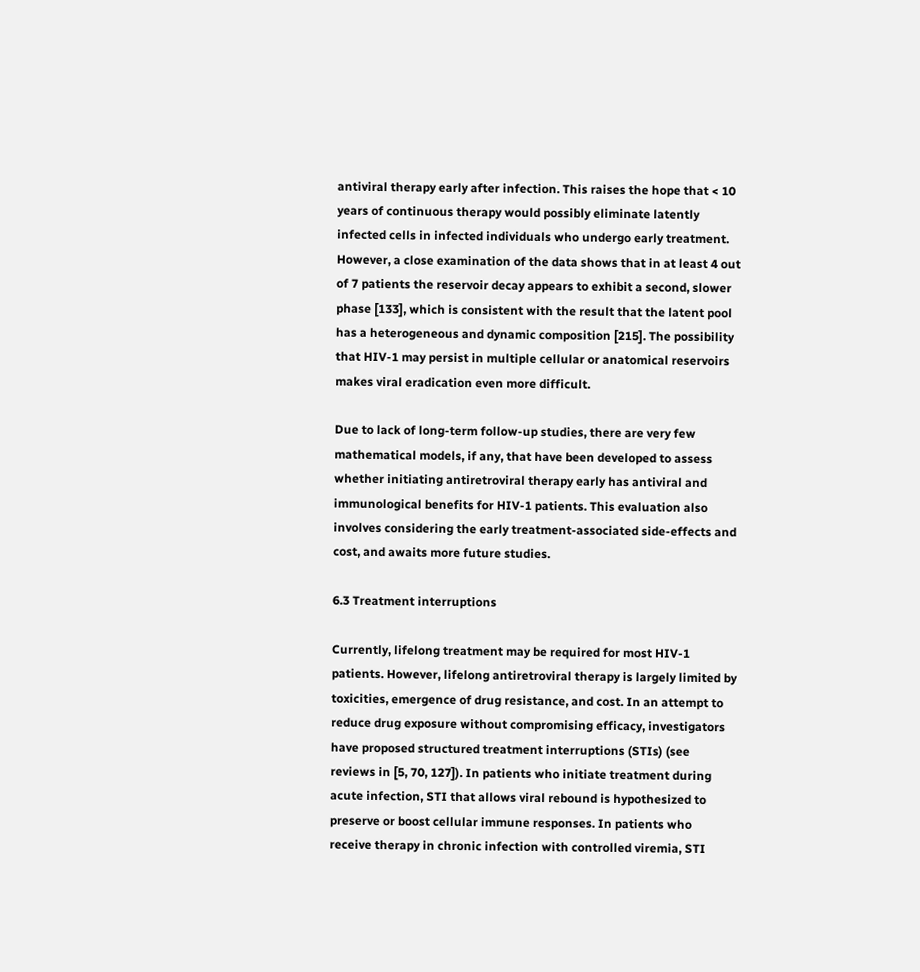antiviral therapy early after infection. This raises the hope that < 10 years of continuous therapy would possibly eliminate latently infected cells in infected individuals who undergo early treatment. However, a close examination of the data shows that in at least 4 out of 7 patients the reservoir decay appears to exhibit a second, slower phase [133], which is consistent with the result that the latent pool has a heterogeneous and dynamic composition [215]. The possibility that HIV-1 may persist in multiple cellular or anatomical reservoirs makes viral eradication even more difficult.

Due to lack of long-term follow-up studies, there are very few mathematical models, if any, that have been developed to assess whether initiating antiretroviral therapy early has antiviral and immunological benefits for HIV-1 patients. This evaluation also involves considering the early treatment-associated side-effects and cost, and awaits more future studies.

6.3 Treatment interruptions

Currently, lifelong treatment may be required for most HIV-1 patients. However, lifelong antiretroviral therapy is largely limited by toxicities, emergence of drug resistance, and cost. In an attempt to reduce drug exposure without compromising efficacy, investigators have proposed structured treatment interruptions (STIs) (see reviews in [5, 70, 127]). In patients who initiate treatment during acute infection, STI that allows viral rebound is hypothesized to preserve or boost cellular immune responses. In patients who receive therapy in chronic infection with controlled viremia, STI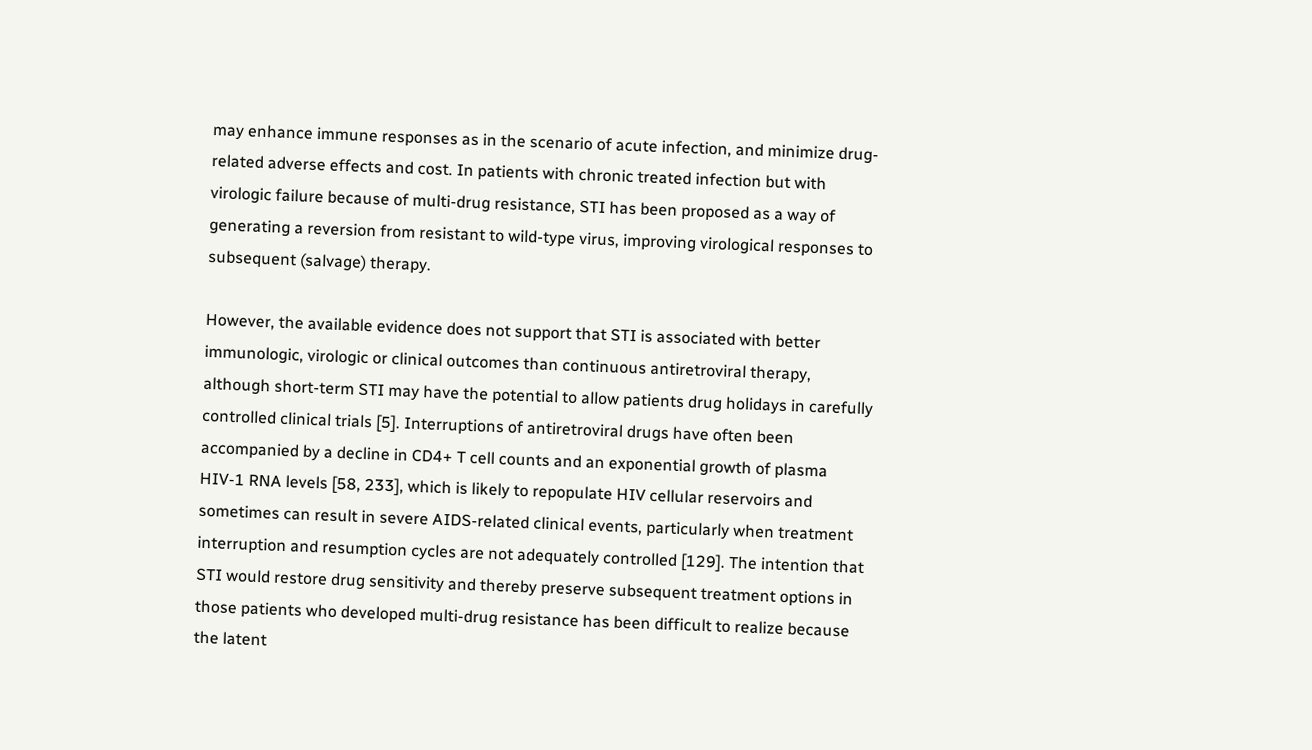may enhance immune responses as in the scenario of acute infection, and minimize drug-related adverse effects and cost. In patients with chronic treated infection but with virologic failure because of multi-drug resistance, STI has been proposed as a way of generating a reversion from resistant to wild-type virus, improving virological responses to subsequent (salvage) therapy.

However, the available evidence does not support that STI is associated with better immunologic, virologic or clinical outcomes than continuous antiretroviral therapy, although short-term STI may have the potential to allow patients drug holidays in carefully controlled clinical trials [5]. Interruptions of antiretroviral drugs have often been accompanied by a decline in CD4+ T cell counts and an exponential growth of plasma HIV-1 RNA levels [58, 233], which is likely to repopulate HIV cellular reservoirs and sometimes can result in severe AIDS-related clinical events, particularly when treatment interruption and resumption cycles are not adequately controlled [129]. The intention that STI would restore drug sensitivity and thereby preserve subsequent treatment options in those patients who developed multi-drug resistance has been difficult to realize because the latent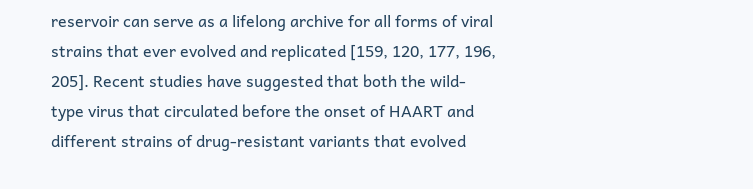reservoir can serve as a lifelong archive for all forms of viral strains that ever evolved and replicated [159, 120, 177, 196, 205]. Recent studies have suggested that both the wild-type virus that circulated before the onset of HAART and different strains of drug-resistant variants that evolved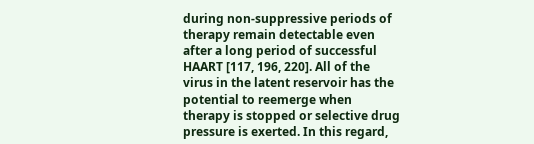during non-suppressive periods of therapy remain detectable even after a long period of successful HAART [117, 196, 220]. All of the virus in the latent reservoir has the potential to reemerge when therapy is stopped or selective drug pressure is exerted. In this regard,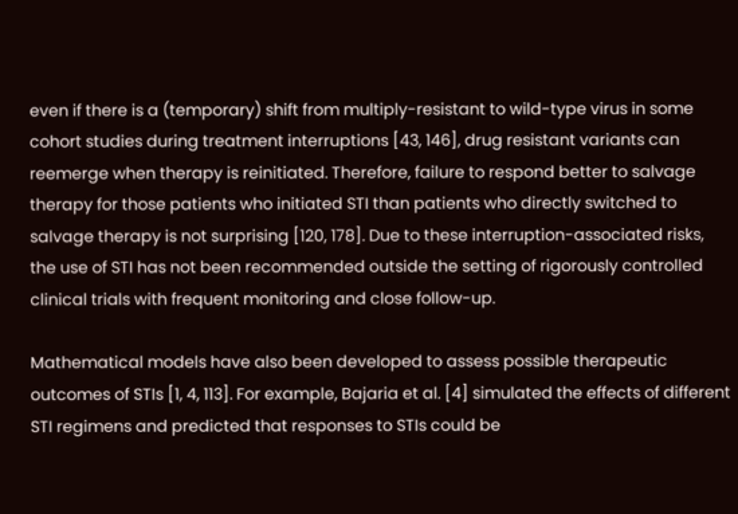even if there is a (temporary) shift from multiply-resistant to wild-type virus in some cohort studies during treatment interruptions [43, 146], drug resistant variants can reemerge when therapy is reinitiated. Therefore, failure to respond better to salvage therapy for those patients who initiated STI than patients who directly switched to salvage therapy is not surprising [120, 178]. Due to these interruption-associated risks, the use of STI has not been recommended outside the setting of rigorously controlled clinical trials with frequent monitoring and close follow-up.

Mathematical models have also been developed to assess possible therapeutic outcomes of STIs [1, 4, 113]. For example, Bajaria et al. [4] simulated the effects of different STI regimens and predicted that responses to STIs could be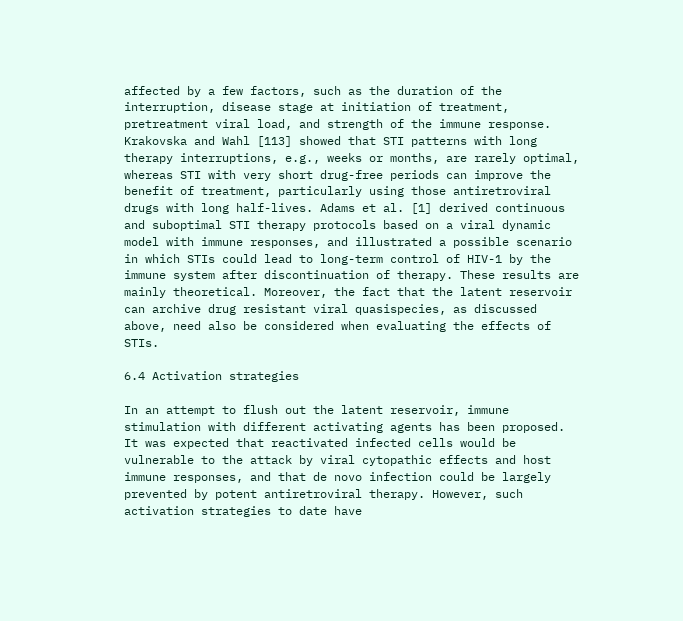affected by a few factors, such as the duration of the interruption, disease stage at initiation of treatment, pretreatment viral load, and strength of the immune response. Krakovska and Wahl [113] showed that STI patterns with long therapy interruptions, e.g., weeks or months, are rarely optimal, whereas STI with very short drug-free periods can improve the benefit of treatment, particularly using those antiretroviral drugs with long half-lives. Adams et al. [1] derived continuous and suboptimal STI therapy protocols based on a viral dynamic model with immune responses, and illustrated a possible scenario in which STIs could lead to long-term control of HIV-1 by the immune system after discontinuation of therapy. These results are mainly theoretical. Moreover, the fact that the latent reservoir can archive drug resistant viral quasispecies, as discussed above, need also be considered when evaluating the effects of STIs.

6.4 Activation strategies

In an attempt to flush out the latent reservoir, immune stimulation with different activating agents has been proposed. It was expected that reactivated infected cells would be vulnerable to the attack by viral cytopathic effects and host immune responses, and that de novo infection could be largely prevented by potent antiretroviral therapy. However, such activation strategies to date have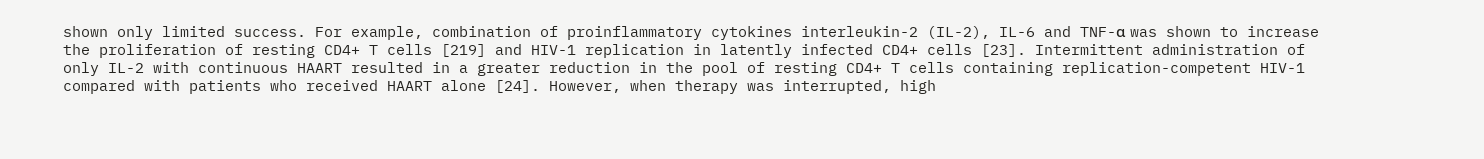shown only limited success. For example, combination of proinflammatory cytokines interleukin-2 (IL-2), IL-6 and TNF-α was shown to increase the proliferation of resting CD4+ T cells [219] and HIV-1 replication in latently infected CD4+ cells [23]. Intermittent administration of only IL-2 with continuous HAART resulted in a greater reduction in the pool of resting CD4+ T cells containing replication-competent HIV-1 compared with patients who received HAART alone [24]. However, when therapy was interrupted, high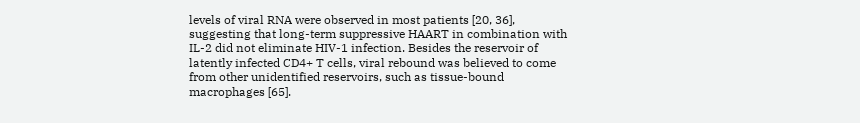levels of viral RNA were observed in most patients [20, 36], suggesting that long-term suppressive HAART in combination with IL-2 did not eliminate HIV-1 infection. Besides the reservoir of latently infected CD4+ T cells, viral rebound was believed to come from other unidentified reservoirs, such as tissue-bound macrophages [65].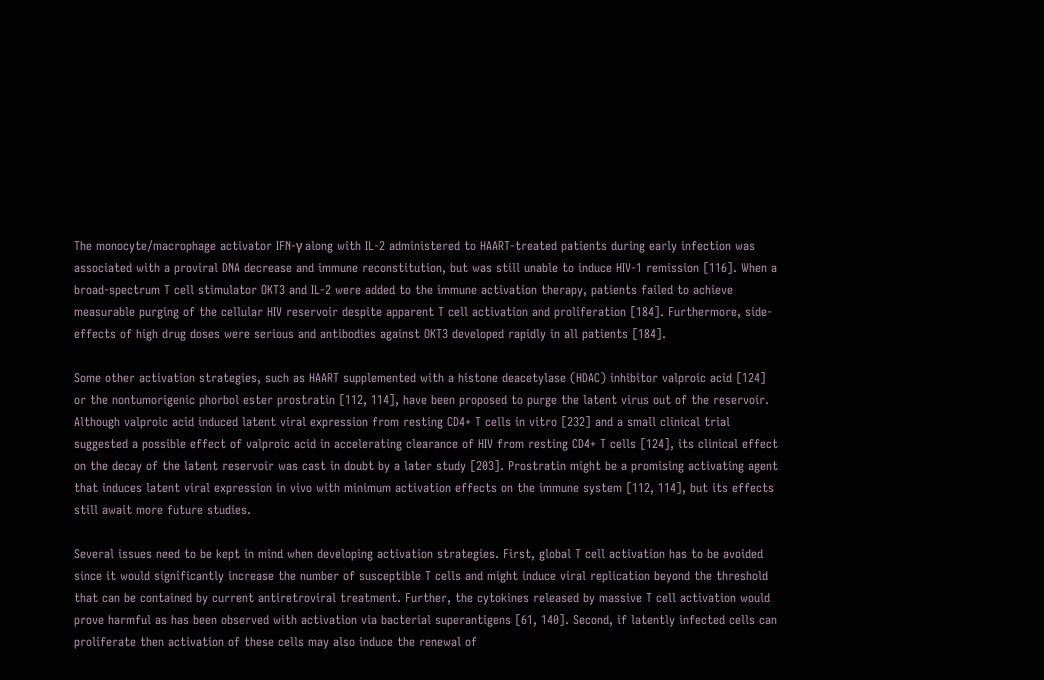The monocyte/macrophage activator IFN-γ along with IL-2 administered to HAART-treated patients during early infection was associated with a proviral DNA decrease and immune reconstitution, but was still unable to induce HIV-1 remission [116]. When a broad-spectrum T cell stimulator OKT3 and IL-2 were added to the immune activation therapy, patients failed to achieve measurable purging of the cellular HIV reservoir despite apparent T cell activation and proliferation [184]. Furthermore, side-effects of high drug doses were serious and antibodies against OKT3 developed rapidly in all patients [184].

Some other activation strategies, such as HAART supplemented with a histone deacetylase (HDAC) inhibitor valproic acid [124] or the nontumorigenic phorbol ester prostratin [112, 114], have been proposed to purge the latent virus out of the reservoir. Although valproic acid induced latent viral expression from resting CD4+ T cells in vitro [232] and a small clinical trial suggested a possible effect of valproic acid in accelerating clearance of HIV from resting CD4+ T cells [124], its clinical effect on the decay of the latent reservoir was cast in doubt by a later study [203]. Prostratin might be a promising activating agent that induces latent viral expression in vivo with minimum activation effects on the immune system [112, 114], but its effects still await more future studies.

Several issues need to be kept in mind when developing activation strategies. First, global T cell activation has to be avoided since it would significantly increase the number of susceptible T cells and might induce viral replication beyond the threshold that can be contained by current antiretroviral treatment. Further, the cytokines released by massive T cell activation would prove harmful as has been observed with activation via bacterial superantigens [61, 140]. Second, if latently infected cells can proliferate then activation of these cells may also induce the renewal of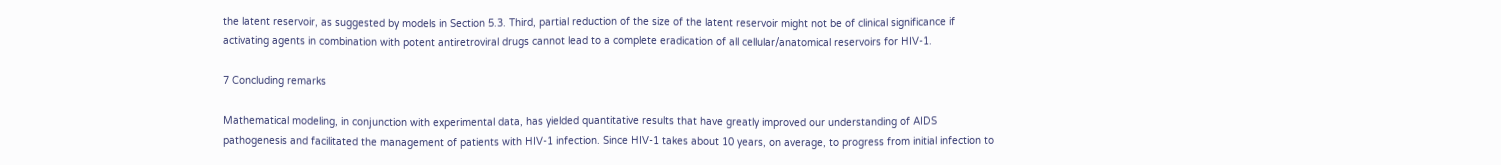the latent reservoir, as suggested by models in Section 5.3. Third, partial reduction of the size of the latent reservoir might not be of clinical significance if activating agents in combination with potent antiretroviral drugs cannot lead to a complete eradication of all cellular/anatomical reservoirs for HIV-1.

7 Concluding remarks

Mathematical modeling, in conjunction with experimental data, has yielded quantitative results that have greatly improved our understanding of AIDS pathogenesis and facilitated the management of patients with HIV-1 infection. Since HIV-1 takes about 10 years, on average, to progress from initial infection to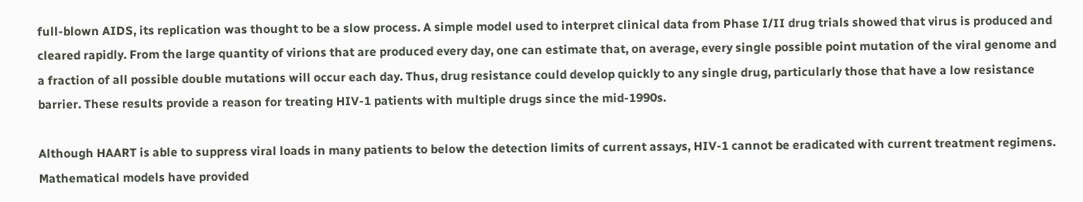full-blown AIDS, its replication was thought to be a slow process. A simple model used to interpret clinical data from Phase I/II drug trials showed that virus is produced and cleared rapidly. From the large quantity of virions that are produced every day, one can estimate that, on average, every single possible point mutation of the viral genome and a fraction of all possible double mutations will occur each day. Thus, drug resistance could develop quickly to any single drug, particularly those that have a low resistance barrier. These results provide a reason for treating HIV-1 patients with multiple drugs since the mid-1990s.

Although HAART is able to suppress viral loads in many patients to below the detection limits of current assays, HIV-1 cannot be eradicated with current treatment regimens. Mathematical models have provided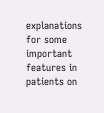explanations for some important features in patients on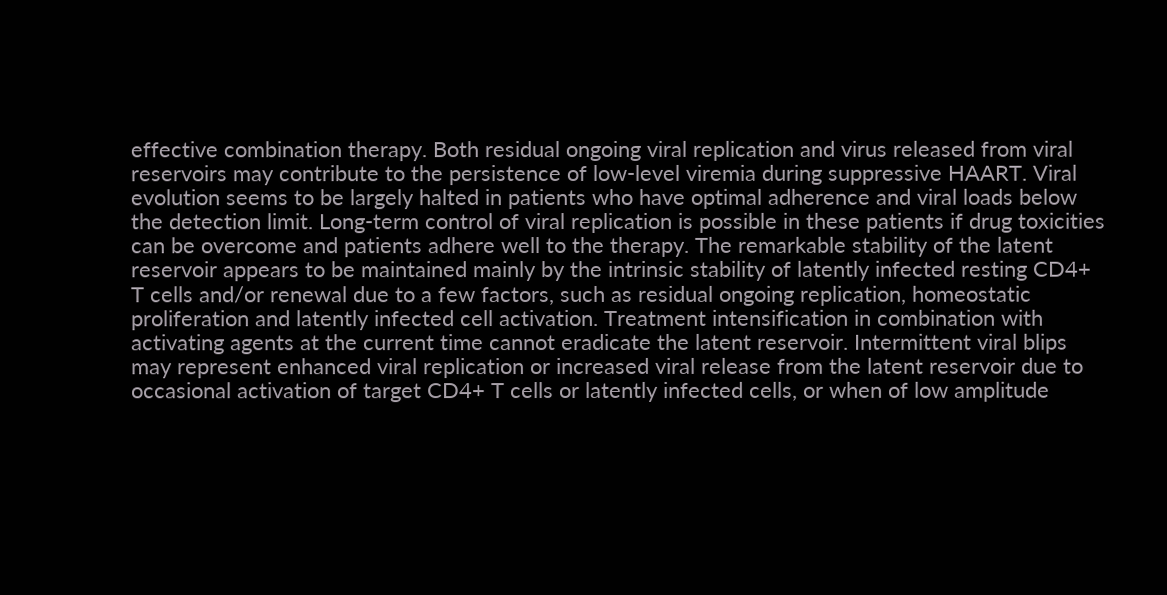effective combination therapy. Both residual ongoing viral replication and virus released from viral reservoirs may contribute to the persistence of low-level viremia during suppressive HAART. Viral evolution seems to be largely halted in patients who have optimal adherence and viral loads below the detection limit. Long-term control of viral replication is possible in these patients if drug toxicities can be overcome and patients adhere well to the therapy. The remarkable stability of the latent reservoir appears to be maintained mainly by the intrinsic stability of latently infected resting CD4+ T cells and/or renewal due to a few factors, such as residual ongoing replication, homeostatic proliferation and latently infected cell activation. Treatment intensification in combination with activating agents at the current time cannot eradicate the latent reservoir. Intermittent viral blips may represent enhanced viral replication or increased viral release from the latent reservoir due to occasional activation of target CD4+ T cells or latently infected cells, or when of low amplitude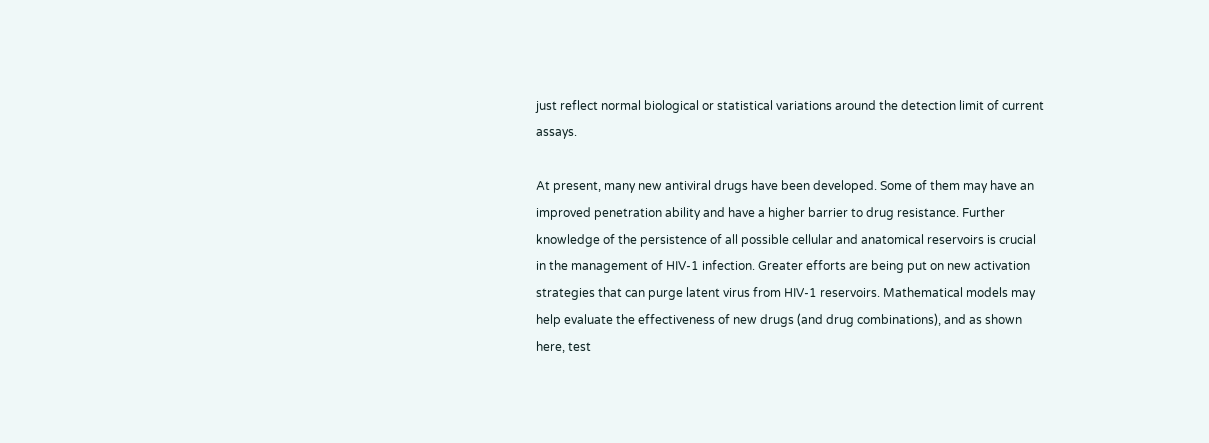just reflect normal biological or statistical variations around the detection limit of current assays.

At present, many new antiviral drugs have been developed. Some of them may have an improved penetration ability and have a higher barrier to drug resistance. Further knowledge of the persistence of all possible cellular and anatomical reservoirs is crucial in the management of HIV-1 infection. Greater efforts are being put on new activation strategies that can purge latent virus from HIV-1 reservoirs. Mathematical models may help evaluate the effectiveness of new drugs (and drug combinations), and as shown here, test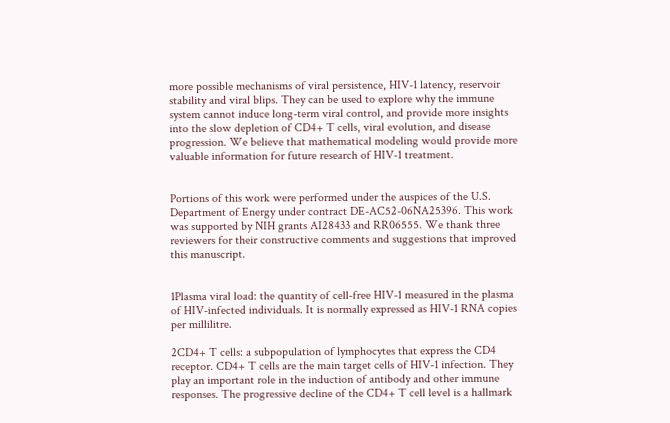more possible mechanisms of viral persistence, HIV-1 latency, reservoir stability and viral blips. They can be used to explore why the immune system cannot induce long-term viral control, and provide more insights into the slow depletion of CD4+ T cells, viral evolution, and disease progression. We believe that mathematical modeling would provide more valuable information for future research of HIV-1 treatment.


Portions of this work were performed under the auspices of the U.S. Department of Energy under contract DE-AC52-06NA25396. This work was supported by NIH grants AI28433 and RR06555. We thank three reviewers for their constructive comments and suggestions that improved this manuscript.


1Plasma viral load: the quantity of cell-free HIV-1 measured in the plasma of HIV-infected individuals. It is normally expressed as HIV-1 RNA copies per millilitre.

2CD4+ T cells: a subpopulation of lymphocytes that express the CD4 receptor. CD4+ T cells are the main target cells of HIV-1 infection. They play an important role in the induction of antibody and other immune responses. The progressive decline of the CD4+ T cell level is a hallmark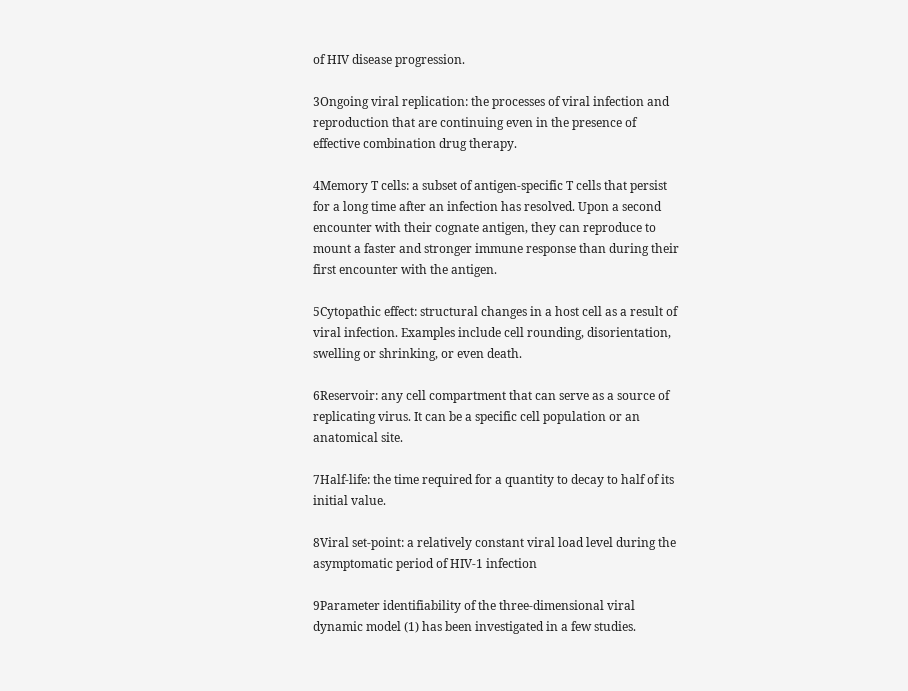of HIV disease progression.

3Ongoing viral replication: the processes of viral infection and reproduction that are continuing even in the presence of effective combination drug therapy.

4Memory T cells: a subset of antigen-specific T cells that persist for a long time after an infection has resolved. Upon a second encounter with their cognate antigen, they can reproduce to mount a faster and stronger immune response than during their first encounter with the antigen.

5Cytopathic effect: structural changes in a host cell as a result of viral infection. Examples include cell rounding, disorientation, swelling or shrinking, or even death.

6Reservoir: any cell compartment that can serve as a source of replicating virus. It can be a specific cell population or an anatomical site.

7Half-life: the time required for a quantity to decay to half of its initial value.

8Viral set-point: a relatively constant viral load level during the asymptomatic period of HIV-1 infection

9Parameter identifiability of the three-dimensional viral dynamic model (1) has been investigated in a few studies.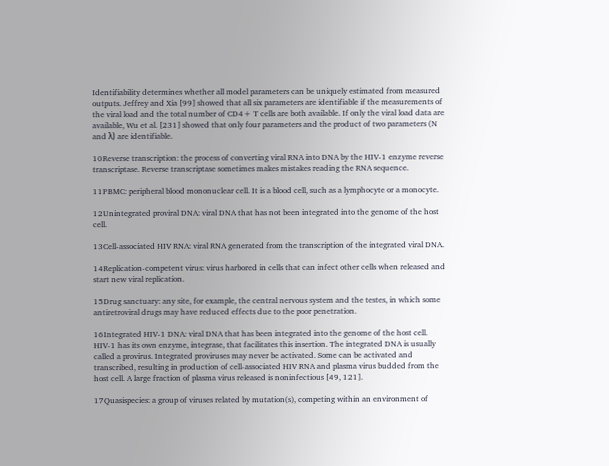Identifiability determines whether all model parameters can be uniquely estimated from measured outputs. Jeffrey and Xia [99] showed that all six parameters are identifiable if the measurements of the viral load and the total number of CD4+ T cells are both available. If only the viral load data are available, Wu et al. [231] showed that only four parameters and the product of two parameters (N and λ) are identifiable.

10Reverse transcription: the process of converting viral RNA into DNA by the HIV-1 enzyme reverse transcriptase. Reverse transcriptase sometimes makes mistakes reading the RNA sequence.

11PBMC: peripheral blood mononuclear cell. It is a blood cell, such as a lymphocyte or a monocyte.

12Unintegrated proviral DNA: viral DNA that has not been integrated into the genome of the host cell.

13Cell-associated HIV RNA: viral RNA generated from the transcription of the integrated viral DNA.

14Replication-competent virus: virus harbored in cells that can infect other cells when released and start new viral replication.

15Drug sanctuary: any site, for example, the central nervous system and the testes, in which some antiretroviral drugs may have reduced effects due to the poor penetration.

16Integrated HIV-1 DNA: viral DNA that has been integrated into the genome of the host cell. HIV-1 has its own enzyme, integrase, that facilitates this insertion. The integrated DNA is usually called a provirus. Integrated proviruses may never be activated. Some can be activated and transcribed, resulting in production of cell-associated HIV RNA and plasma virus budded from the host cell. A large fraction of plasma virus released is noninfectious [49, 121].

17Quasispecies: a group of viruses related by mutation(s), competing within an environment of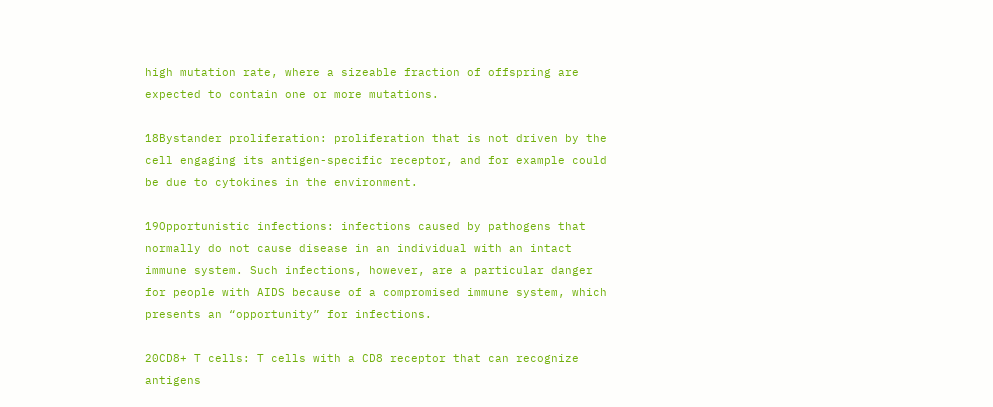high mutation rate, where a sizeable fraction of offspring are expected to contain one or more mutations.

18Bystander proliferation: proliferation that is not driven by the cell engaging its antigen-specific receptor, and for example could be due to cytokines in the environment.

19Opportunistic infections: infections caused by pathogens that normally do not cause disease in an individual with an intact immune system. Such infections, however, are a particular danger for people with AIDS because of a compromised immune system, which presents an “opportunity” for infections.

20CD8+ T cells: T cells with a CD8 receptor that can recognize antigens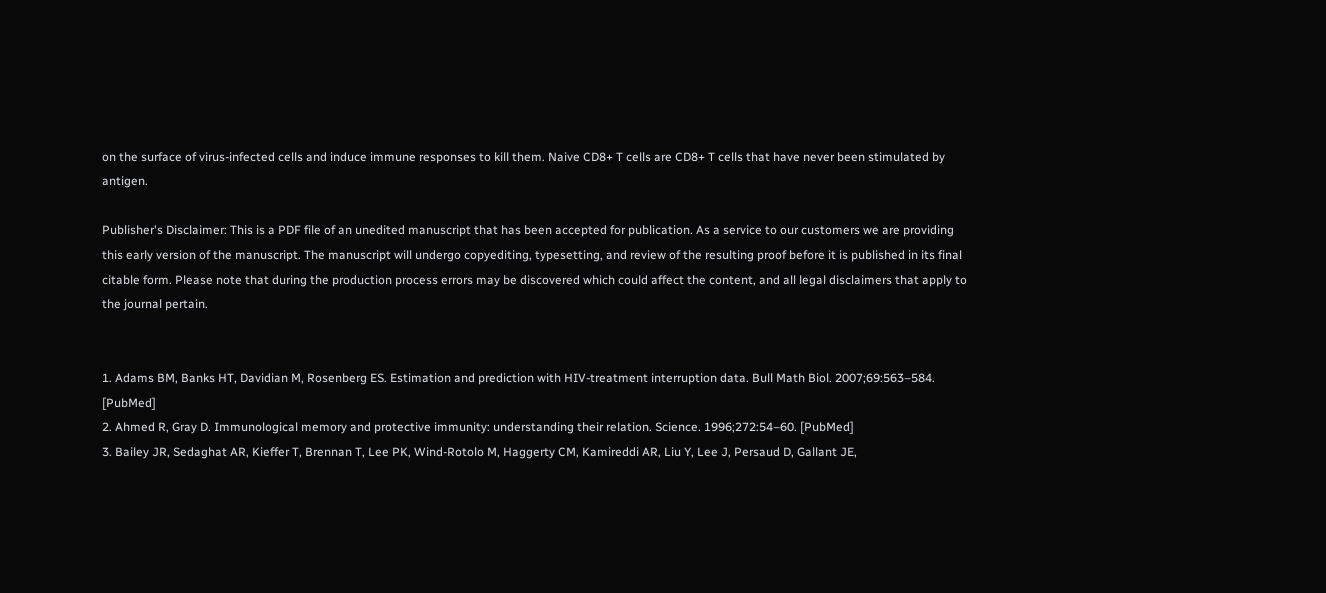on the surface of virus-infected cells and induce immune responses to kill them. Naive CD8+ T cells are CD8+ T cells that have never been stimulated by antigen.

Publisher's Disclaimer: This is a PDF file of an unedited manuscript that has been accepted for publication. As a service to our customers we are providing this early version of the manuscript. The manuscript will undergo copyediting, typesetting, and review of the resulting proof before it is published in its final citable form. Please note that during the production process errors may be discovered which could affect the content, and all legal disclaimers that apply to the journal pertain.


1. Adams BM, Banks HT, Davidian M, Rosenberg ES. Estimation and prediction with HIV-treatment interruption data. Bull Math Biol. 2007;69:563–584. [PubMed]
2. Ahmed R, Gray D. Immunological memory and protective immunity: understanding their relation. Science. 1996;272:54–60. [PubMed]
3. Bailey JR, Sedaghat AR, Kieffer T, Brennan T, Lee PK, Wind-Rotolo M, Haggerty CM, Kamireddi AR, Liu Y, Lee J, Persaud D, Gallant JE,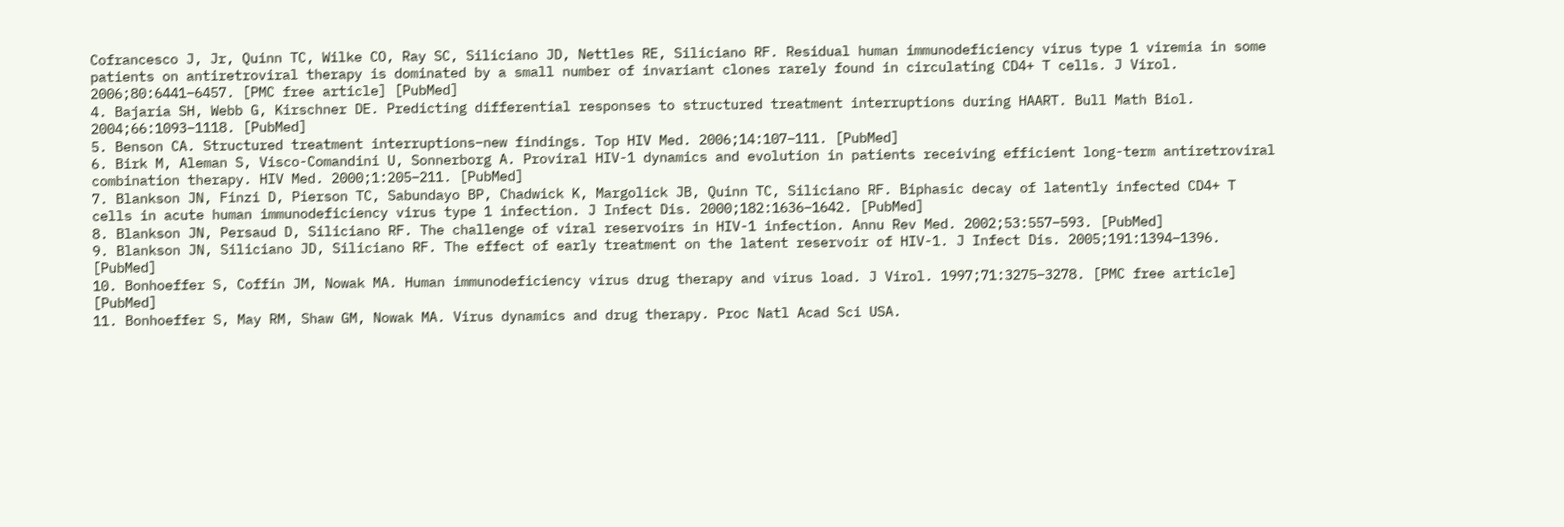Cofrancesco J, Jr, Quinn TC, Wilke CO, Ray SC, Siliciano JD, Nettles RE, Siliciano RF. Residual human immunodeficiency virus type 1 viremia in some patients on antiretroviral therapy is dominated by a small number of invariant clones rarely found in circulating CD4+ T cells. J Virol. 2006;80:6441–6457. [PMC free article] [PubMed]
4. Bajaria SH, Webb G, Kirschner DE. Predicting differential responses to structured treatment interruptions during HAART. Bull Math Biol. 2004;66:1093–1118. [PubMed]
5. Benson CA. Structured treatment interruptions–new findings. Top HIV Med. 2006;14:107–111. [PubMed]
6. Birk M, Aleman S, Visco-Comandini U, Sonnerborg A. Proviral HIV-1 dynamics and evolution in patients receiving efficient long-term antiretroviral combination therapy. HIV Med. 2000;1:205–211. [PubMed]
7. Blankson JN, Finzi D, Pierson TC, Sabundayo BP, Chadwick K, Margolick JB, Quinn TC, Siliciano RF. Biphasic decay of latently infected CD4+ T cells in acute human immunodeficiency virus type 1 infection. J Infect Dis. 2000;182:1636–1642. [PubMed]
8. Blankson JN, Persaud D, Siliciano RF. The challenge of viral reservoirs in HIV-1 infection. Annu Rev Med. 2002;53:557–593. [PubMed]
9. Blankson JN, Siliciano JD, Siliciano RF. The effect of early treatment on the latent reservoir of HIV-1. J Infect Dis. 2005;191:1394–1396. [PubMed]
10. Bonhoeffer S, Coffin JM, Nowak MA. Human immunodeficiency virus drug therapy and virus load. J Virol. 1997;71:3275–3278. [PMC free article] [PubMed]
11. Bonhoeffer S, May RM, Shaw GM, Nowak MA. Virus dynamics and drug therapy. Proc Natl Acad Sci USA.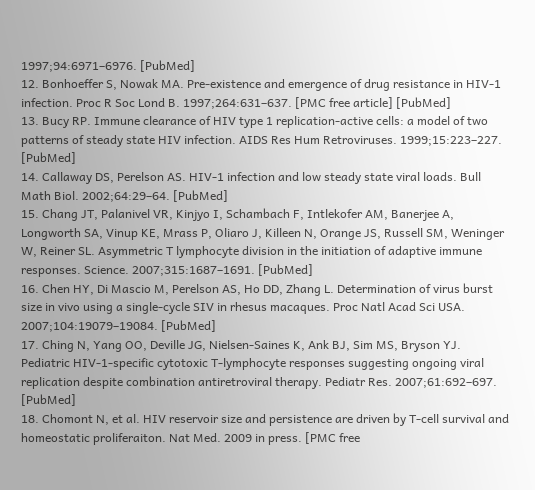1997;94:6971–6976. [PubMed]
12. Bonhoeffer S, Nowak MA. Pre-existence and emergence of drug resistance in HIV-1 infection. Proc R Soc Lond B. 1997;264:631–637. [PMC free article] [PubMed]
13. Bucy RP. Immune clearance of HIV type 1 replication-active cells: a model of two patterns of steady state HIV infection. AIDS Res Hum Retroviruses. 1999;15:223–227. [PubMed]
14. Callaway DS, Perelson AS. HIV-1 infection and low steady state viral loads. Bull Math Biol. 2002;64:29–64. [PubMed]
15. Chang JT, Palanivel VR, Kinjyo I, Schambach F, Intlekofer AM, Banerjee A, Longworth SA, Vinup KE, Mrass P, Oliaro J, Killeen N, Orange JS, Russell SM, Weninger W, Reiner SL. Asymmetric T lymphocyte division in the initiation of adaptive immune responses. Science. 2007;315:1687–1691. [PubMed]
16. Chen HY, Di Mascio M, Perelson AS, Ho DD, Zhang L. Determination of virus burst size in vivo using a single-cycle SIV in rhesus macaques. Proc Natl Acad Sci USA. 2007;104:19079–19084. [PubMed]
17. Ching N, Yang OO, Deville JG, Nielsen-Saines K, Ank BJ, Sim MS, Bryson YJ. Pediatric HIV-1-specific cytotoxic T-lymphocyte responses suggesting ongoing viral replication despite combination antiretroviral therapy. Pediatr Res. 2007;61:692–697. [PubMed]
18. Chomont N, et al. HIV reservoir size and persistence are driven by T-cell survival and homeostatic proliferaiton. Nat Med. 2009 in press. [PMC free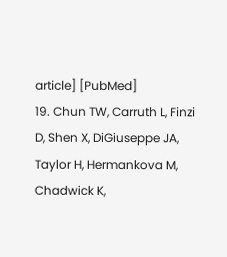article] [PubMed]
19. Chun TW, Carruth L, Finzi D, Shen X, DiGiuseppe JA, Taylor H, Hermankova M, Chadwick K,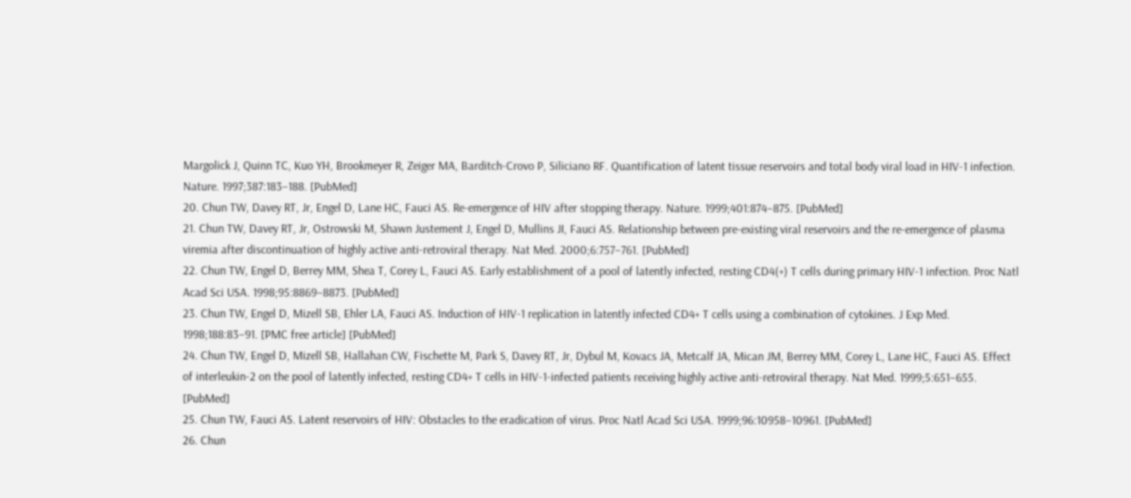Margolick J, Quinn TC, Kuo YH, Brookmeyer R, Zeiger MA, Barditch-Crovo P, Siliciano RF. Quantification of latent tissue reservoirs and total body viral load in HIV-1 infection. Nature. 1997;387:183–188. [PubMed]
20. Chun TW, Davey RT, Jr, Engel D, Lane HC, Fauci AS. Re-emergence of HIV after stopping therapy. Nature. 1999;401:874–875. [PubMed]
21. Chun TW, Davey RT, Jr, Ostrowski M, Shawn Justement J, Engel D, Mullins JI, Fauci AS. Relationship between pre-existing viral reservoirs and the re-emergence of plasma viremia after discontinuation of highly active anti-retroviral therapy. Nat Med. 2000;6:757–761. [PubMed]
22. Chun TW, Engel D, Berrey MM, Shea T, Corey L, Fauci AS. Early establishment of a pool of latently infected, resting CD4(+) T cells during primary HIV-1 infection. Proc Natl Acad Sci USA. 1998;95:8869–8873. [PubMed]
23. Chun TW, Engel D, Mizell SB, Ehler LA, Fauci AS. Induction of HIV-1 replication in latently infected CD4+ T cells using a combination of cytokines. J Exp Med. 1998;188:83–91. [PMC free article] [PubMed]
24. Chun TW, Engel D, Mizell SB, Hallahan CW, Fischette M, Park S, Davey RT, Jr, Dybul M, Kovacs JA, Metcalf JA, Mican JM, Berrey MM, Corey L, Lane HC, Fauci AS. Effect of interleukin-2 on the pool of latently infected, resting CD4+ T cells in HIV-1-infected patients receiving highly active anti-retroviral therapy. Nat Med. 1999;5:651–655. [PubMed]
25. Chun TW, Fauci AS. Latent reservoirs of HIV: Obstacles to the eradication of virus. Proc Natl Acad Sci USA. 1999;96:10958–10961. [PubMed]
26. Chun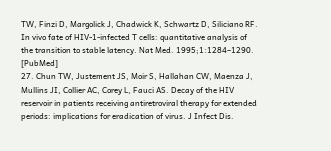TW, Finzi D, Margolick J, Chadwick K, Schwartz D, Siliciano RF. In vivo fate of HIV-1-infected T cells: quantitative analysis of the transition to stable latency. Nat Med. 1995;1:1284–1290. [PubMed]
27. Chun TW, Justement JS, Moir S, Hallahan CW, Maenza J, Mullins JI, Collier AC, Corey L, Fauci AS. Decay of the HIV reservoir in patients receiving antiretroviral therapy for extended periods: implications for eradication of virus. J Infect Dis.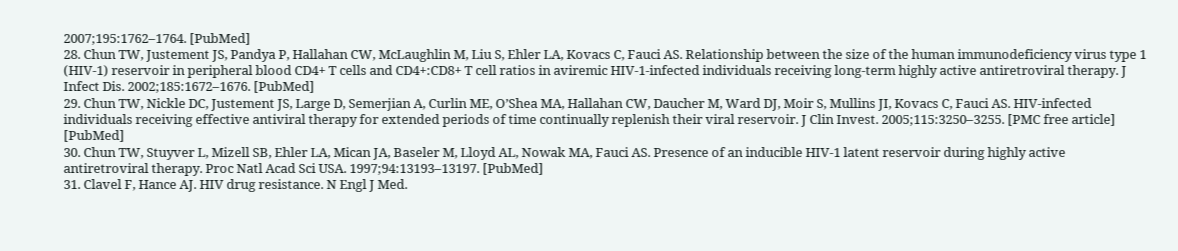2007;195:1762–1764. [PubMed]
28. Chun TW, Justement JS, Pandya P, Hallahan CW, McLaughlin M, Liu S, Ehler LA, Kovacs C, Fauci AS. Relationship between the size of the human immunodeficiency virus type 1 (HIV-1) reservoir in peripheral blood CD4+ T cells and CD4+:CD8+ T cell ratios in aviremic HIV-1-infected individuals receiving long-term highly active antiretroviral therapy. J Infect Dis. 2002;185:1672–1676. [PubMed]
29. Chun TW, Nickle DC, Justement JS, Large D, Semerjian A, Curlin ME, O’Shea MA, Hallahan CW, Daucher M, Ward DJ, Moir S, Mullins JI, Kovacs C, Fauci AS. HIV-infected individuals receiving effective antiviral therapy for extended periods of time continually replenish their viral reservoir. J Clin Invest. 2005;115:3250–3255. [PMC free article] [PubMed]
30. Chun TW, Stuyver L, Mizell SB, Ehler LA, Mican JA, Baseler M, Lloyd AL, Nowak MA, Fauci AS. Presence of an inducible HIV-1 latent reservoir during highly active antiretroviral therapy. Proc Natl Acad Sci USA. 1997;94:13193–13197. [PubMed]
31. Clavel F, Hance AJ. HIV drug resistance. N Engl J Med.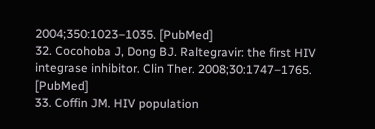2004;350:1023–1035. [PubMed]
32. Cocohoba J, Dong BJ. Raltegravir: the first HIV integrase inhibitor. Clin Ther. 2008;30:1747–1765. [PubMed]
33. Coffin JM. HIV population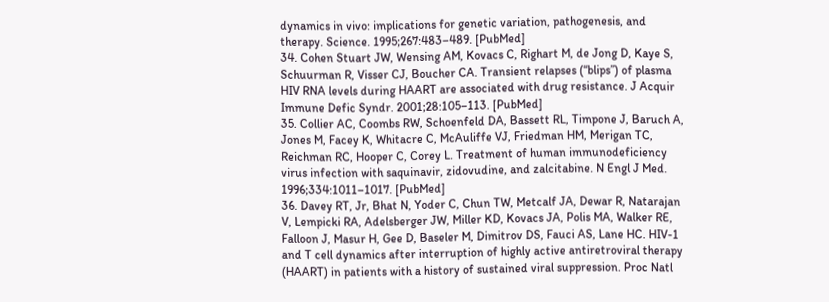dynamics in vivo: implications for genetic variation, pathogenesis, and therapy. Science. 1995;267:483–489. [PubMed]
34. Cohen Stuart JW, Wensing AM, Kovacs C, Righart M, de Jong D, Kaye S, Schuurman R, Visser CJ, Boucher CA. Transient relapses (“blips”) of plasma HIV RNA levels during HAART are associated with drug resistance. J Acquir Immune Defic Syndr. 2001;28:105–113. [PubMed]
35. Collier AC, Coombs RW, Schoenfeld DA, Bassett RL, Timpone J, Baruch A, Jones M, Facey K, Whitacre C, McAuliffe VJ, Friedman HM, Merigan TC, Reichman RC, Hooper C, Corey L. Treatment of human immunodeficiency virus infection with saquinavir, zidovudine, and zalcitabine. N Engl J Med. 1996;334:1011–1017. [PubMed]
36. Davey RT, Jr, Bhat N, Yoder C, Chun TW, Metcalf JA, Dewar R, Natarajan V, Lempicki RA, Adelsberger JW, Miller KD, Kovacs JA, Polis MA, Walker RE, Falloon J, Masur H, Gee D, Baseler M, Dimitrov DS, Fauci AS, Lane HC. HIV-1 and T cell dynamics after interruption of highly active antiretroviral therapy (HAART) in patients with a history of sustained viral suppression. Proc Natl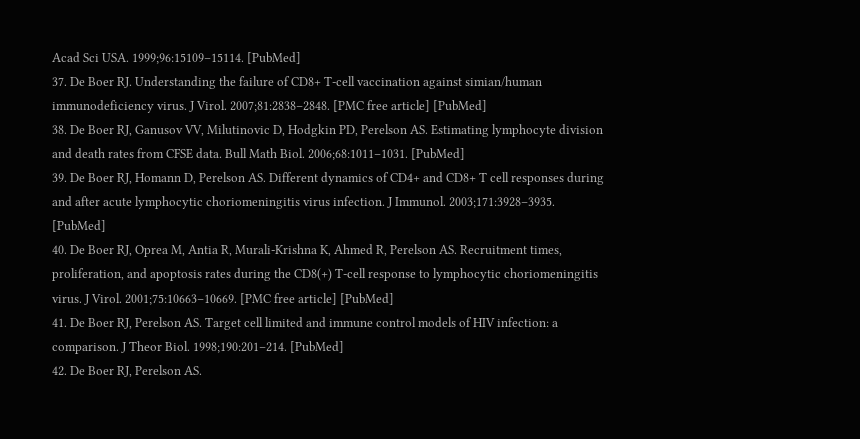Acad Sci USA. 1999;96:15109–15114. [PubMed]
37. De Boer RJ. Understanding the failure of CD8+ T-cell vaccination against simian/human immunodeficiency virus. J Virol. 2007;81:2838–2848. [PMC free article] [PubMed]
38. De Boer RJ, Ganusov VV, Milutinovic D, Hodgkin PD, Perelson AS. Estimating lymphocyte division and death rates from CFSE data. Bull Math Biol. 2006;68:1011–1031. [PubMed]
39. De Boer RJ, Homann D, Perelson AS. Different dynamics of CD4+ and CD8+ T cell responses during and after acute lymphocytic choriomeningitis virus infection. J Immunol. 2003;171:3928–3935. [PubMed]
40. De Boer RJ, Oprea M, Antia R, Murali-Krishna K, Ahmed R, Perelson AS. Recruitment times, proliferation, and apoptosis rates during the CD8(+) T-cell response to lymphocytic choriomeningitis virus. J Virol. 2001;75:10663–10669. [PMC free article] [PubMed]
41. De Boer RJ, Perelson AS. Target cell limited and immune control models of HIV infection: a comparison. J Theor Biol. 1998;190:201–214. [PubMed]
42. De Boer RJ, Perelson AS.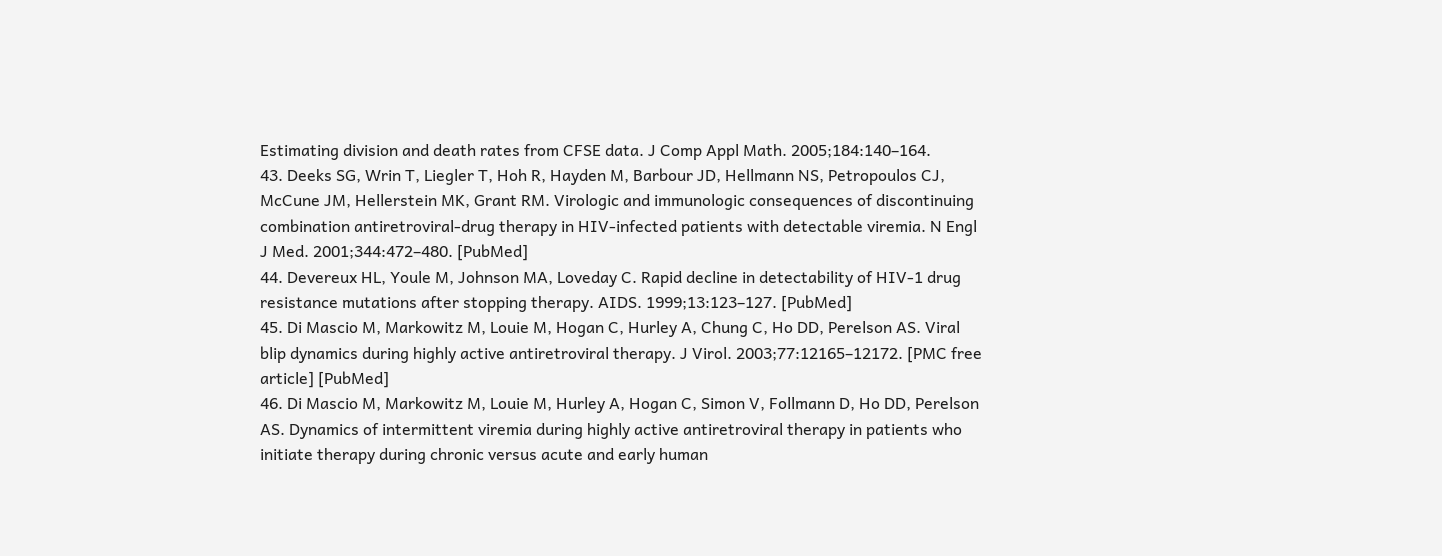Estimating division and death rates from CFSE data. J Comp Appl Math. 2005;184:140–164.
43. Deeks SG, Wrin T, Liegler T, Hoh R, Hayden M, Barbour JD, Hellmann NS, Petropoulos CJ, McCune JM, Hellerstein MK, Grant RM. Virologic and immunologic consequences of discontinuing combination antiretroviral-drug therapy in HIV-infected patients with detectable viremia. N Engl J Med. 2001;344:472–480. [PubMed]
44. Devereux HL, Youle M, Johnson MA, Loveday C. Rapid decline in detectability of HIV-1 drug resistance mutations after stopping therapy. AIDS. 1999;13:123–127. [PubMed]
45. Di Mascio M, Markowitz M, Louie M, Hogan C, Hurley A, Chung C, Ho DD, Perelson AS. Viral blip dynamics during highly active antiretroviral therapy. J Virol. 2003;77:12165–12172. [PMC free article] [PubMed]
46. Di Mascio M, Markowitz M, Louie M, Hurley A, Hogan C, Simon V, Follmann D, Ho DD, Perelson AS. Dynamics of intermittent viremia during highly active antiretroviral therapy in patients who initiate therapy during chronic versus acute and early human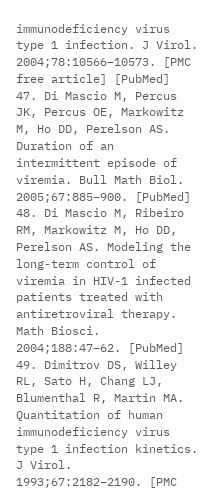immunodeficiency virus type 1 infection. J Virol. 2004;78:10566–10573. [PMC free article] [PubMed]
47. Di Mascio M, Percus JK, Percus OE, Markowitz M, Ho DD, Perelson AS. Duration of an intermittent episode of viremia. Bull Math Biol. 2005;67:885–900. [PubMed]
48. Di Mascio M, Ribeiro RM, Markowitz M, Ho DD, Perelson AS. Modeling the long-term control of viremia in HIV-1 infected patients treated with antiretroviral therapy. Math Biosci. 2004;188:47–62. [PubMed]
49. Dimitrov DS, Willey RL, Sato H, Chang LJ, Blumenthal R, Martin MA. Quantitation of human immunodeficiency virus type 1 infection kinetics. J Virol. 1993;67:2182–2190. [PMC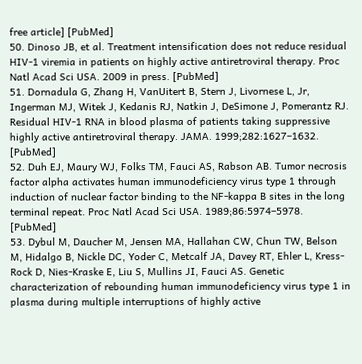free article] [PubMed]
50. Dinoso JB, et al. Treatment intensification does not reduce residual HIV-1 viremia in patients on highly active antiretroviral therapy. Proc Natl Acad Sci USA. 2009 in press. [PubMed]
51. Dornadula G, Zhang H, VanUitert B, Stern J, Livornese L, Jr, Ingerman MJ, Witek J, Kedanis RJ, Natkin J, DeSimone J, Pomerantz RJ. Residual HIV-1 RNA in blood plasma of patients taking suppressive highly active antiretroviral therapy. JAMA. 1999;282:1627–1632. [PubMed]
52. Duh EJ, Maury WJ, Folks TM, Fauci AS, Rabson AB. Tumor necrosis factor alpha activates human immunodeficiency virus type 1 through induction of nuclear factor binding to the NF-kappa B sites in the long terminal repeat. Proc Natl Acad Sci USA. 1989;86:5974–5978. [PubMed]
53. Dybul M, Daucher M, Jensen MA, Hallahan CW, Chun TW, Belson M, Hidalgo B, Nickle DC, Yoder C, Metcalf JA, Davey RT, Ehler L, Kress-Rock D, Nies-Kraske E, Liu S, Mullins JI, Fauci AS. Genetic characterization of rebounding human immunodeficiency virus type 1 in plasma during multiple interruptions of highly active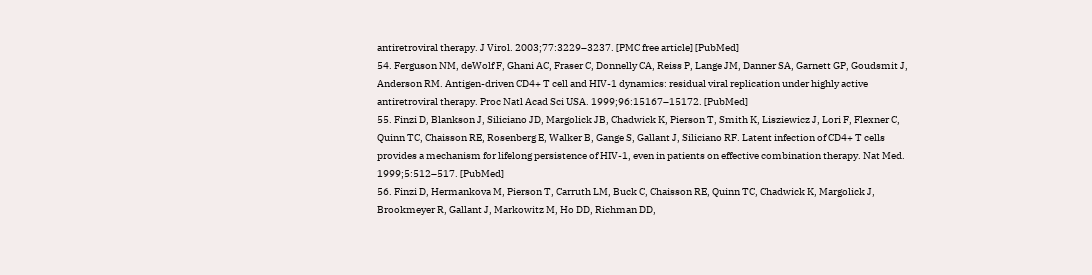antiretroviral therapy. J Virol. 2003;77:3229–3237. [PMC free article] [PubMed]
54. Ferguson NM, deWolf F, Ghani AC, Fraser C, Donnelly CA, Reiss P, Lange JM, Danner SA, Garnett GP, Goudsmit J, Anderson RM. Antigen-driven CD4+ T cell and HIV-1 dynamics: residual viral replication under highly active antiretroviral therapy. Proc Natl Acad Sci USA. 1999;96:15167–15172. [PubMed]
55. Finzi D, Blankson J, Siliciano JD, Margolick JB, Chadwick K, Pierson T, Smith K, Lisziewicz J, Lori F, Flexner C, Quinn TC, Chaisson RE, Rosenberg E, Walker B, Gange S, Gallant J, Siliciano RF. Latent infection of CD4+ T cells provides a mechanism for lifelong persistence of HIV-1, even in patients on effective combination therapy. Nat Med. 1999;5:512–517. [PubMed]
56. Finzi D, Hermankova M, Pierson T, Carruth LM, Buck C, Chaisson RE, Quinn TC, Chadwick K, Margolick J, Brookmeyer R, Gallant J, Markowitz M, Ho DD, Richman DD,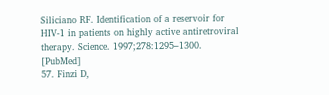Siliciano RF. Identification of a reservoir for HIV-1 in patients on highly active antiretroviral therapy. Science. 1997;278:1295–1300. [PubMed]
57. Finzi D,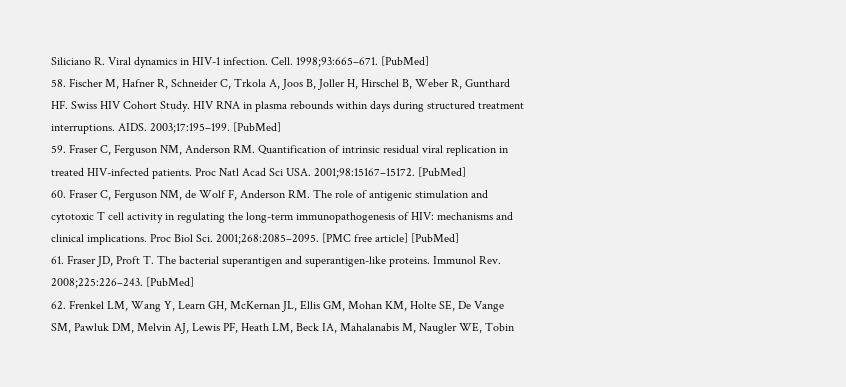Siliciano R. Viral dynamics in HIV-1 infection. Cell. 1998;93:665–671. [PubMed]
58. Fischer M, Hafner R, Schneider C, Trkola A, Joos B, Joller H, Hirschel B, Weber R, Gunthard HF. Swiss HIV Cohort Study. HIV RNA in plasma rebounds within days during structured treatment interruptions. AIDS. 2003;17:195–199. [PubMed]
59. Fraser C, Ferguson NM, Anderson RM. Quantification of intrinsic residual viral replication in treated HIV-infected patients. Proc Natl Acad Sci USA. 2001;98:15167–15172. [PubMed]
60. Fraser C, Ferguson NM, de Wolf F, Anderson RM. The role of antigenic stimulation and cytotoxic T cell activity in regulating the long-term immunopathogenesis of HIV: mechanisms and clinical implications. Proc Biol Sci. 2001;268:2085–2095. [PMC free article] [PubMed]
61. Fraser JD, Proft T. The bacterial superantigen and superantigen-like proteins. Immunol Rev. 2008;225:226–243. [PubMed]
62. Frenkel LM, Wang Y, Learn GH, McKernan JL, Ellis GM, Mohan KM, Holte SE, De Vange SM, Pawluk DM, Melvin AJ, Lewis PF, Heath LM, Beck IA, Mahalanabis M, Naugler WE, Tobin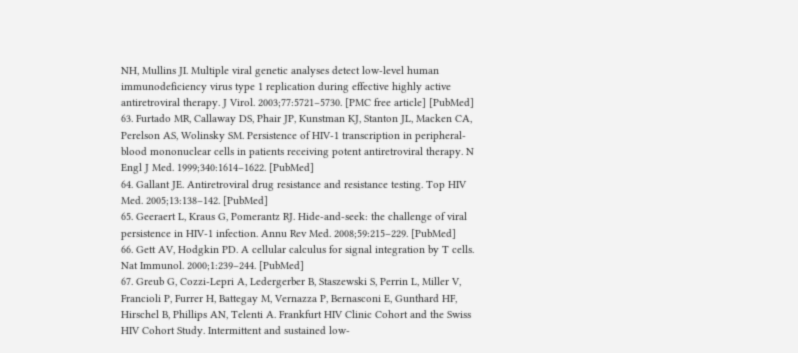NH, Mullins JI. Multiple viral genetic analyses detect low-level human immunodeficiency virus type 1 replication during effective highly active antiretroviral therapy. J Virol. 2003;77:5721–5730. [PMC free article] [PubMed]
63. Furtado MR, Callaway DS, Phair JP, Kunstman KJ, Stanton JL, Macken CA, Perelson AS, Wolinsky SM. Persistence of HIV-1 transcription in peripheral-blood mononuclear cells in patients receiving potent antiretroviral therapy. N Engl J Med. 1999;340:1614–1622. [PubMed]
64. Gallant JE. Antiretroviral drug resistance and resistance testing. Top HIV Med. 2005;13:138–142. [PubMed]
65. Geeraert L, Kraus G, Pomerantz RJ. Hide-and-seek: the challenge of viral persistence in HIV-1 infection. Annu Rev Med. 2008;59:215–229. [PubMed]
66. Gett AV, Hodgkin PD. A cellular calculus for signal integration by T cells. Nat Immunol. 2000;1:239–244. [PubMed]
67. Greub G, Cozzi-Lepri A, Ledergerber B, Staszewski S, Perrin L, Miller V, Francioli P, Furrer H, Battegay M, Vernazza P, Bernasconi E, Gunthard HF, Hirschel B, Phillips AN, Telenti A. Frankfurt HIV Clinic Cohort and the Swiss HIV Cohort Study. Intermittent and sustained low-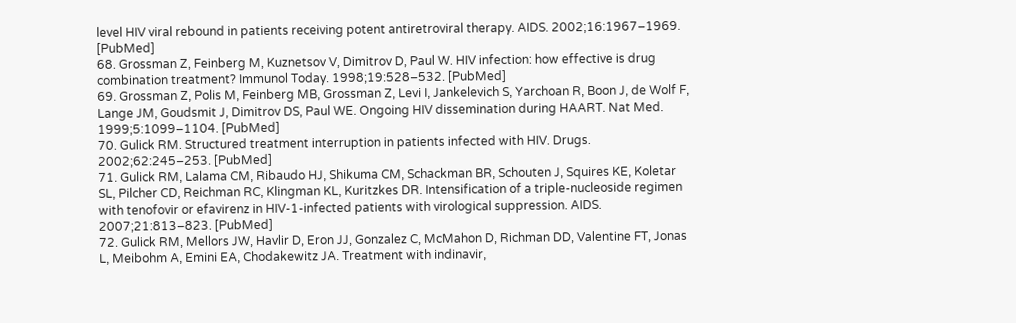level HIV viral rebound in patients receiving potent antiretroviral therapy. AIDS. 2002;16:1967–1969. [PubMed]
68. Grossman Z, Feinberg M, Kuznetsov V, Dimitrov D, Paul W. HIV infection: how effective is drug combination treatment? Immunol Today. 1998;19:528–532. [PubMed]
69. Grossman Z, Polis M, Feinberg MB, Grossman Z, Levi I, Jankelevich S, Yarchoan R, Boon J, de Wolf F, Lange JM, Goudsmit J, Dimitrov DS, Paul WE. Ongoing HIV dissemination during HAART. Nat Med. 1999;5:1099–1104. [PubMed]
70. Gulick RM. Structured treatment interruption in patients infected with HIV. Drugs. 2002;62:245–253. [PubMed]
71. Gulick RM, Lalama CM, Ribaudo HJ, Shikuma CM, Schackman BR, Schouten J, Squires KE, Koletar SL, Pilcher CD, Reichman RC, Klingman KL, Kuritzkes DR. Intensification of a triple-nucleoside regimen with tenofovir or efavirenz in HIV-1-infected patients with virological suppression. AIDS. 2007;21:813–823. [PubMed]
72. Gulick RM, Mellors JW, Havlir D, Eron JJ, Gonzalez C, McMahon D, Richman DD, Valentine FT, Jonas L, Meibohm A, Emini EA, Chodakewitz JA. Treatment with indinavir,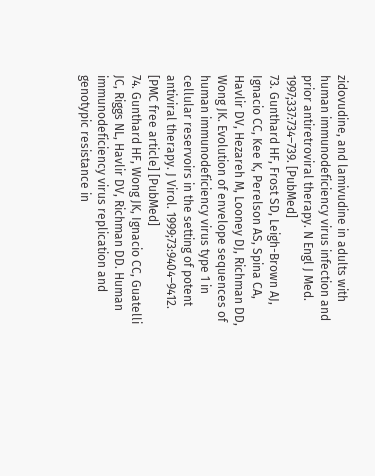zidovudine, and lamivudine in adults with human immunodeficiency virus infection and prior antiretroviral therapy. N Engl J Med. 1997;337:734–739. [PubMed]
73. Gunthard HF, Frost SD, Leigh-Brown AJ, Ignacio CC, Kee K, Perelson AS, Spina CA, Havlir DV, Hezareh M, Looney DJ, Richman DD, Wong JK. Evolution of envelope sequences of human immunodeficiency virus type 1 in cellular reservoirs in the setting of potent antiviral therapy. J Virol. 1999;73:9404–9412. [PMC free article] [PubMed]
74. Gunthard HF, Wong JK, Ignacio CC, Guatelli JC, Riggs NL, Havlir DV, Richman DD. Human immunodeficiency virus replication and genotypic resistance in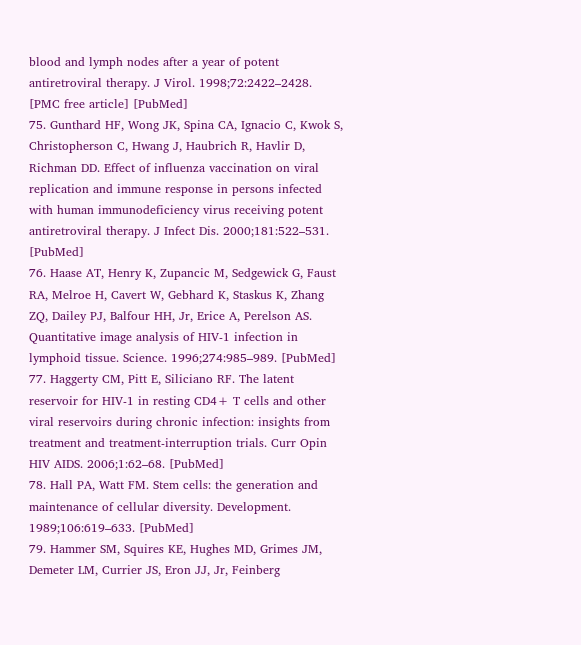blood and lymph nodes after a year of potent antiretroviral therapy. J Virol. 1998;72:2422–2428. [PMC free article] [PubMed]
75. Gunthard HF, Wong JK, Spina CA, Ignacio C, Kwok S, Christopherson C, Hwang J, Haubrich R, Havlir D, Richman DD. Effect of influenza vaccination on viral replication and immune response in persons infected with human immunodeficiency virus receiving potent antiretroviral therapy. J Infect Dis. 2000;181:522–531. [PubMed]
76. Haase AT, Henry K, Zupancic M, Sedgewick G, Faust RA, Melroe H, Cavert W, Gebhard K, Staskus K, Zhang ZQ, Dailey PJ, Balfour HH, Jr, Erice A, Perelson AS. Quantitative image analysis of HIV-1 infection in lymphoid tissue. Science. 1996;274:985–989. [PubMed]
77. Haggerty CM, Pitt E, Siliciano RF. The latent reservoir for HIV-1 in resting CD4+ T cells and other viral reservoirs during chronic infection: insights from treatment and treatment-interruption trials. Curr Opin HIV AIDS. 2006;1:62–68. [PubMed]
78. Hall PA, Watt FM. Stem cells: the generation and maintenance of cellular diversity. Development. 1989;106:619–633. [PubMed]
79. Hammer SM, Squires KE, Hughes MD, Grimes JM, Demeter LM, Currier JS, Eron JJ, Jr, Feinberg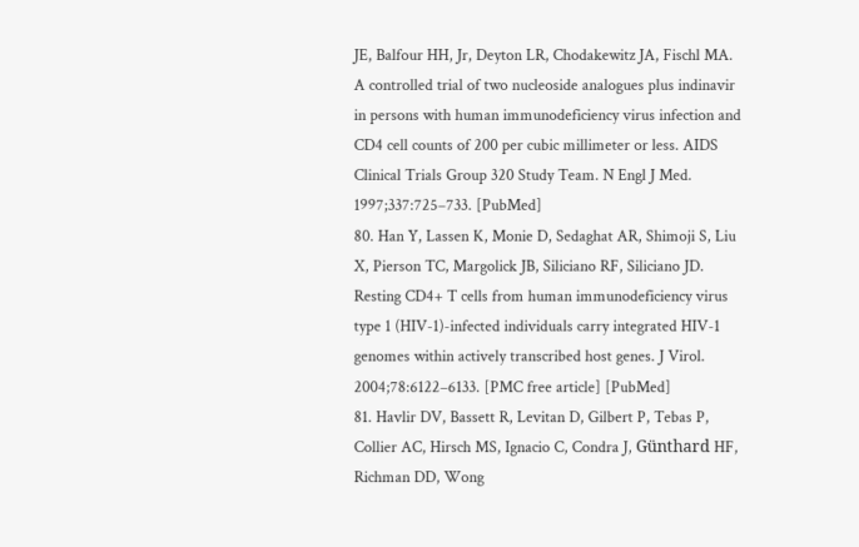JE, Balfour HH, Jr, Deyton LR, Chodakewitz JA, Fischl MA. A controlled trial of two nucleoside analogues plus indinavir in persons with human immunodeficiency virus infection and CD4 cell counts of 200 per cubic millimeter or less. AIDS Clinical Trials Group 320 Study Team. N Engl J Med. 1997;337:725–733. [PubMed]
80. Han Y, Lassen K, Monie D, Sedaghat AR, Shimoji S, Liu X, Pierson TC, Margolick JB, Siliciano RF, Siliciano JD. Resting CD4+ T cells from human immunodeficiency virus type 1 (HIV-1)-infected individuals carry integrated HIV-1 genomes within actively transcribed host genes. J Virol. 2004;78:6122–6133. [PMC free article] [PubMed]
81. Havlir DV, Bassett R, Levitan D, Gilbert P, Tebas P, Collier AC, Hirsch MS, Ignacio C, Condra J, Günthard HF, Richman DD, Wong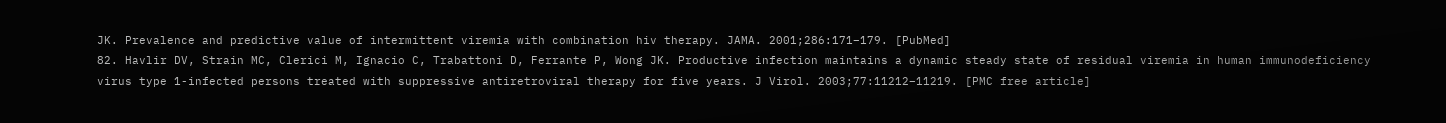JK. Prevalence and predictive value of intermittent viremia with combination hiv therapy. JAMA. 2001;286:171–179. [PubMed]
82. Havlir DV, Strain MC, Clerici M, Ignacio C, Trabattoni D, Ferrante P, Wong JK. Productive infection maintains a dynamic steady state of residual viremia in human immunodeficiency virus type 1-infected persons treated with suppressive antiretroviral therapy for five years. J Virol. 2003;77:11212–11219. [PMC free article]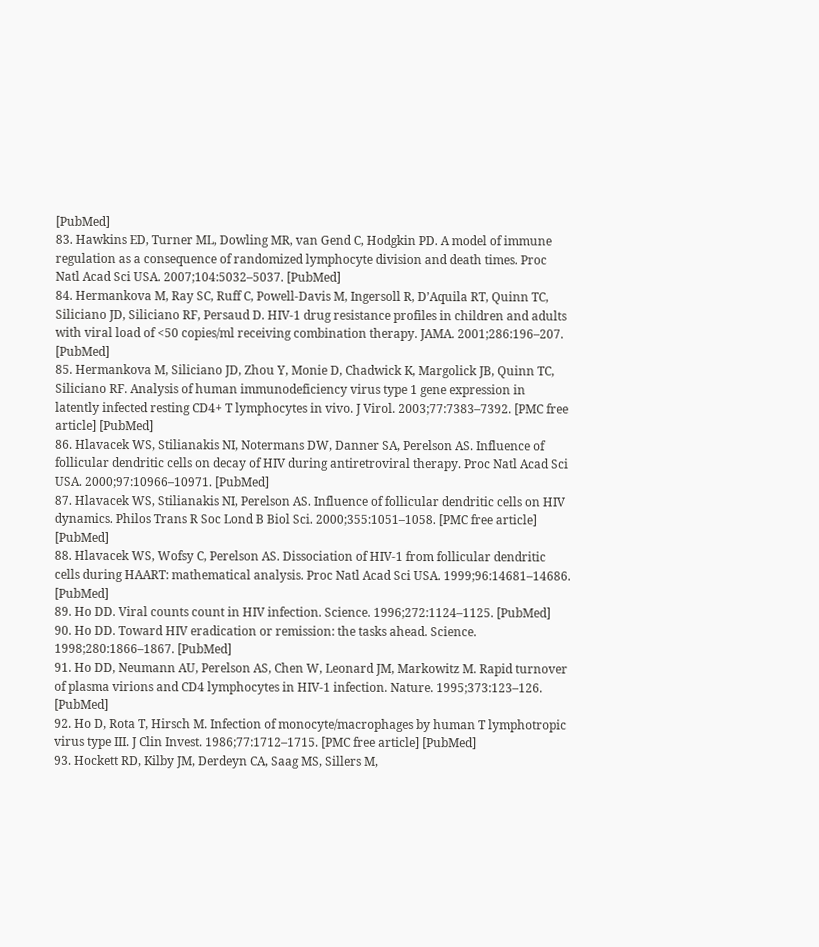[PubMed]
83. Hawkins ED, Turner ML, Dowling MR, van Gend C, Hodgkin PD. A model of immune regulation as a consequence of randomized lymphocyte division and death times. Proc Natl Acad Sci USA. 2007;104:5032–5037. [PubMed]
84. Hermankova M, Ray SC, Ruff C, Powell-Davis M, Ingersoll R, D’Aquila RT, Quinn TC, Siliciano JD, Siliciano RF, Persaud D. HIV-1 drug resistance profiles in children and adults with viral load of <50 copies/ml receiving combination therapy. JAMA. 2001;286:196–207. [PubMed]
85. Hermankova M, Siliciano JD, Zhou Y, Monie D, Chadwick K, Margolick JB, Quinn TC, Siliciano RF. Analysis of human immunodeficiency virus type 1 gene expression in latently infected resting CD4+ T lymphocytes in vivo. J Virol. 2003;77:7383–7392. [PMC free article] [PubMed]
86. Hlavacek WS, Stilianakis NI, Notermans DW, Danner SA, Perelson AS. Influence of follicular dendritic cells on decay of HIV during antiretroviral therapy. Proc Natl Acad Sci USA. 2000;97:10966–10971. [PubMed]
87. Hlavacek WS, Stilianakis NI, Perelson AS. Influence of follicular dendritic cells on HIV dynamics. Philos Trans R Soc Lond B Biol Sci. 2000;355:1051–1058. [PMC free article] [PubMed]
88. Hlavacek WS, Wofsy C, Perelson AS. Dissociation of HIV-1 from follicular dendritic cells during HAART: mathematical analysis. Proc Natl Acad Sci USA. 1999;96:14681–14686. [PubMed]
89. Ho DD. Viral counts count in HIV infection. Science. 1996;272:1124–1125. [PubMed]
90. Ho DD. Toward HIV eradication or remission: the tasks ahead. Science. 1998;280:1866–1867. [PubMed]
91. Ho DD, Neumann AU, Perelson AS, Chen W, Leonard JM, Markowitz M. Rapid turnover of plasma virions and CD4 lymphocytes in HIV-1 infection. Nature. 1995;373:123–126. [PubMed]
92. Ho D, Rota T, Hirsch M. Infection of monocyte/macrophages by human T lymphotropic virus type III. J Clin Invest. 1986;77:1712–1715. [PMC free article] [PubMed]
93. Hockett RD, Kilby JM, Derdeyn CA, Saag MS, Sillers M,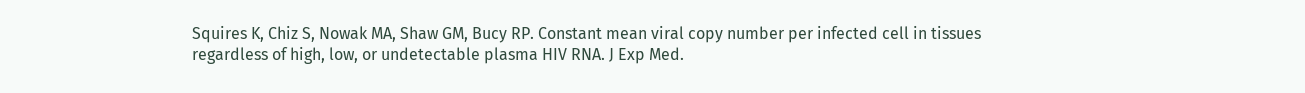Squires K, Chiz S, Nowak MA, Shaw GM, Bucy RP. Constant mean viral copy number per infected cell in tissues regardless of high, low, or undetectable plasma HIV RNA. J Exp Med.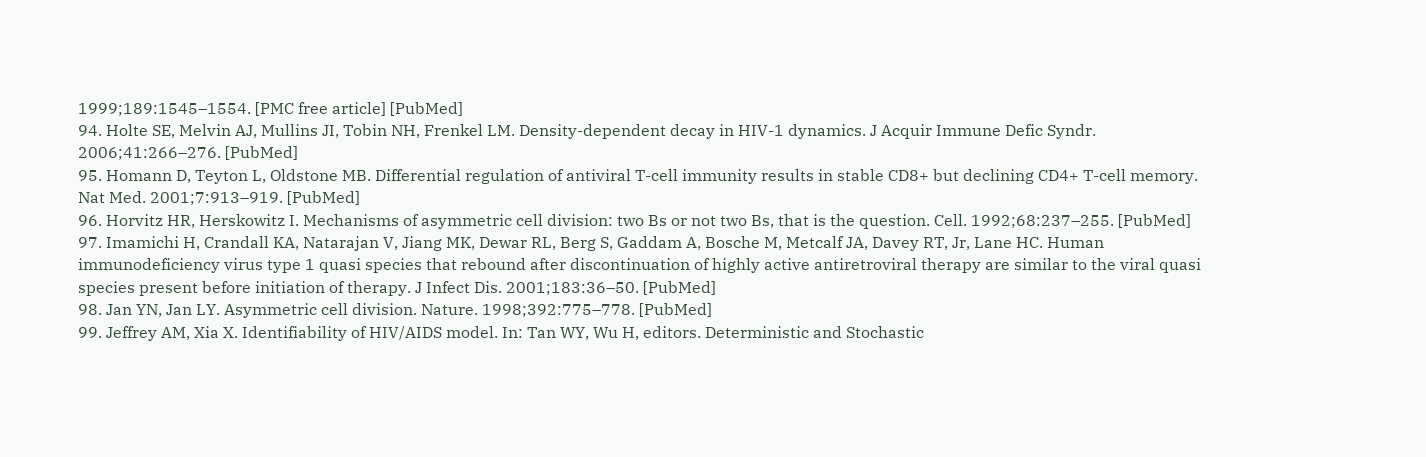1999;189:1545–1554. [PMC free article] [PubMed]
94. Holte SE, Melvin AJ, Mullins JI, Tobin NH, Frenkel LM. Density-dependent decay in HIV-1 dynamics. J Acquir Immune Defic Syndr. 2006;41:266–276. [PubMed]
95. Homann D, Teyton L, Oldstone MB. Differential regulation of antiviral T-cell immunity results in stable CD8+ but declining CD4+ T-cell memory. Nat Med. 2001;7:913–919. [PubMed]
96. Horvitz HR, Herskowitz I. Mechanisms of asymmetric cell division: two Bs or not two Bs, that is the question. Cell. 1992;68:237–255. [PubMed]
97. Imamichi H, Crandall KA, Natarajan V, Jiang MK, Dewar RL, Berg S, Gaddam A, Bosche M, Metcalf JA, Davey RT, Jr, Lane HC. Human immunodeficiency virus type 1 quasi species that rebound after discontinuation of highly active antiretroviral therapy are similar to the viral quasi species present before initiation of therapy. J Infect Dis. 2001;183:36–50. [PubMed]
98. Jan YN, Jan LY. Asymmetric cell division. Nature. 1998;392:775–778. [PubMed]
99. Jeffrey AM, Xia X. Identifiability of HIV/AIDS model. In: Tan WY, Wu H, editors. Deterministic and Stochastic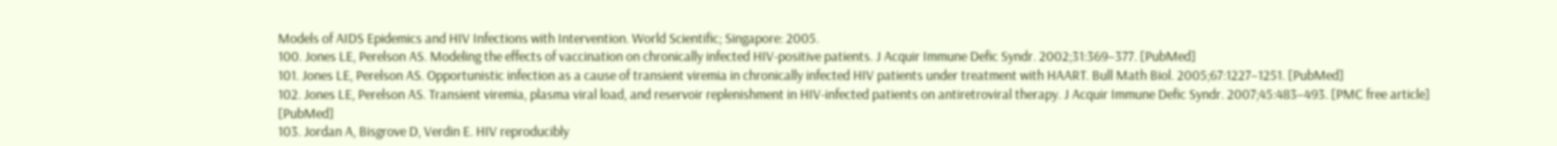Models of AIDS Epidemics and HIV Infections with Intervention. World Scientific; Singapore: 2005.
100. Jones LE, Perelson AS. Modeling the effects of vaccination on chronically infected HIV-positive patients. J Acquir Immune Defic Syndr. 2002;31:369–377. [PubMed]
101. Jones LE, Perelson AS. Opportunistic infection as a cause of transient viremia in chronically infected HIV patients under treatment with HAART. Bull Math Biol. 2005;67:1227–1251. [PubMed]
102. Jones LE, Perelson AS. Transient viremia, plasma viral load, and reservoir replenishment in HIV-infected patients on antiretroviral therapy. J Acquir Immune Defic Syndr. 2007;45:483–493. [PMC free article] [PubMed]
103. Jordan A, Bisgrove D, Verdin E. HIV reproducibly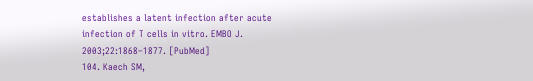establishes a latent infection after acute infection of T cells in vitro. EMBO J. 2003;22:1868–1877. [PubMed]
104. Kaech SM,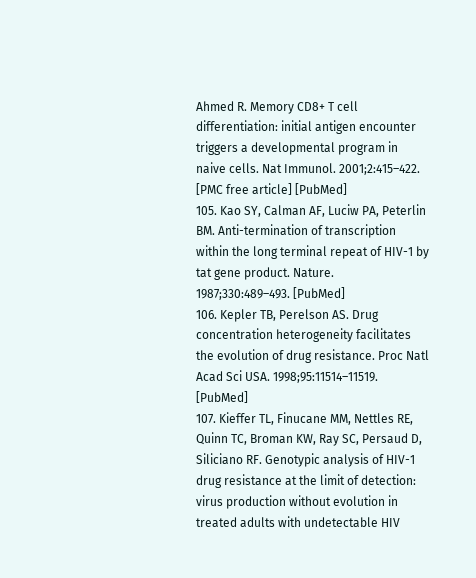Ahmed R. Memory CD8+ T cell differentiation: initial antigen encounter triggers a developmental program in naive cells. Nat Immunol. 2001;2:415–422. [PMC free article] [PubMed]
105. Kao SY, Calman AF, Luciw PA, Peterlin BM. Anti-termination of transcription within the long terminal repeat of HIV-1 by tat gene product. Nature. 1987;330:489–493. [PubMed]
106. Kepler TB, Perelson AS. Drug concentration heterogeneity facilitates the evolution of drug resistance. Proc Natl Acad Sci USA. 1998;95:11514–11519. [PubMed]
107. Kieffer TL, Finucane MM, Nettles RE, Quinn TC, Broman KW, Ray SC, Persaud D, Siliciano RF. Genotypic analysis of HIV-1 drug resistance at the limit of detection: virus production without evolution in treated adults with undetectable HIV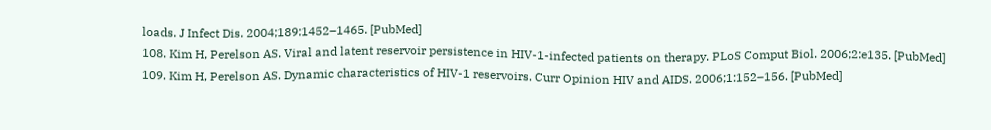loads. J Infect Dis. 2004;189:1452–1465. [PubMed]
108. Kim H, Perelson AS. Viral and latent reservoir persistence in HIV-1-infected patients on therapy. PLoS Comput Biol. 2006;2:e135. [PubMed]
109. Kim H, Perelson AS. Dynamic characteristics of HIV-1 reservoirs. Curr Opinion HIV and AIDS. 2006;1:152–156. [PubMed]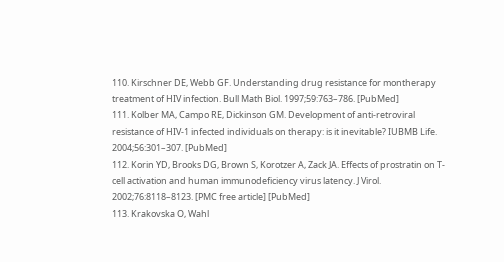110. Kirschner DE, Webb GF. Understanding drug resistance for montherapy treatment of HIV infection. Bull Math Biol. 1997;59:763–786. [PubMed]
111. Kolber MA, Campo RE, Dickinson GM. Development of anti-retroviral resistance of HIV-1 infected individuals on therapy: is it inevitable? IUBMB Life. 2004;56:301–307. [PubMed]
112. Korin YD, Brooks DG, Brown S, Korotzer A, Zack JA. Effects of prostratin on T-cell activation and human immunodeficiency virus latency. J Virol. 2002;76:8118–8123. [PMC free article] [PubMed]
113. Krakovska O, Wahl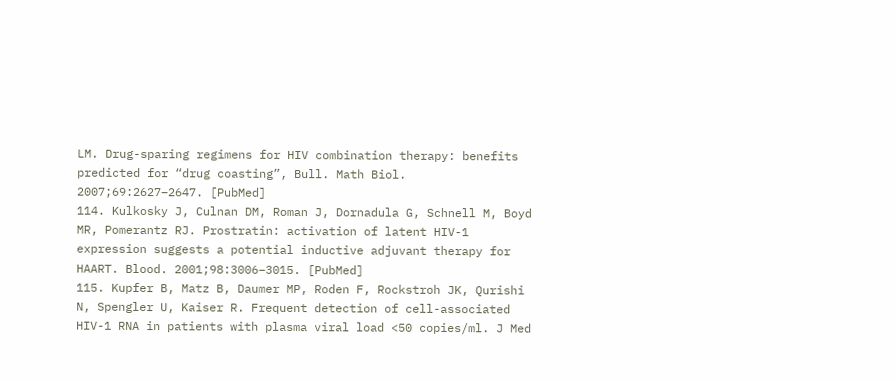LM. Drug-sparing regimens for HIV combination therapy: benefits predicted for “drug coasting”, Bull. Math Biol. 2007;69:2627–2647. [PubMed]
114. Kulkosky J, Culnan DM, Roman J, Dornadula G, Schnell M, Boyd MR, Pomerantz RJ. Prostratin: activation of latent HIV-1 expression suggests a potential inductive adjuvant therapy for HAART. Blood. 2001;98:3006–3015. [PubMed]
115. Kupfer B, Matz B, Daumer MP, Roden F, Rockstroh JK, Qurishi N, Spengler U, Kaiser R. Frequent detection of cell-associated HIV-1 RNA in patients with plasma viral load <50 copies/ml. J Med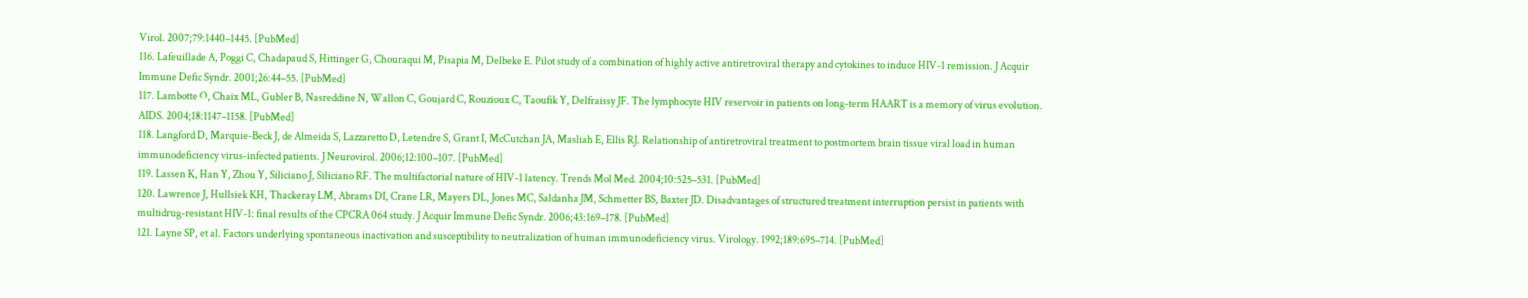Virol. 2007;79:1440–1445. [PubMed]
116. Lafeuillade A, Poggi C, Chadapaud S, Hittinger G, Chouraqui M, Pisapia M, Delbeke E. Pilot study of a combination of highly active antiretroviral therapy and cytokines to induce HIV-1 remission. J Acquir Immune Defic Syndr. 2001;26:44–55. [PubMed]
117. Lambotte O, Chaix ML, Gubler B, Nasreddine N, Wallon C, Goujard C, Rouzioux C, Taoufik Y, Delfraissy JF. The lymphocyte HIV reservoir in patients on long-term HAART is a memory of virus evolution. AIDS. 2004;18:1147–1158. [PubMed]
118. Langford D, Marquie-Beck J, de Almeida S, Lazzaretto D, Letendre S, Grant I, McCutchan JA, Masliah E, Ellis RJ. Relationship of antiretroviral treatment to postmortem brain tissue viral load in human immunodeficiency virus-infected patients. J Neurovirol. 2006;12:100–107. [PubMed]
119. Lassen K, Han Y, Zhou Y, Siliciano J, Siliciano RF. The multifactorial nature of HIV-1 latency. Trends Mol Med. 2004;10:525–531. [PubMed]
120. Lawrence J, Hullsiek KH, Thackeray LM, Abrams DI, Crane LR, Mayers DL, Jones MC, Saldanha JM, Schmetter BS, Baxter JD. Disadvantages of structured treatment interruption persist in patients with multidrug-resistant HIV-1: final results of the CPCRA 064 study. J Acquir Immune Defic Syndr. 2006;43:169–178. [PubMed]
121. Layne SP, et al. Factors underlying spontaneous inactivation and susceptibility to neutralization of human immunodeficiency virus. Virology. 1992;189:695–714. [PubMed]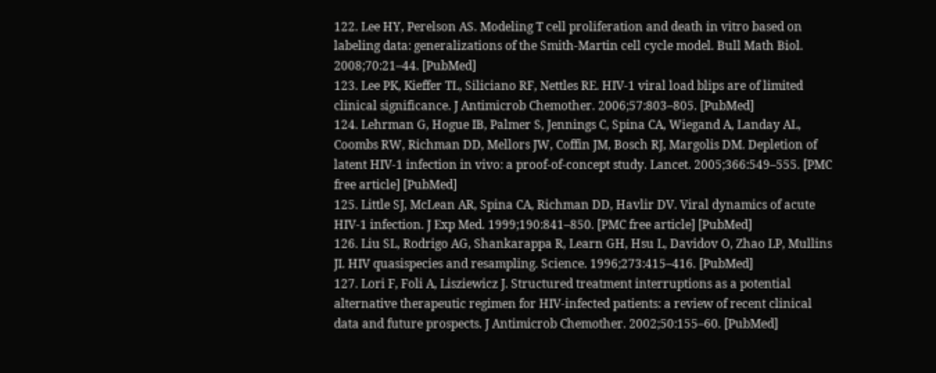122. Lee HY, Perelson AS. Modeling T cell proliferation and death in vitro based on labeling data: generalizations of the Smith-Martin cell cycle model. Bull Math Biol. 2008;70:21–44. [PubMed]
123. Lee PK, Kieffer TL, Siliciano RF, Nettles RE. HIV-1 viral load blips are of limited clinical significance. J Antimicrob Chemother. 2006;57:803–805. [PubMed]
124. Lehrman G, Hogue IB, Palmer S, Jennings C, Spina CA, Wiegand A, Landay AL, Coombs RW, Richman DD, Mellors JW, Coffin JM, Bosch RJ, Margolis DM. Depletion of latent HIV-1 infection in vivo: a proof-of-concept study. Lancet. 2005;366:549–555. [PMC free article] [PubMed]
125. Little SJ, McLean AR, Spina CA, Richman DD, Havlir DV. Viral dynamics of acute HIV-1 infection. J Exp Med. 1999;190:841–850. [PMC free article] [PubMed]
126. Liu SL, Rodrigo AG, Shankarappa R, Learn GH, Hsu L, Davidov O, Zhao LP, Mullins JI. HIV quasispecies and resampling. Science. 1996;273:415–416. [PubMed]
127. Lori F, Foli A, Lisziewicz J. Structured treatment interruptions as a potential alternative therapeutic regimen for HIV-infected patients: a review of recent clinical data and future prospects. J Antimicrob Chemother. 2002;50:155–60. [PubMed]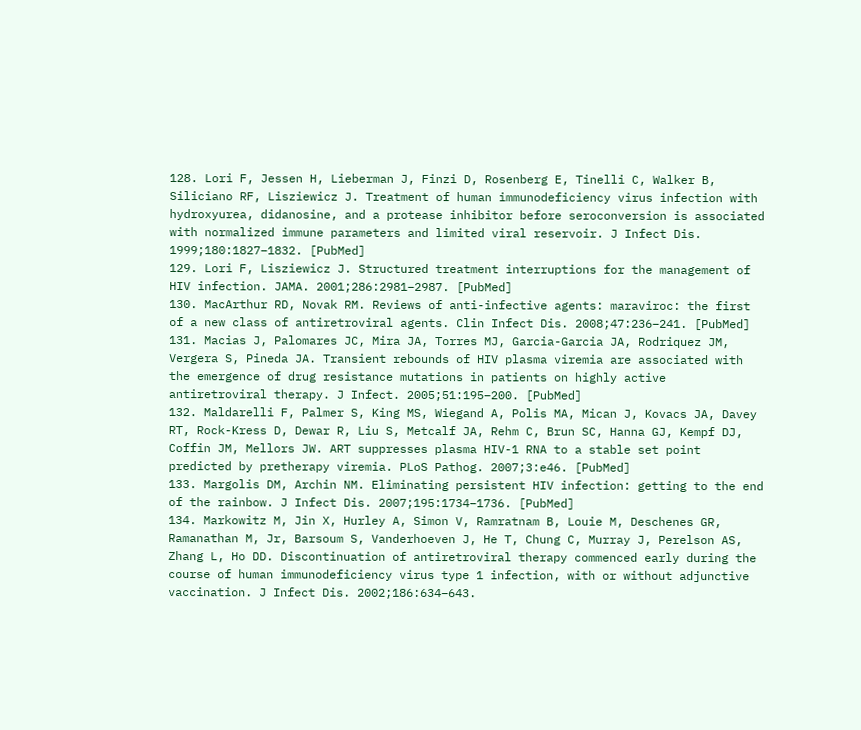128. Lori F, Jessen H, Lieberman J, Finzi D, Rosenberg E, Tinelli C, Walker B, Siliciano RF, Lisziewicz J. Treatment of human immunodeficiency virus infection with hydroxyurea, didanosine, and a protease inhibitor before seroconversion is associated with normalized immune parameters and limited viral reservoir. J Infect Dis. 1999;180:1827–1832. [PubMed]
129. Lori F, Lisziewicz J. Structured treatment interruptions for the management of HIV infection. JAMA. 2001;286:2981–2987. [PubMed]
130. MacArthur RD, Novak RM. Reviews of anti-infective agents: maraviroc: the first of a new class of antiretroviral agents. Clin Infect Dis. 2008;47:236–241. [PubMed]
131. Macias J, Palomares JC, Mira JA, Torres MJ, Garcia-Garcia JA, Rodriquez JM, Vergera S, Pineda JA. Transient rebounds of HIV plasma viremia are associated with the emergence of drug resistance mutations in patients on highly active antiretroviral therapy. J Infect. 2005;51:195–200. [PubMed]
132. Maldarelli F, Palmer S, King MS, Wiegand A, Polis MA, Mican J, Kovacs JA, Davey RT, Rock-Kress D, Dewar R, Liu S, Metcalf JA, Rehm C, Brun SC, Hanna GJ, Kempf DJ, Coffin JM, Mellors JW. ART suppresses plasma HIV-1 RNA to a stable set point predicted by pretherapy viremia. PLoS Pathog. 2007;3:e46. [PubMed]
133. Margolis DM, Archin NM. Eliminating persistent HIV infection: getting to the end of the rainbow. J Infect Dis. 2007;195:1734–1736. [PubMed]
134. Markowitz M, Jin X, Hurley A, Simon V, Ramratnam B, Louie M, Deschenes GR, Ramanathan M, Jr, Barsoum S, Vanderhoeven J, He T, Chung C, Murray J, Perelson AS, Zhang L, Ho DD. Discontinuation of antiretroviral therapy commenced early during the course of human immunodeficiency virus type 1 infection, with or without adjunctive vaccination. J Infect Dis. 2002;186:634–643.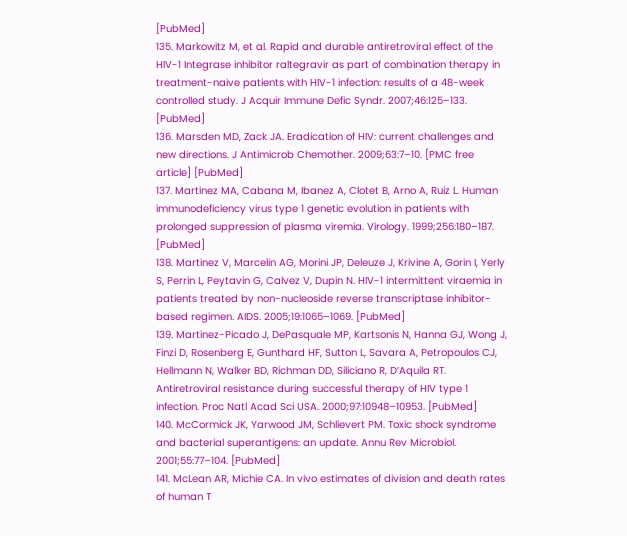[PubMed]
135. Markowitz M, et al. Rapid and durable antiretroviral effect of the HIV-1 Integrase inhibitor raltegravir as part of combination therapy in treatment-naive patients with HIV-1 infection: results of a 48-week controlled study. J Acquir Immune Defic Syndr. 2007;46:125–133. [PubMed]
136. Marsden MD, Zack JA. Eradication of HIV: current challenges and new directions. J Antimicrob Chemother. 2009;63:7–10. [PMC free article] [PubMed]
137. Martinez MA, Cabana M, Ibanez A, Clotet B, Arno A, Ruiz L. Human immunodeficiency virus type 1 genetic evolution in patients with prolonged suppression of plasma viremia. Virology. 1999;256:180–187. [PubMed]
138. Martinez V, Marcelin AG, Morini JP, Deleuze J, Krivine A, Gorin I, Yerly S, Perrin L, Peytavin G, Calvez V, Dupin N. HIV-1 intermittent viraemia in patients treated by non-nucleoside reverse transcriptase inhibitor-based regimen. AIDS. 2005;19:1065–1069. [PubMed]
139. Martinez-Picado J, DePasquale MP, Kartsonis N, Hanna GJ, Wong J, Finzi D, Rosenberg E, Gunthard HF, Sutton L, Savara A, Petropoulos CJ, Hellmann N, Walker BD, Richman DD, Siliciano R, D’Aquila RT. Antiretroviral resistance during successful therapy of HIV type 1 infection. Proc Natl Acad Sci USA. 2000;97:10948–10953. [PubMed]
140. McCormick JK, Yarwood JM, Schlievert PM. Toxic shock syndrome and bacterial superantigens: an update. Annu Rev Microbiol. 2001;55:77–104. [PubMed]
141. McLean AR, Michie CA. In vivo estimates of division and death rates of human T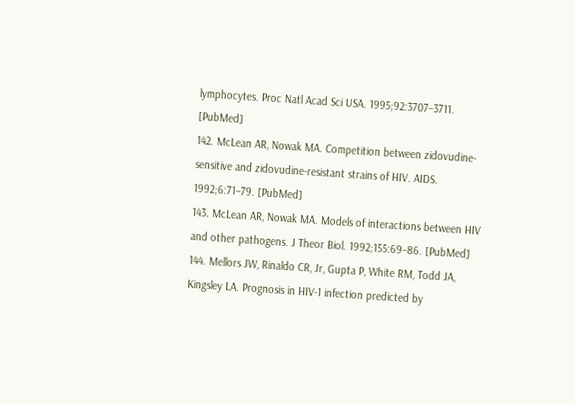lymphocytes. Proc Natl Acad Sci USA. 1995;92:3707–3711. [PubMed]
142. McLean AR, Nowak MA. Competition between zidovudine-sensitive and zidovudine-resistant strains of HIV. AIDS. 1992;6:71–79. [PubMed]
143. McLean AR, Nowak MA. Models of interactions between HIV and other pathogens. J Theor Biol. 1992;155:69–86. [PubMed]
144. Mellors JW, Rinaldo CR, Jr, Gupta P, White RM, Todd JA, Kingsley LA. Prognosis in HIV-1 infection predicted by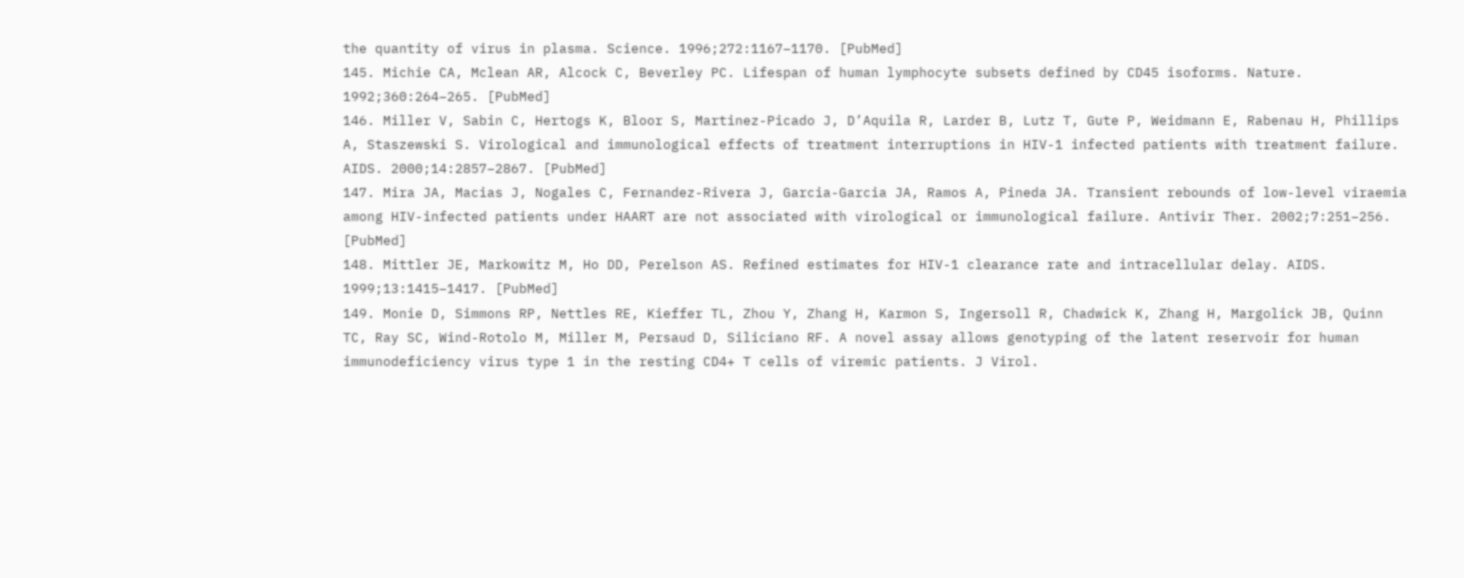the quantity of virus in plasma. Science. 1996;272:1167–1170. [PubMed]
145. Michie CA, Mclean AR, Alcock C, Beverley PC. Lifespan of human lymphocyte subsets defined by CD45 isoforms. Nature. 1992;360:264–265. [PubMed]
146. Miller V, Sabin C, Hertogs K, Bloor S, Martinez-Picado J, D’Aquila R, Larder B, Lutz T, Gute P, Weidmann E, Rabenau H, Phillips A, Staszewski S. Virological and immunological effects of treatment interruptions in HIV-1 infected patients with treatment failure. AIDS. 2000;14:2857–2867. [PubMed]
147. Mira JA, Macias J, Nogales C, Fernandez-Rivera J, Garcia-Garcia JA, Ramos A, Pineda JA. Transient rebounds of low-level viraemia among HIV-infected patients under HAART are not associated with virological or immunological failure. Antivir Ther. 2002;7:251–256. [PubMed]
148. Mittler JE, Markowitz M, Ho DD, Perelson AS. Refined estimates for HIV-1 clearance rate and intracellular delay. AIDS. 1999;13:1415–1417. [PubMed]
149. Monie D, Simmons RP, Nettles RE, Kieffer TL, Zhou Y, Zhang H, Karmon S, Ingersoll R, Chadwick K, Zhang H, Margolick JB, Quinn TC, Ray SC, Wind-Rotolo M, Miller M, Persaud D, Siliciano RF. A novel assay allows genotyping of the latent reservoir for human immunodeficiency virus type 1 in the resting CD4+ T cells of viremic patients. J Virol.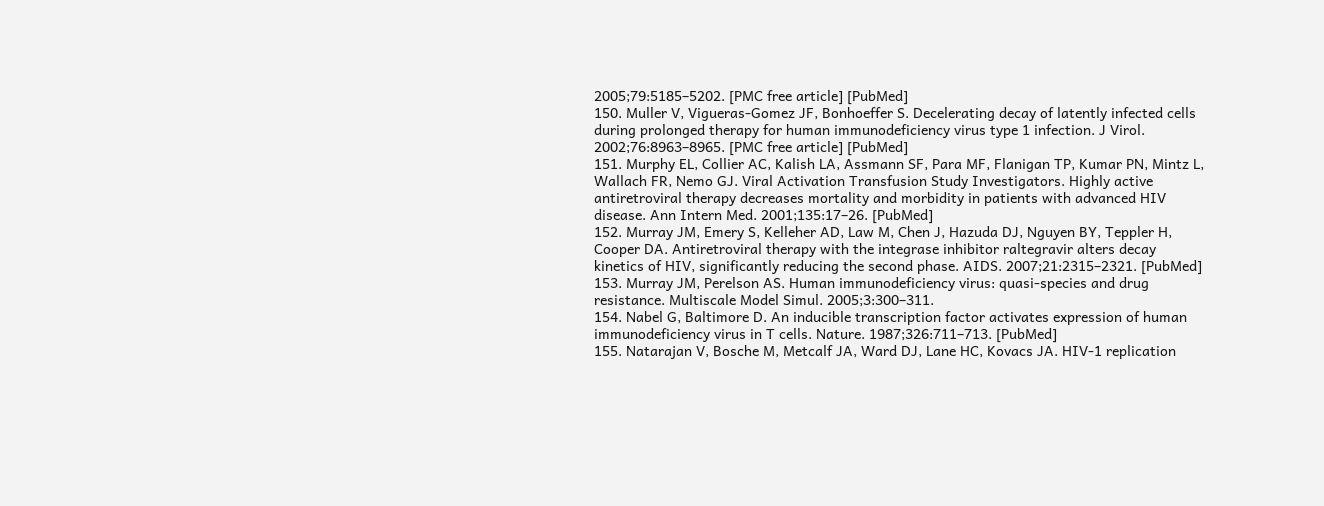2005;79:5185–5202. [PMC free article] [PubMed]
150. Muller V, Vigueras-Gomez JF, Bonhoeffer S. Decelerating decay of latently infected cells during prolonged therapy for human immunodeficiency virus type 1 infection. J Virol. 2002;76:8963–8965. [PMC free article] [PubMed]
151. Murphy EL, Collier AC, Kalish LA, Assmann SF, Para MF, Flanigan TP, Kumar PN, Mintz L, Wallach FR, Nemo GJ. Viral Activation Transfusion Study Investigators. Highly active antiretroviral therapy decreases mortality and morbidity in patients with advanced HIV disease. Ann Intern Med. 2001;135:17–26. [PubMed]
152. Murray JM, Emery S, Kelleher AD, Law M, Chen J, Hazuda DJ, Nguyen BY, Teppler H, Cooper DA. Antiretroviral therapy with the integrase inhibitor raltegravir alters decay kinetics of HIV, significantly reducing the second phase. AIDS. 2007;21:2315–2321. [PubMed]
153. Murray JM, Perelson AS. Human immunodeficiency virus: quasi-species and drug resistance. Multiscale Model Simul. 2005;3:300–311.
154. Nabel G, Baltimore D. An inducible transcription factor activates expression of human immunodeficiency virus in T cells. Nature. 1987;326:711–713. [PubMed]
155. Natarajan V, Bosche M, Metcalf JA, Ward DJ, Lane HC, Kovacs JA. HIV-1 replication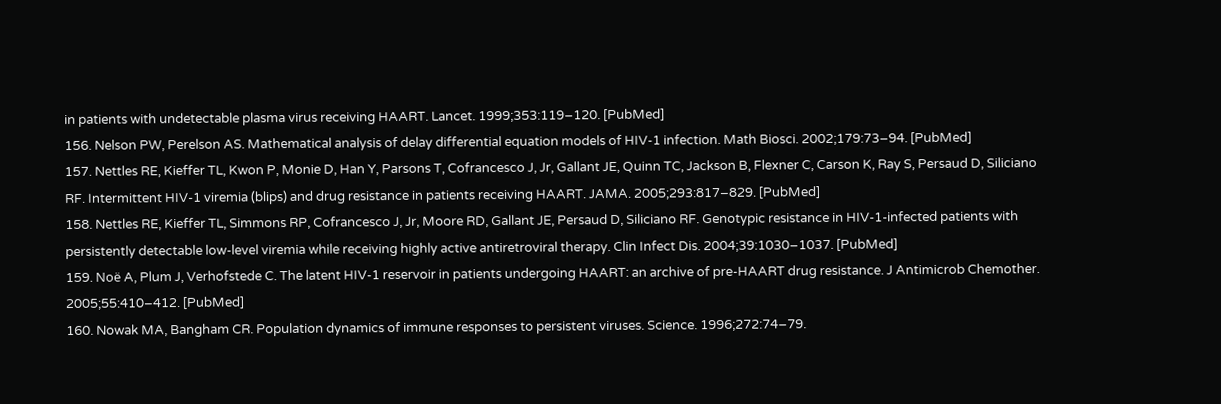in patients with undetectable plasma virus receiving HAART. Lancet. 1999;353:119–120. [PubMed]
156. Nelson PW, Perelson AS. Mathematical analysis of delay differential equation models of HIV-1 infection. Math Biosci. 2002;179:73–94. [PubMed]
157. Nettles RE, Kieffer TL, Kwon P, Monie D, Han Y, Parsons T, Cofrancesco J, Jr, Gallant JE, Quinn TC, Jackson B, Flexner C, Carson K, Ray S, Persaud D, Siliciano RF. Intermittent HIV-1 viremia (blips) and drug resistance in patients receiving HAART. JAMA. 2005;293:817–829. [PubMed]
158. Nettles RE, Kieffer TL, Simmons RP, Cofrancesco J, Jr, Moore RD, Gallant JE, Persaud D, Siliciano RF. Genotypic resistance in HIV-1-infected patients with persistently detectable low-level viremia while receiving highly active antiretroviral therapy. Clin Infect Dis. 2004;39:1030–1037. [PubMed]
159. Noë A, Plum J, Verhofstede C. The latent HIV-1 reservoir in patients undergoing HAART: an archive of pre-HAART drug resistance. J Antimicrob Chemother. 2005;55:410–412. [PubMed]
160. Nowak MA, Bangham CR. Population dynamics of immune responses to persistent viruses. Science. 1996;272:74–79.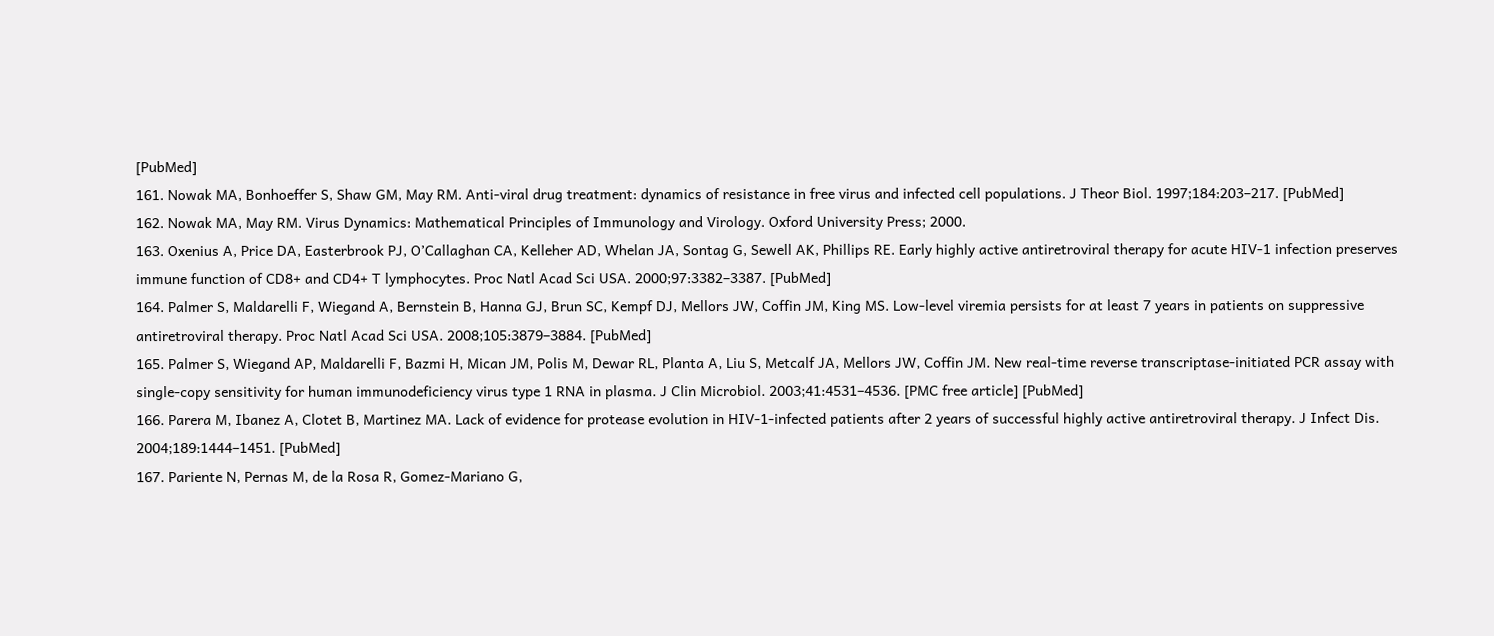[PubMed]
161. Nowak MA, Bonhoeffer S, Shaw GM, May RM. Anti-viral drug treatment: dynamics of resistance in free virus and infected cell populations. J Theor Biol. 1997;184:203–217. [PubMed]
162. Nowak MA, May RM. Virus Dynamics: Mathematical Principles of Immunology and Virology. Oxford University Press; 2000.
163. Oxenius A, Price DA, Easterbrook PJ, O’Callaghan CA, Kelleher AD, Whelan JA, Sontag G, Sewell AK, Phillips RE. Early highly active antiretroviral therapy for acute HIV-1 infection preserves immune function of CD8+ and CD4+ T lymphocytes. Proc Natl Acad Sci USA. 2000;97:3382–3387. [PubMed]
164. Palmer S, Maldarelli F, Wiegand A, Bernstein B, Hanna GJ, Brun SC, Kempf DJ, Mellors JW, Coffin JM, King MS. Low-level viremia persists for at least 7 years in patients on suppressive antiretroviral therapy. Proc Natl Acad Sci USA. 2008;105:3879–3884. [PubMed]
165. Palmer S, Wiegand AP, Maldarelli F, Bazmi H, Mican JM, Polis M, Dewar RL, Planta A, Liu S, Metcalf JA, Mellors JW, Coffin JM. New real-time reverse transcriptase-initiated PCR assay with single-copy sensitivity for human immunodeficiency virus type 1 RNA in plasma. J Clin Microbiol. 2003;41:4531–4536. [PMC free article] [PubMed]
166. Parera M, Ibanez A, Clotet B, Martinez MA. Lack of evidence for protease evolution in HIV-1-infected patients after 2 years of successful highly active antiretroviral therapy. J Infect Dis. 2004;189:1444–1451. [PubMed]
167. Pariente N, Pernas M, de la Rosa R, Gomez-Mariano G,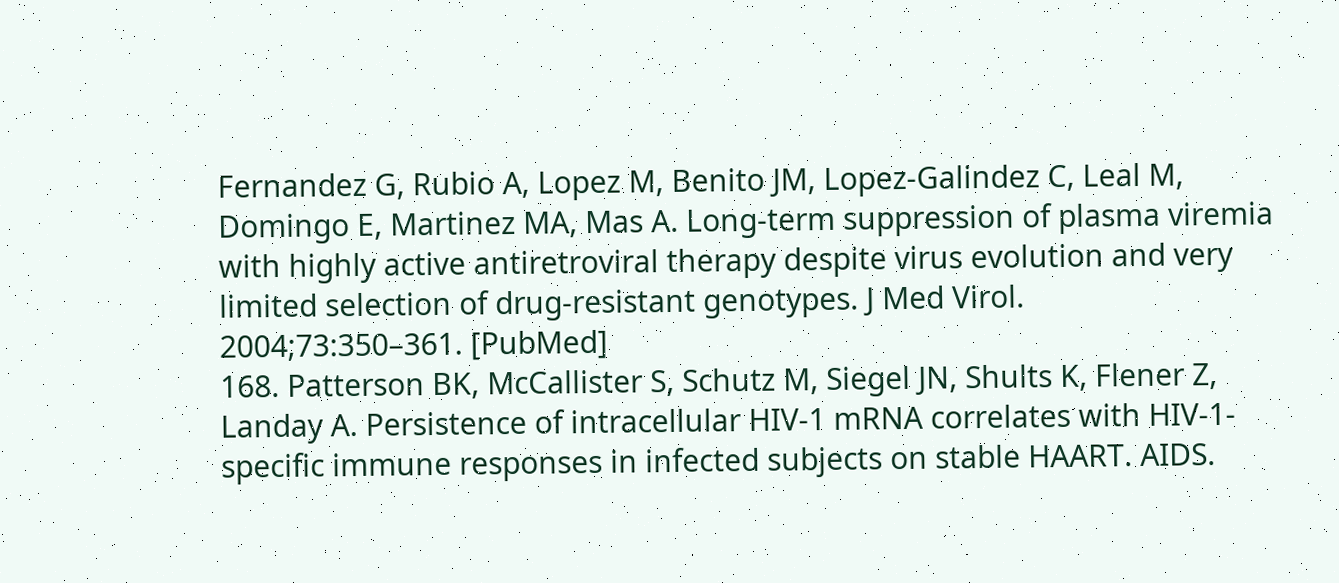Fernandez G, Rubio A, Lopez M, Benito JM, Lopez-Galindez C, Leal M, Domingo E, Martinez MA, Mas A. Long-term suppression of plasma viremia with highly active antiretroviral therapy despite virus evolution and very limited selection of drug-resistant genotypes. J Med Virol. 2004;73:350–361. [PubMed]
168. Patterson BK, McCallister S, Schutz M, Siegel JN, Shults K, Flener Z, Landay A. Persistence of intracellular HIV-1 mRNA correlates with HIV-1-specific immune responses in infected subjects on stable HAART. AIDS.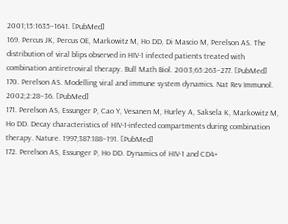2001;15:1635–1641. [PubMed]
169. Percus JK, Percus OE, Markowitz M, Ho DD, Di Mascio M, Perelson AS. The distribution of viral blips observed in HIV-1 infected patients treated with combination antiretroviral therapy. Bull Math Biol. 2003;65:263–277. [PubMed]
170. Perelson AS. Modelling viral and immune system dynamics. Nat Rev Immunol. 2002;2:28–36. [PubMed]
171. Perelson AS, Essunger P, Cao Y, Vesanen M, Hurley A, Saksela K, Markowitz M, Ho DD. Decay characteristics of HIV-1-infected compartments during combination therapy. Nature. 1997;387:188–191. [PubMed]
172. Perelson AS, Essunger P, Ho DD. Dynamics of HIV-1 and CD4+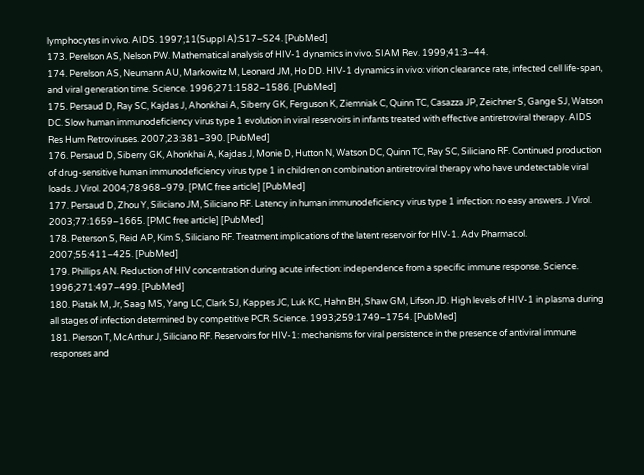lymphocytes in vivo. AIDS. 1997;11(Suppl A):S17–S24. [PubMed]
173. Perelson AS, Nelson PW. Mathematical analysis of HIV-1 dynamics in vivo. SIAM Rev. 1999;41:3–44.
174. Perelson AS, Neumann AU, Markowitz M, Leonard JM, Ho DD. HIV-1 dynamics in vivo: virion clearance rate, infected cell life-span, and viral generation time. Science. 1996;271:1582–1586. [PubMed]
175. Persaud D, Ray SC, Kajdas J, Ahonkhai A, Siberry GK, Ferguson K, Ziemniak C, Quinn TC, Casazza JP, Zeichner S, Gange SJ, Watson DC. Slow human immunodeficiency virus type 1 evolution in viral reservoirs in infants treated with effective antiretroviral therapy. AIDS Res Hum Retroviruses. 2007;23:381–390. [PubMed]
176. Persaud D, Siberry GK, Ahonkhai A, Kajdas J, Monie D, Hutton N, Watson DC, Quinn TC, Ray SC, Siliciano RF. Continued production of drug-sensitive human immunodeficiency virus type 1 in children on combination antiretroviral therapy who have undetectable viral loads. J Virol. 2004;78:968–979. [PMC free article] [PubMed]
177. Persaud D, Zhou Y, Siliciano JM, Siliciano RF. Latency in human immunodeficiency virus type 1 infection: no easy answers. J Virol. 2003;77:1659–1665. [PMC free article] [PubMed]
178. Peterson S, Reid AP, Kim S, Siliciano RF. Treatment implications of the latent reservoir for HIV-1. Adv Pharmacol. 2007;55:411–425. [PubMed]
179. Phillips AN. Reduction of HIV concentration during acute infection: independence from a specific immune response. Science. 1996;271:497–499. [PubMed]
180. Piatak M, Jr, Saag MS, Yang LC, Clark SJ, Kappes JC, Luk KC, Hahn BH, Shaw GM, Lifson JD. High levels of HIV-1 in plasma during all stages of infection determined by competitive PCR. Science. 1993;259:1749–1754. [PubMed]
181. Pierson T, McArthur J, Siliciano RF. Reservoirs for HIV-1: mechanisms for viral persistence in the presence of antiviral immune responses and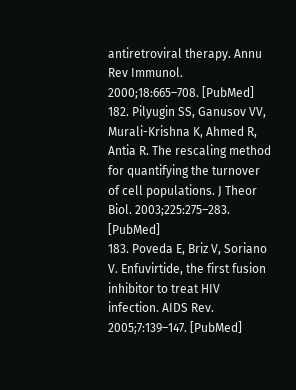antiretroviral therapy. Annu Rev Immunol. 2000;18:665–708. [PubMed]
182. Pilyugin SS, Ganusov VV, Murali-Krishna K, Ahmed R, Antia R. The rescaling method for quantifying the turnover of cell populations. J Theor Biol. 2003;225:275–283. [PubMed]
183. Poveda E, Briz V, Soriano V. Enfuvirtide, the first fusion inhibitor to treat HIV infection. AIDS Rev. 2005;7:139–147. [PubMed]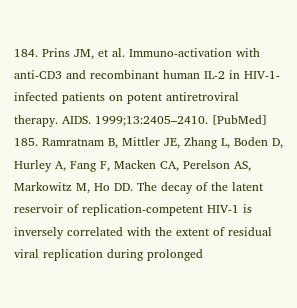184. Prins JM, et al. Immuno-activation with anti-CD3 and recombinant human IL-2 in HIV-1-infected patients on potent antiretroviral therapy. AIDS. 1999;13:2405–2410. [PubMed]
185. Ramratnam B, Mittler JE, Zhang L, Boden D, Hurley A, Fang F, Macken CA, Perelson AS, Markowitz M, Ho DD. The decay of the latent reservoir of replication-competent HIV-1 is inversely correlated with the extent of residual viral replication during prolonged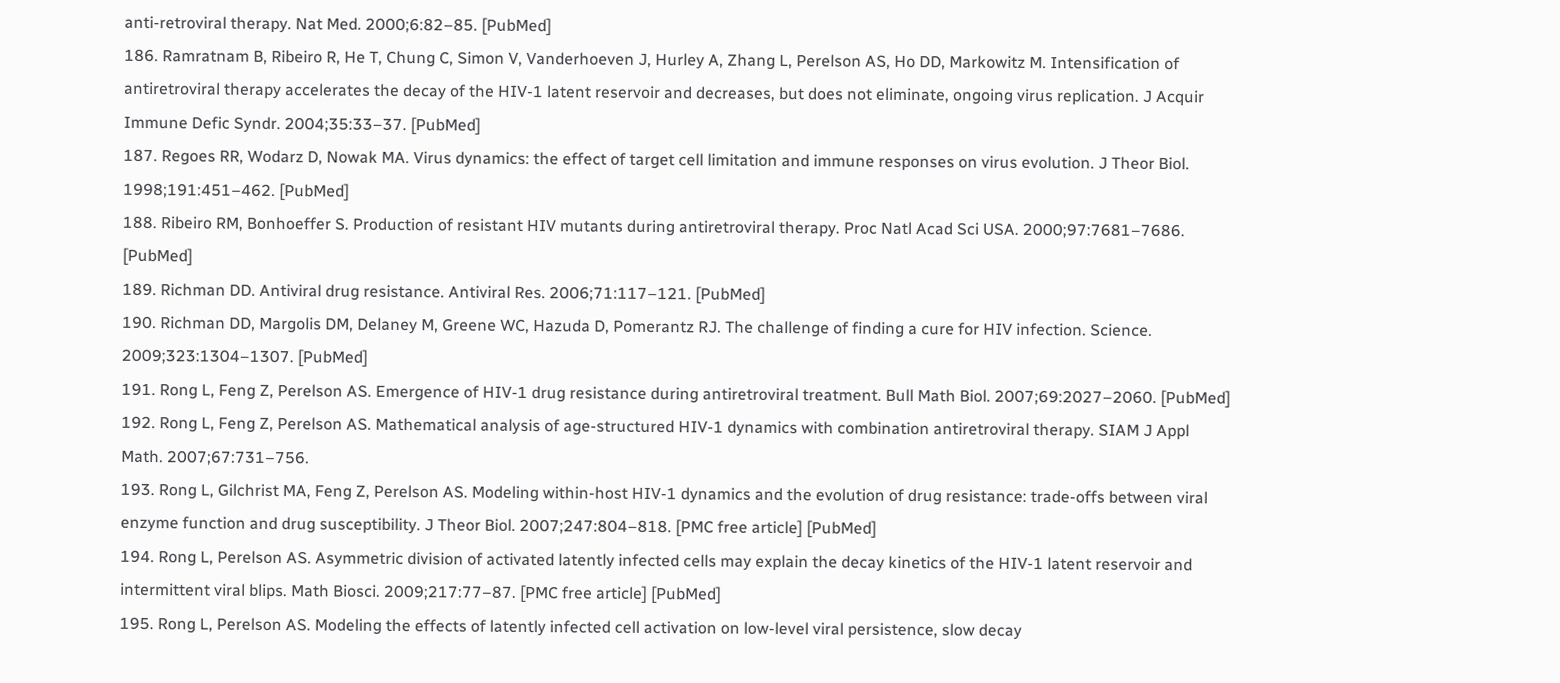anti-retroviral therapy. Nat Med. 2000;6:82–85. [PubMed]
186. Ramratnam B, Ribeiro R, He T, Chung C, Simon V, Vanderhoeven J, Hurley A, Zhang L, Perelson AS, Ho DD, Markowitz M. Intensification of antiretroviral therapy accelerates the decay of the HIV-1 latent reservoir and decreases, but does not eliminate, ongoing virus replication. J Acquir Immune Defic Syndr. 2004;35:33–37. [PubMed]
187. Regoes RR, Wodarz D, Nowak MA. Virus dynamics: the effect of target cell limitation and immune responses on virus evolution. J Theor Biol. 1998;191:451–462. [PubMed]
188. Ribeiro RM, Bonhoeffer S. Production of resistant HIV mutants during antiretroviral therapy. Proc Natl Acad Sci USA. 2000;97:7681–7686. [PubMed]
189. Richman DD. Antiviral drug resistance. Antiviral Res. 2006;71:117–121. [PubMed]
190. Richman DD, Margolis DM, Delaney M, Greene WC, Hazuda D, Pomerantz RJ. The challenge of finding a cure for HIV infection. Science. 2009;323:1304–1307. [PubMed]
191. Rong L, Feng Z, Perelson AS. Emergence of HIV-1 drug resistance during antiretroviral treatment. Bull Math Biol. 2007;69:2027–2060. [PubMed]
192. Rong L, Feng Z, Perelson AS. Mathematical analysis of age-structured HIV-1 dynamics with combination antiretroviral therapy. SIAM J Appl Math. 2007;67:731–756.
193. Rong L, Gilchrist MA, Feng Z, Perelson AS. Modeling within-host HIV-1 dynamics and the evolution of drug resistance: trade-offs between viral enzyme function and drug susceptibility. J Theor Biol. 2007;247:804–818. [PMC free article] [PubMed]
194. Rong L, Perelson AS. Asymmetric division of activated latently infected cells may explain the decay kinetics of the HIV-1 latent reservoir and intermittent viral blips. Math Biosci. 2009;217:77–87. [PMC free article] [PubMed]
195. Rong L, Perelson AS. Modeling the effects of latently infected cell activation on low-level viral persistence, slow decay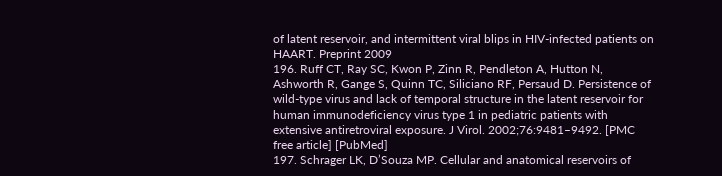of latent reservoir, and intermittent viral blips in HIV-infected patients on HAART. Preprint 2009
196. Ruff CT, Ray SC, Kwon P, Zinn R, Pendleton A, Hutton N, Ashworth R, Gange S, Quinn TC, Siliciano RF, Persaud D. Persistence of wild-type virus and lack of temporal structure in the latent reservoir for human immunodeficiency virus type 1 in pediatric patients with extensive antiretroviral exposure. J Virol. 2002;76:9481–9492. [PMC free article] [PubMed]
197. Schrager LK, D’Souza MP. Cellular and anatomical reservoirs of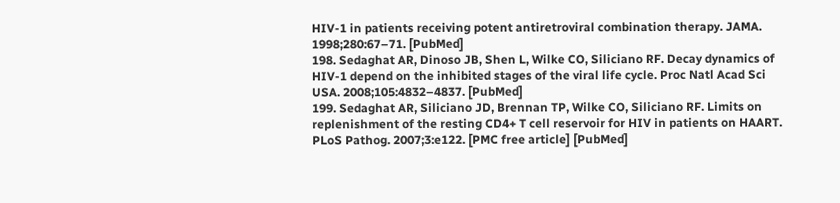HIV-1 in patients receiving potent antiretroviral combination therapy. JAMA. 1998;280:67–71. [PubMed]
198. Sedaghat AR, Dinoso JB, Shen L, Wilke CO, Siliciano RF. Decay dynamics of HIV-1 depend on the inhibited stages of the viral life cycle. Proc Natl Acad Sci USA. 2008;105:4832–4837. [PubMed]
199. Sedaghat AR, Siliciano JD, Brennan TP, Wilke CO, Siliciano RF. Limits on replenishment of the resting CD4+ T cell reservoir for HIV in patients on HAART. PLoS Pathog. 2007;3:e122. [PMC free article] [PubMed]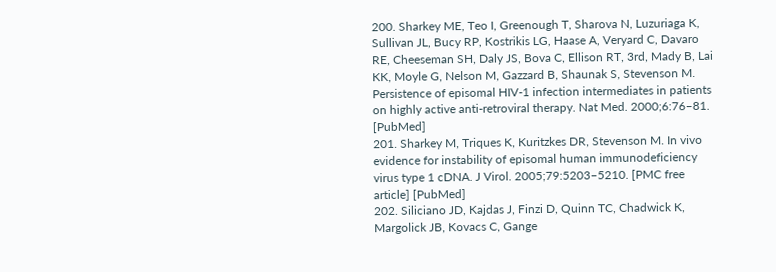200. Sharkey ME, Teo I, Greenough T, Sharova N, Luzuriaga K, Sullivan JL, Bucy RP, Kostrikis LG, Haase A, Veryard C, Davaro RE, Cheeseman SH, Daly JS, Bova C, Ellison RT, 3rd, Mady B, Lai KK, Moyle G, Nelson M, Gazzard B, Shaunak S, Stevenson M. Persistence of episomal HIV-1 infection intermediates in patients on highly active anti-retroviral therapy. Nat Med. 2000;6:76–81. [PubMed]
201. Sharkey M, Triques K, Kuritzkes DR, Stevenson M. In vivo evidence for instability of episomal human immunodeficiency virus type 1 cDNA. J Virol. 2005;79:5203–5210. [PMC free article] [PubMed]
202. Siliciano JD, Kajdas J, Finzi D, Quinn TC, Chadwick K, Margolick JB, Kovacs C, Gange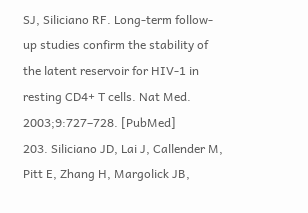SJ, Siliciano RF. Long-term follow-up studies confirm the stability of the latent reservoir for HIV-1 in resting CD4+ T cells. Nat Med. 2003;9:727–728. [PubMed]
203. Siliciano JD, Lai J, Callender M, Pitt E, Zhang H, Margolick JB,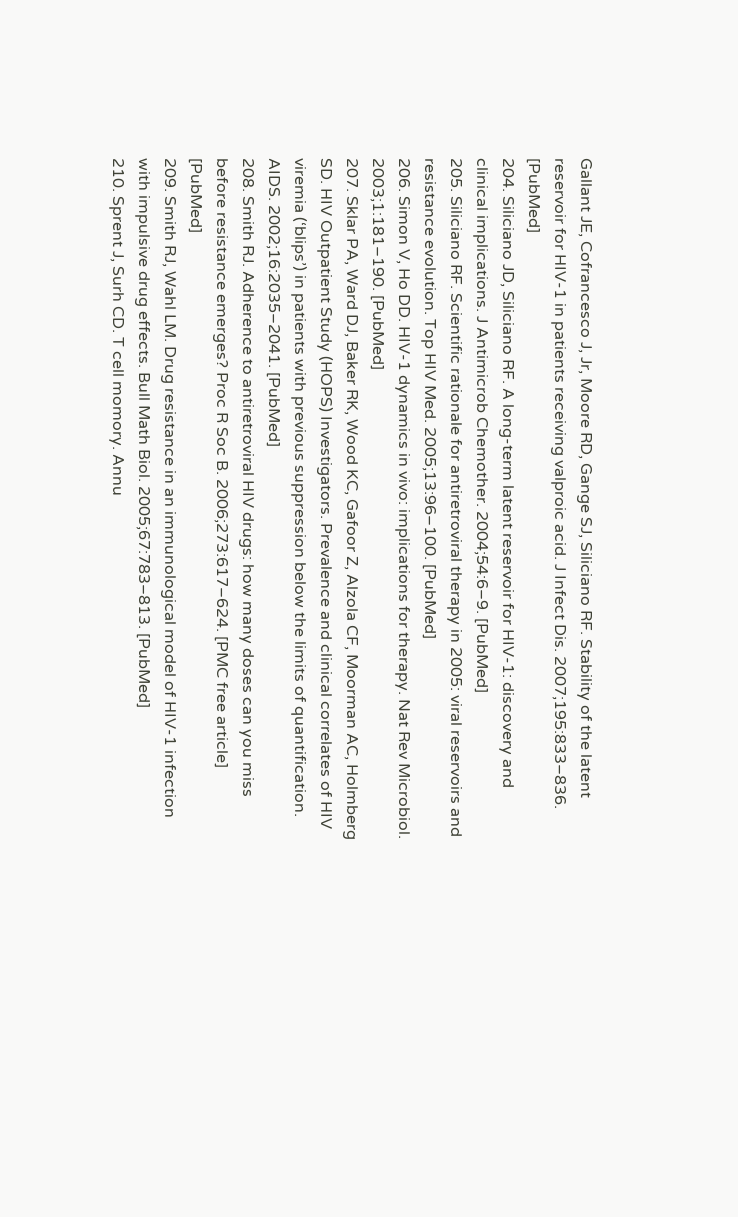Gallant JE, Cofrancesco J, Jr, Moore RD, Gange SJ, Siliciano RF. Stability of the latent reservoir for HIV-1 in patients receiving valproic acid. J Infect Dis. 2007;195:833–836. [PubMed]
204. Siliciano JD, Siliciano RF. A long-term latent reservoir for HIV-1: discovery and clinical implications. J Antimicrob Chemother. 2004;54:6–9. [PubMed]
205. Siliciano RF. Scientific rationale for antiretroviral therapy in 2005: viral reservoirs and resistance evolution. Top HIV Med. 2005;13:96–100. [PubMed]
206. Simon V, Ho DD. HIV-1 dynamics in vivo: implications for therapy. Nat Rev Microbiol. 2003;1:181–190. [PubMed]
207. Sklar PA, Ward DJ, Baker RK, Wood KC, Gafoor Z, Alzola CF, Moorman AC, Holmberg SD. HIV Outpatient Study (HOPS) Investigators. Prevalence and clinical correlates of HIV viremia (‘blips’) in patients with previous suppression below the limits of quantification. AIDS. 2002;16:2035–2041. [PubMed]
208. Smith RJ. Adherence to antiretroviral HIV drugs: how many doses can you miss before resistance emerges? Proc R Soc B. 2006;273:617–624. [PMC free article] [PubMed]
209. Smith RJ, Wahl LM. Drug resistance in an immunological model of HIV-1 infection with impulsive drug effects. Bull Math Biol. 2005;67:783–813. [PubMed]
210. Sprent J, Surh CD. T cell momory. Annu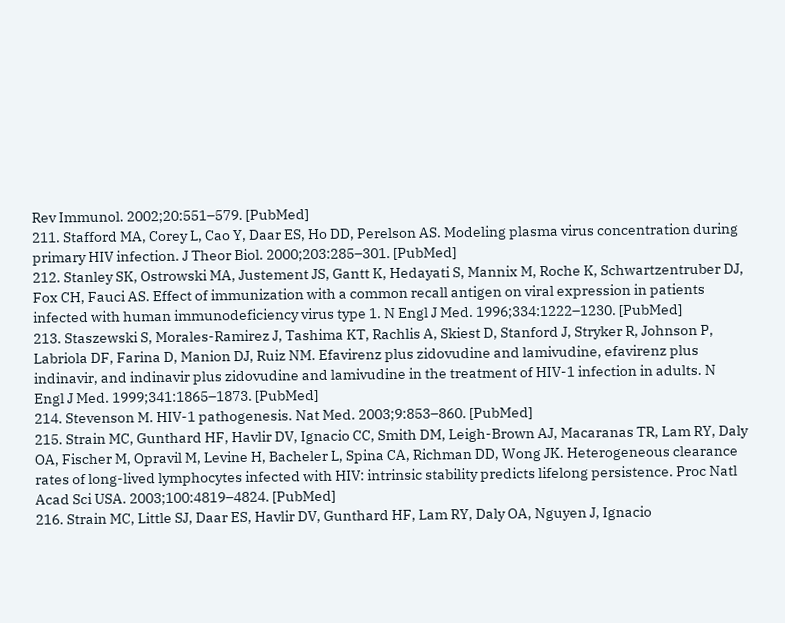Rev Immunol. 2002;20:551–579. [PubMed]
211. Stafford MA, Corey L, Cao Y, Daar ES, Ho DD, Perelson AS. Modeling plasma virus concentration during primary HIV infection. J Theor Biol. 2000;203:285–301. [PubMed]
212. Stanley SK, Ostrowski MA, Justement JS, Gantt K, Hedayati S, Mannix M, Roche K, Schwartzentruber DJ, Fox CH, Fauci AS. Effect of immunization with a common recall antigen on viral expression in patients infected with human immunodeficiency virus type 1. N Engl J Med. 1996;334:1222–1230. [PubMed]
213. Staszewski S, Morales-Ramirez J, Tashima KT, Rachlis A, Skiest D, Stanford J, Stryker R, Johnson P, Labriola DF, Farina D, Manion DJ, Ruiz NM. Efavirenz plus zidovudine and lamivudine, efavirenz plus indinavir, and indinavir plus zidovudine and lamivudine in the treatment of HIV-1 infection in adults. N Engl J Med. 1999;341:1865–1873. [PubMed]
214. Stevenson M. HIV-1 pathogenesis. Nat Med. 2003;9:853–860. [PubMed]
215. Strain MC, Gunthard HF, Havlir DV, Ignacio CC, Smith DM, Leigh-Brown AJ, Macaranas TR, Lam RY, Daly OA, Fischer M, Opravil M, Levine H, Bacheler L, Spina CA, Richman DD, Wong JK. Heterogeneous clearance rates of long-lived lymphocytes infected with HIV: intrinsic stability predicts lifelong persistence. Proc Natl Acad Sci USA. 2003;100:4819–4824. [PubMed]
216. Strain MC, Little SJ, Daar ES, Havlir DV, Gunthard HF, Lam RY, Daly OA, Nguyen J, Ignacio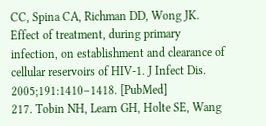CC, Spina CA, Richman DD, Wong JK. Effect of treatment, during primary infection, on establishment and clearance of cellular reservoirs of HIV-1. J Infect Dis. 2005;191:1410–1418. [PubMed]
217. Tobin NH, Learn GH, Holte SE, Wang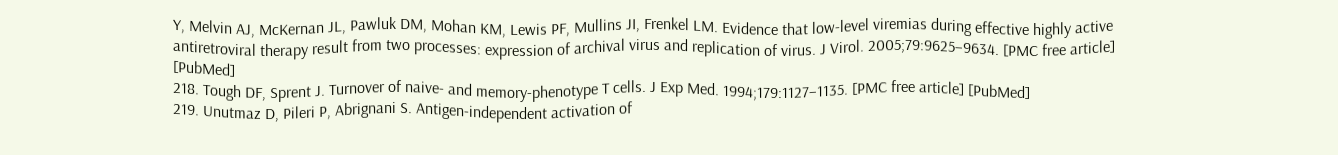Y, Melvin AJ, McKernan JL, Pawluk DM, Mohan KM, Lewis PF, Mullins JI, Frenkel LM. Evidence that low-level viremias during effective highly active antiretroviral therapy result from two processes: expression of archival virus and replication of virus. J Virol. 2005;79:9625–9634. [PMC free article] [PubMed]
218. Tough DF, Sprent J. Turnover of naive- and memory-phenotype T cells. J Exp Med. 1994;179:1127–1135. [PMC free article] [PubMed]
219. Unutmaz D, Pileri P, Abrignani S. Antigen-independent activation of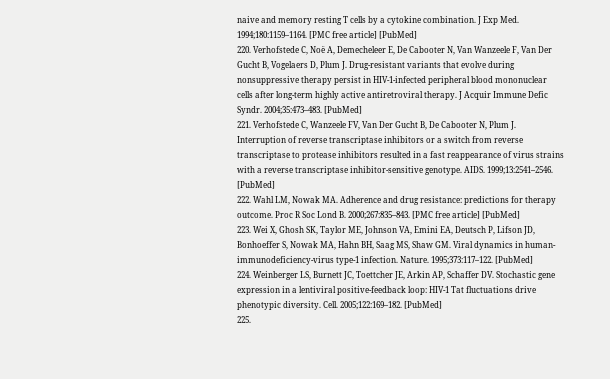naive and memory resting T cells by a cytokine combination. J Exp Med. 1994;180:1159–1164. [PMC free article] [PubMed]
220. Verhofstede C, Noë A, Demecheleer E, De Cabooter N, Van Wanzeele F, Van Der Gucht B, Vogelaers D, Plum J. Drug-resistant variants that evolve during nonsuppressive therapy persist in HIV-1-infected peripheral blood mononuclear cells after long-term highly active antiretroviral therapy. J Acquir Immune Defic Syndr. 2004;35:473–483. [PubMed]
221. Verhofstede C, Wanzeele FV, Van Der Gucht B, De Cabooter N, Plum J. Interruption of reverse transcriptase inhibitors or a switch from reverse transcriptase to protease inhibitors resulted in a fast reappearance of virus strains with a reverse transcriptase inhibitor-sensitive genotype. AIDS. 1999;13:2541–2546. [PubMed]
222. Wahl LM, Nowak MA. Adherence and drug resistance: predictions for therapy outcome. Proc R Soc Lond B. 2000;267:835–843. [PMC free article] [PubMed]
223. Wei X, Ghosh SK, Taylor ME, Johnson VA, Emini EA, Deutsch P, Lifson JD, Bonhoeffer S, Nowak MA, Hahn BH, Saag MS, Shaw GM. Viral dynamics in human-immunodeficiency-virus type-1 infection. Nature. 1995;373:117–122. [PubMed]
224. Weinberger LS, Burnett JC, Toettcher JE, Arkin AP, Schaffer DV. Stochastic gene expression in a lentiviral positive-feedback loop: HIV-1 Tat fluctuations drive phenotypic diversity. Cell. 2005;122:169–182. [PubMed]
225.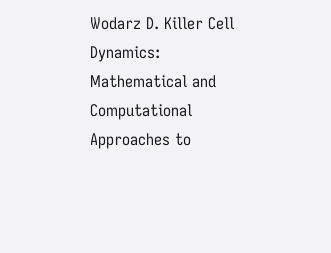Wodarz D. Killer Cell Dynamics: Mathematical and Computational Approaches to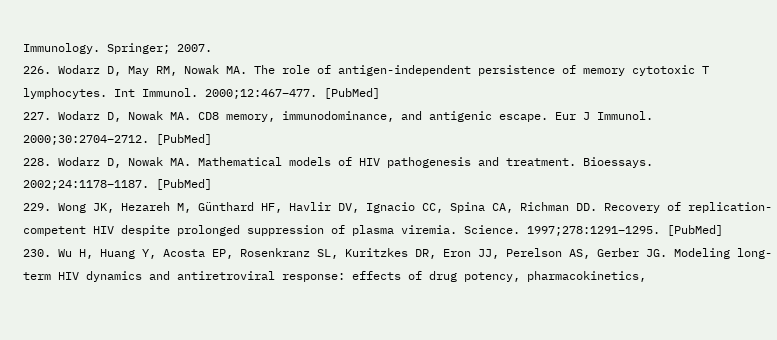Immunology. Springer; 2007.
226. Wodarz D, May RM, Nowak MA. The role of antigen-independent persistence of memory cytotoxic T lymphocytes. Int Immunol. 2000;12:467–477. [PubMed]
227. Wodarz D, Nowak MA. CD8 memory, immunodominance, and antigenic escape. Eur J Immunol. 2000;30:2704–2712. [PubMed]
228. Wodarz D, Nowak MA. Mathematical models of HIV pathogenesis and treatment. Bioessays. 2002;24:1178–1187. [PubMed]
229. Wong JK, Hezareh M, Günthard HF, Havlir DV, Ignacio CC, Spina CA, Richman DD. Recovery of replication-competent HIV despite prolonged suppression of plasma viremia. Science. 1997;278:1291–1295. [PubMed]
230. Wu H, Huang Y, Acosta EP, Rosenkranz SL, Kuritzkes DR, Eron JJ, Perelson AS, Gerber JG. Modeling long-term HIV dynamics and antiretroviral response: effects of drug potency, pharmacokinetics,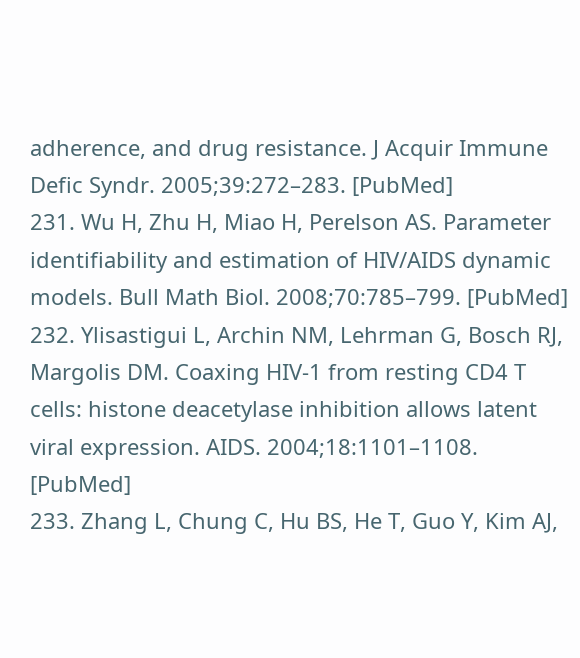adherence, and drug resistance. J Acquir Immune Defic Syndr. 2005;39:272–283. [PubMed]
231. Wu H, Zhu H, Miao H, Perelson AS. Parameter identifiability and estimation of HIV/AIDS dynamic models. Bull Math Biol. 2008;70:785–799. [PubMed]
232. Ylisastigui L, Archin NM, Lehrman G, Bosch RJ, Margolis DM. Coaxing HIV-1 from resting CD4 T cells: histone deacetylase inhibition allows latent viral expression. AIDS. 2004;18:1101–1108. [PubMed]
233. Zhang L, Chung C, Hu BS, He T, Guo Y, Kim AJ,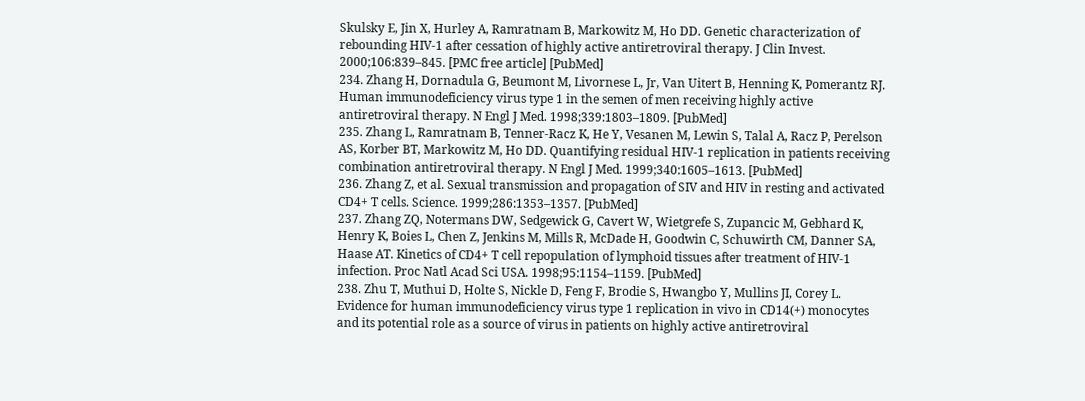Skulsky E, Jin X, Hurley A, Ramratnam B, Markowitz M, Ho DD. Genetic characterization of rebounding HIV-1 after cessation of highly active antiretroviral therapy. J Clin Invest. 2000;106:839–845. [PMC free article] [PubMed]
234. Zhang H, Dornadula G, Beumont M, Livornese L, Jr, Van Uitert B, Henning K, Pomerantz RJ. Human immunodeficiency virus type 1 in the semen of men receiving highly active antiretroviral therapy. N Engl J Med. 1998;339:1803–1809. [PubMed]
235. Zhang L, Ramratnam B, Tenner-Racz K, He Y, Vesanen M, Lewin S, Talal A, Racz P, Perelson AS, Korber BT, Markowitz M, Ho DD. Quantifying residual HIV-1 replication in patients receiving combination antiretroviral therapy. N Engl J Med. 1999;340:1605–1613. [PubMed]
236. Zhang Z, et al. Sexual transmission and propagation of SIV and HIV in resting and activated CD4+ T cells. Science. 1999;286:1353–1357. [PubMed]
237. Zhang ZQ, Notermans DW, Sedgewick G, Cavert W, Wietgrefe S, Zupancic M, Gebhard K, Henry K, Boies L, Chen Z, Jenkins M, Mills R, McDade H, Goodwin C, Schuwirth CM, Danner SA, Haase AT. Kinetics of CD4+ T cell repopulation of lymphoid tissues after treatment of HIV-1 infection. Proc Natl Acad Sci USA. 1998;95:1154–1159. [PubMed]
238. Zhu T, Muthui D, Holte S, Nickle D, Feng F, Brodie S, Hwangbo Y, Mullins JI, Corey L. Evidence for human immunodeficiency virus type 1 replication in vivo in CD14(+) monocytes and its potential role as a source of virus in patients on highly active antiretroviral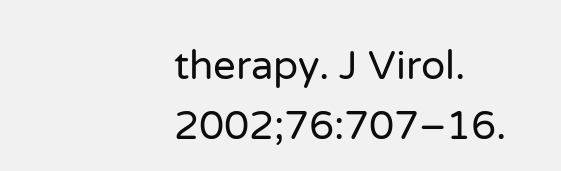therapy. J Virol. 2002;76:707–16.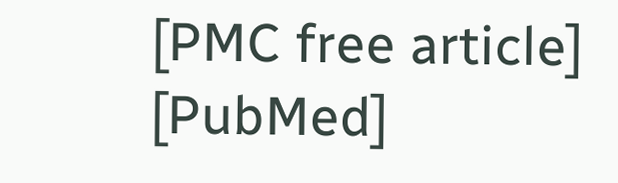[PMC free article] [PubMed]